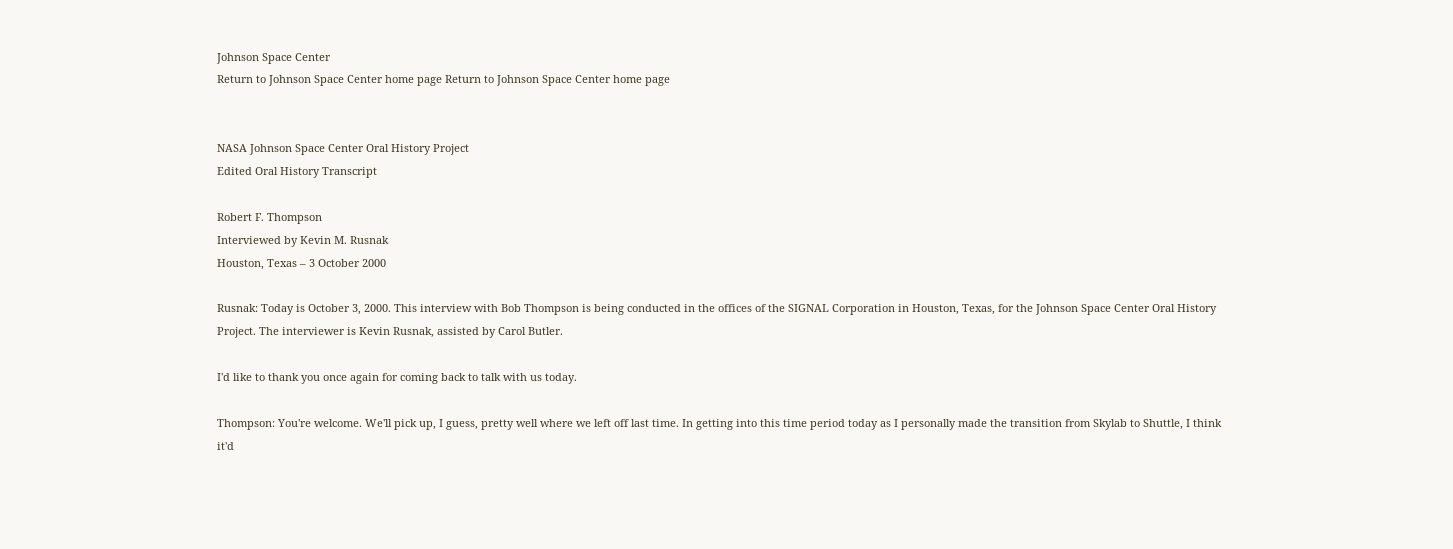Johnson Space Center
Return to Johnson Space Center home page Return to Johnson Space Center home page


NASA Johnson Space Center Oral History Project
Edited Oral History Transcript

Robert F. Thompson
Interviewed by Kevin M. Rusnak
Houston, Texas – 3 October 2000

Rusnak: Today is October 3, 2000. This interview with Bob Thompson is being conducted in the offices of the SIGNAL Corporation in Houston, Texas, for the Johnson Space Center Oral History Project. The interviewer is Kevin Rusnak, assisted by Carol Butler.

I'd like to thank you once again for coming back to talk with us today.

Thompson: You're welcome. We'll pick up, I guess, pretty well where we left off last time. In getting into this time period today as I personally made the transition from Skylab to Shuttle, I think it'd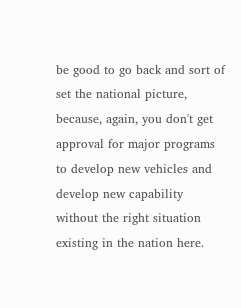be good to go back and sort of set the national picture, because, again, you don't get approval for major programs to develop new vehicles and develop new capability without the right situation existing in the nation here.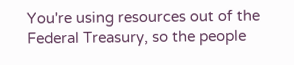You're using resources out of the Federal Treasury, so the people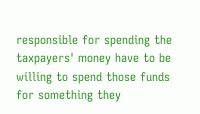responsible for spending the taxpayers' money have to be willing to spend those funds for something they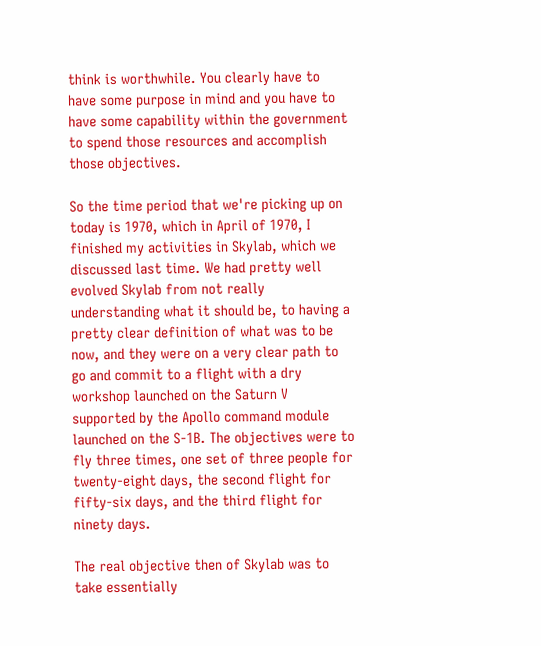think is worthwhile. You clearly have to have some purpose in mind and you have to have some capability within the government to spend those resources and accomplish those objectives.

So the time period that we're picking up on today is 1970, which in April of 1970, I finished my activities in Skylab, which we discussed last time. We had pretty well evolved Skylab from not really understanding what it should be, to having a pretty clear definition of what was to be now, and they were on a very clear path to go and commit to a flight with a dry workshop launched on the Saturn V supported by the Apollo command module launched on the S-1B. The objectives were to fly three times, one set of three people for twenty-eight days, the second flight for fifty-six days, and the third flight for ninety days.

The real objective then of Skylab was to take essentially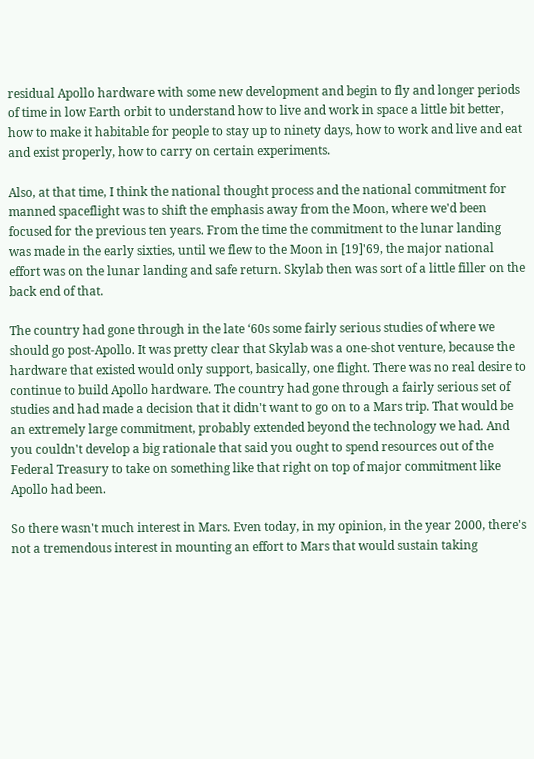residual Apollo hardware with some new development and begin to fly and longer periods of time in low Earth orbit to understand how to live and work in space a little bit better, how to make it habitable for people to stay up to ninety days, how to work and live and eat and exist properly, how to carry on certain experiments.

Also, at that time, I think the national thought process and the national commitment for manned spaceflight was to shift the emphasis away from the Moon, where we'd been focused for the previous ten years. From the time the commitment to the lunar landing was made in the early sixties, until we flew to the Moon in [19]'69, the major national effort was on the lunar landing and safe return. Skylab then was sort of a little filler on the back end of that.

The country had gone through in the late ‘60s some fairly serious studies of where we should go post-Apollo. It was pretty clear that Skylab was a one-shot venture, because the hardware that existed would only support, basically, one flight. There was no real desire to continue to build Apollo hardware. The country had gone through a fairly serious set of studies and had made a decision that it didn't want to go on to a Mars trip. That would be an extremely large commitment, probably extended beyond the technology we had. And you couldn't develop a big rationale that said you ought to spend resources out of the Federal Treasury to take on something like that right on top of major commitment like Apollo had been.

So there wasn't much interest in Mars. Even today, in my opinion, in the year 2000, there's not a tremendous interest in mounting an effort to Mars that would sustain taking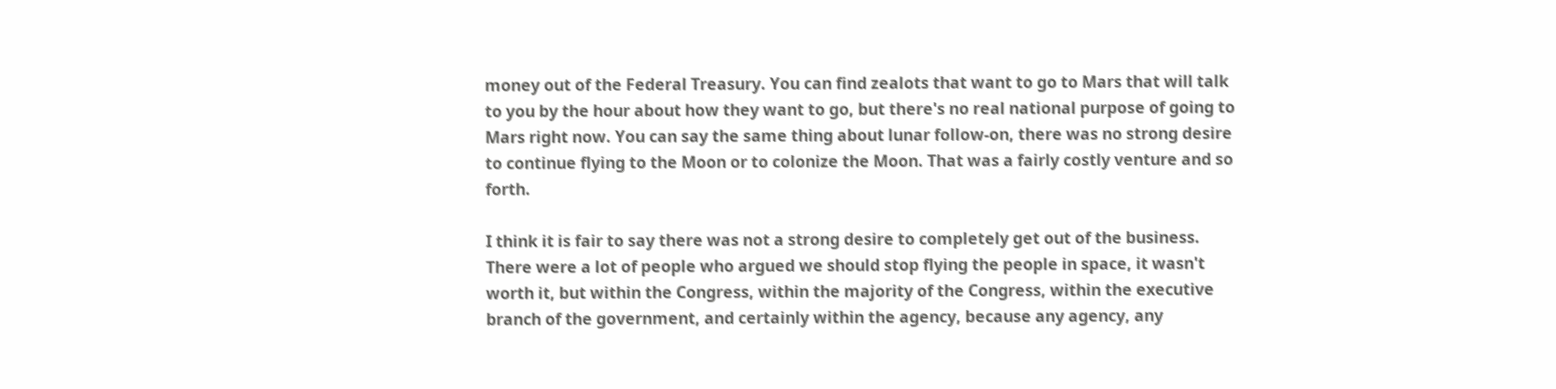money out of the Federal Treasury. You can find zealots that want to go to Mars that will talk to you by the hour about how they want to go, but there's no real national purpose of going to Mars right now. You can say the same thing about lunar follow-on, there was no strong desire to continue flying to the Moon or to colonize the Moon. That was a fairly costly venture and so forth.

I think it is fair to say there was not a strong desire to completely get out of the business. There were a lot of people who argued we should stop flying the people in space, it wasn't worth it, but within the Congress, within the majority of the Congress, within the executive branch of the government, and certainly within the agency, because any agency, any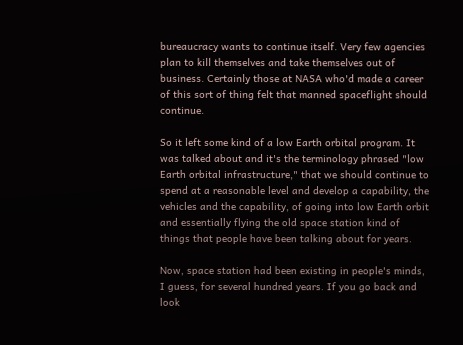bureaucracy wants to continue itself. Very few agencies plan to kill themselves and take themselves out of business. Certainly those at NASA who'd made a career of this sort of thing felt that manned spaceflight should continue.

So it left some kind of a low Earth orbital program. It was talked about and it's the terminology phrased "low Earth orbital infrastructure," that we should continue to spend at a reasonable level and develop a capability, the vehicles and the capability, of going into low Earth orbit and essentially flying the old space station kind of things that people have been talking about for years.

Now, space station had been existing in people's minds, I guess, for several hundred years. If you go back and look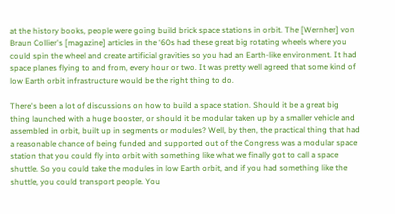at the history books, people were going build brick space stations in orbit. The [Wernher] von Braun Collier's [magazine] articles in the ‘60s had these great big rotating wheels where you could spin the wheel and create artificial gravities so you had an Earth-like environment. It had space planes flying to and from, every hour or two. It was pretty well agreed that some kind of low Earth orbit infrastructure would be the right thing to do.

There's been a lot of discussions on how to build a space station. Should it be a great big thing launched with a huge booster, or should it be modular taken up by a smaller vehicle and assembled in orbit, built up in segments or modules? Well, by then, the practical thing that had a reasonable chance of being funded and supported out of the Congress was a modular space station that you could fly into orbit with something like what we finally got to call a space shuttle. So you could take the modules in low Earth orbit, and if you had something like the shuttle, you could transport people. You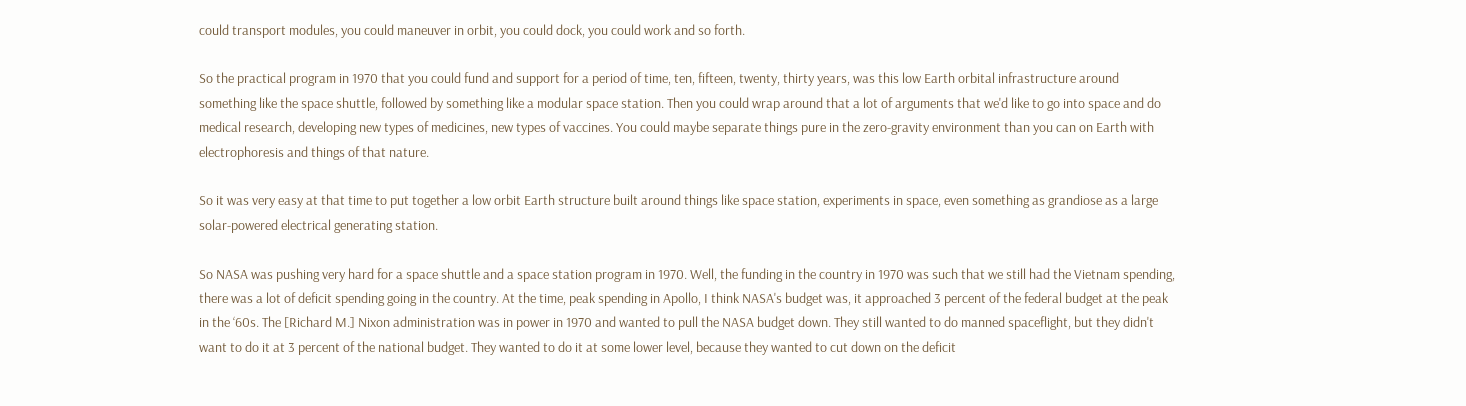could transport modules, you could maneuver in orbit, you could dock, you could work and so forth.

So the practical program in 1970 that you could fund and support for a period of time, ten, fifteen, twenty, thirty years, was this low Earth orbital infrastructure around something like the space shuttle, followed by something like a modular space station. Then you could wrap around that a lot of arguments that we'd like to go into space and do medical research, developing new types of medicines, new types of vaccines. You could maybe separate things pure in the zero-gravity environment than you can on Earth with electrophoresis and things of that nature.

So it was very easy at that time to put together a low orbit Earth structure built around things like space station, experiments in space, even something as grandiose as a large solar-powered electrical generating station.

So NASA was pushing very hard for a space shuttle and a space station program in 1970. Well, the funding in the country in 1970 was such that we still had the Vietnam spending, there was a lot of deficit spending going in the country. At the time, peak spending in Apollo, I think NASA's budget was, it approached 3 percent of the federal budget at the peak in the ‘60s. The [Richard M.] Nixon administration was in power in 1970 and wanted to pull the NASA budget down. They still wanted to do manned spaceflight, but they didn't want to do it at 3 percent of the national budget. They wanted to do it at some lower level, because they wanted to cut down on the deficit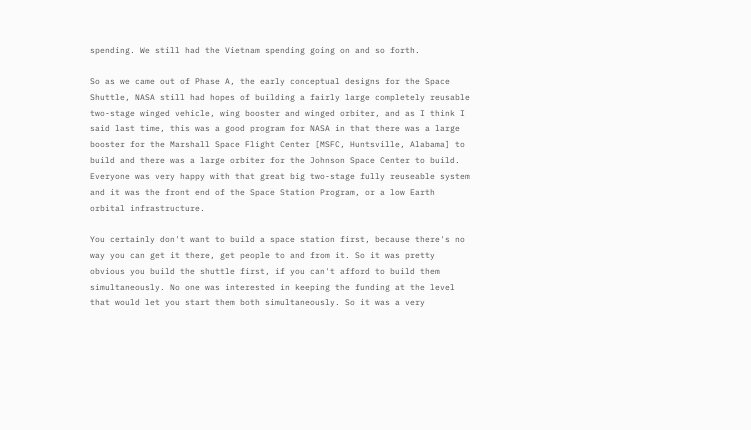spending. We still had the Vietnam spending going on and so forth.

So as we came out of Phase A, the early conceptual designs for the Space Shuttle, NASA still had hopes of building a fairly large completely reusable two-stage winged vehicle, wing booster and winged orbiter, and as I think I said last time, this was a good program for NASA in that there was a large booster for the Marshall Space Flight Center [MSFC, Huntsville, Alabama] to build and there was a large orbiter for the Johnson Space Center to build. Everyone was very happy with that great big two-stage fully reuseable system and it was the front end of the Space Station Program, or a low Earth orbital infrastructure.

You certainly don't want to build a space station first, because there's no way you can get it there, get people to and from it. So it was pretty obvious you build the shuttle first, if you can't afford to build them simultaneously. No one was interested in keeping the funding at the level that would let you start them both simultaneously. So it was a very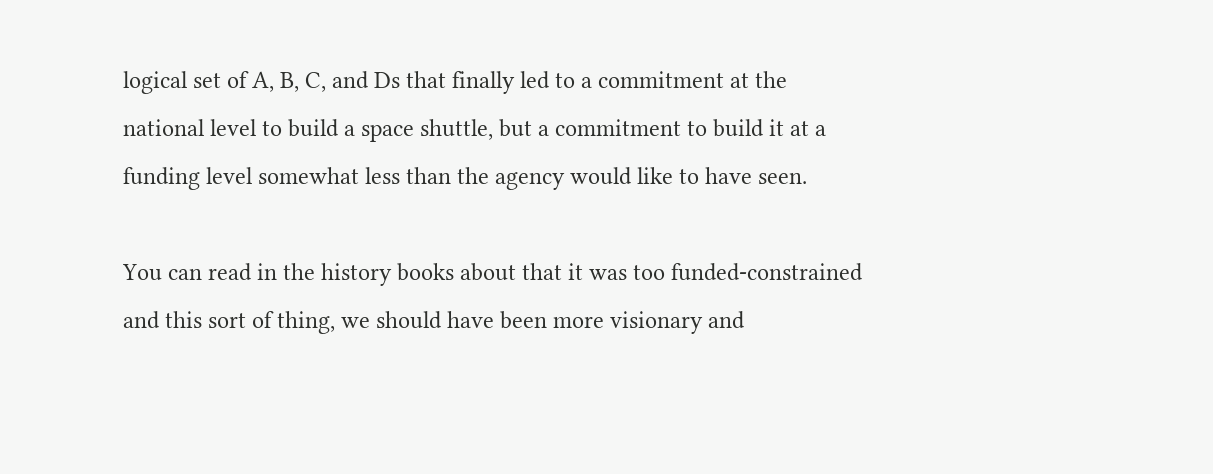logical set of A, B, C, and Ds that finally led to a commitment at the national level to build a space shuttle, but a commitment to build it at a funding level somewhat less than the agency would like to have seen.

You can read in the history books about that it was too funded-constrained and this sort of thing, we should have been more visionary and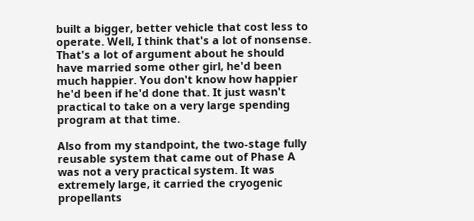built a bigger, better vehicle that cost less to operate. Well, I think that's a lot of nonsense. That's a lot of argument about he should have married some other girl, he'd been much happier. You don't know how happier he'd been if he'd done that. It just wasn't practical to take on a very large spending program at that time.

Also from my standpoint, the two-stage fully reusable system that came out of Phase A was not a very practical system. It was extremely large, it carried the cryogenic propellants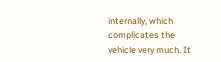internally, which complicates the vehicle very much. It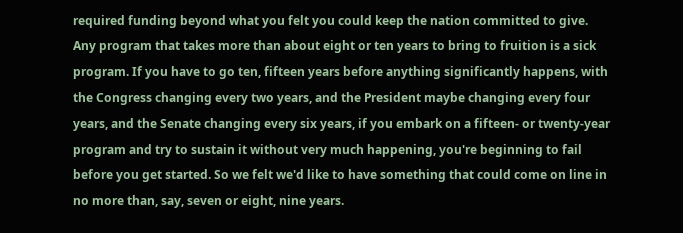required funding beyond what you felt you could keep the nation committed to give. Any program that takes more than about eight or ten years to bring to fruition is a sick program. If you have to go ten, fifteen years before anything significantly happens, with the Congress changing every two years, and the President maybe changing every four years, and the Senate changing every six years, if you embark on a fifteen- or twenty-year program and try to sustain it without very much happening, you're beginning to fail before you get started. So we felt we'd like to have something that could come on line in no more than, say, seven or eight, nine years.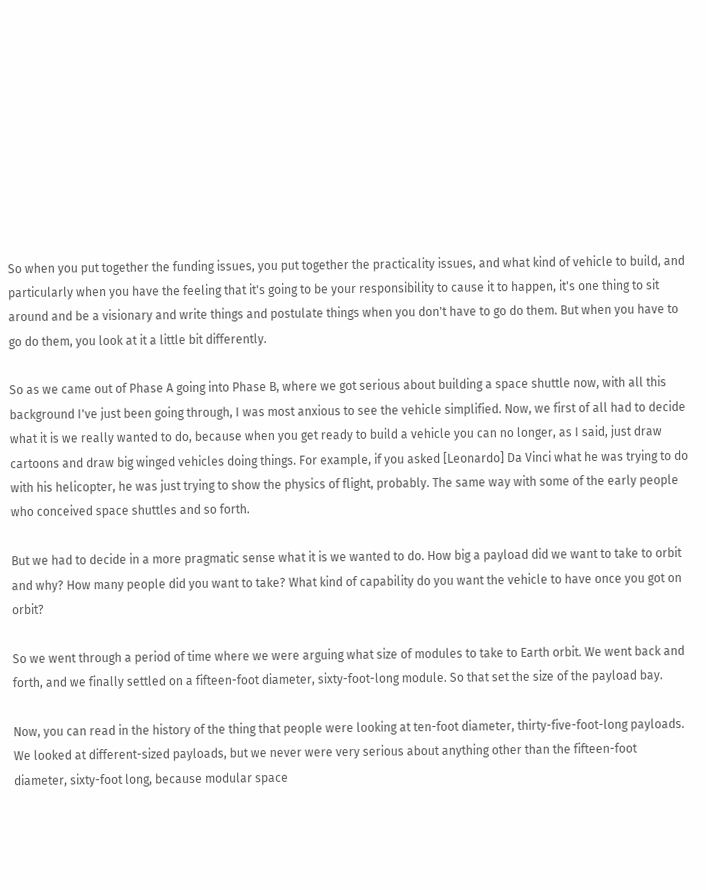So when you put together the funding issues, you put together the practicality issues, and what kind of vehicle to build, and particularly when you have the feeling that it's going to be your responsibility to cause it to happen, it's one thing to sit around and be a visionary and write things and postulate things when you don't have to go do them. But when you have to go do them, you look at it a little bit differently.

So as we came out of Phase A going into Phase B, where we got serious about building a space shuttle now, with all this background I've just been going through, I was most anxious to see the vehicle simplified. Now, we first of all had to decide what it is we really wanted to do, because when you get ready to build a vehicle you can no longer, as I said, just draw cartoons and draw big winged vehicles doing things. For example, if you asked [Leonardo] Da Vinci what he was trying to do with his helicopter, he was just trying to show the physics of flight, probably. The same way with some of the early people who conceived space shuttles and so forth.

But we had to decide in a more pragmatic sense what it is we wanted to do. How big a payload did we want to take to orbit and why? How many people did you want to take? What kind of capability do you want the vehicle to have once you got on orbit?

So we went through a period of time where we were arguing what size of modules to take to Earth orbit. We went back and forth, and we finally settled on a fifteen-foot diameter, sixty-foot-long module. So that set the size of the payload bay.

Now, you can read in the history of the thing that people were looking at ten-foot diameter, thirty-five-foot-long payloads. We looked at different-sized payloads, but we never were very serious about anything other than the fifteen-foot diameter, sixty-foot long, because modular space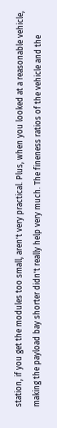station, if you get the modules too small, aren't very practical. Plus, when you looked at a reasonable vehicle, making the payload bay shorter didn't really help very much. The fineness ratios of the vehicle and the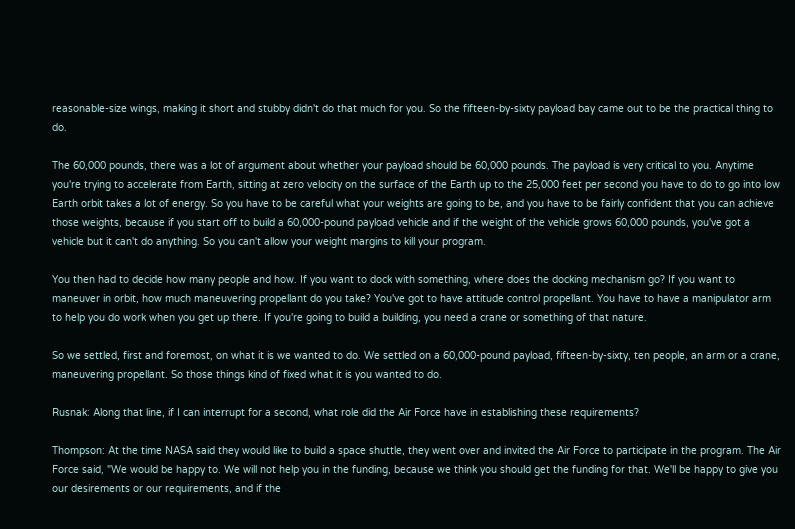reasonable-size wings, making it short and stubby didn't do that much for you. So the fifteen-by-sixty payload bay came out to be the practical thing to do.

The 60,000 pounds, there was a lot of argument about whether your payload should be 60,000 pounds. The payload is very critical to you. Anytime you're trying to accelerate from Earth, sitting at zero velocity on the surface of the Earth up to the 25,000 feet per second you have to do to go into low Earth orbit takes a lot of energy. So you have to be careful what your weights are going to be, and you have to be fairly confident that you can achieve those weights, because if you start off to build a 60,000-pound payload vehicle and if the weight of the vehicle grows 60,000 pounds, you've got a vehicle but it can't do anything. So you can't allow your weight margins to kill your program.

You then had to decide how many people and how. If you want to dock with something, where does the docking mechanism go? If you want to maneuver in orbit, how much maneuvering propellant do you take? You've got to have attitude control propellant. You have to have a manipulator arm to help you do work when you get up there. If you're going to build a building, you need a crane or something of that nature.

So we settled, first and foremost, on what it is we wanted to do. We settled on a 60,000-pound payload, fifteen-by-sixty, ten people, an arm or a crane, maneuvering propellant. So those things kind of fixed what it is you wanted to do.

Rusnak: Along that line, if I can interrupt for a second, what role did the Air Force have in establishing these requirements?

Thompson: At the time NASA said they would like to build a space shuttle, they went over and invited the Air Force to participate in the program. The Air Force said, "We would be happy to. We will not help you in the funding, because we think you should get the funding for that. We'll be happy to give you our desirements or our requirements, and if the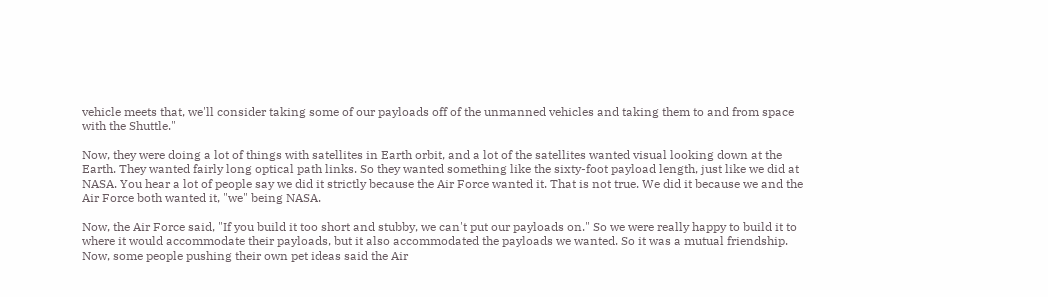vehicle meets that, we'll consider taking some of our payloads off of the unmanned vehicles and taking them to and from space with the Shuttle."

Now, they were doing a lot of things with satellites in Earth orbit, and a lot of the satellites wanted visual looking down at the Earth. They wanted fairly long optical path links. So they wanted something like the sixty-foot payload length, just like we did at NASA. You hear a lot of people say we did it strictly because the Air Force wanted it. That is not true. We did it because we and the Air Force both wanted it, "we" being NASA.

Now, the Air Force said, "If you build it too short and stubby, we can't put our payloads on." So we were really happy to build it to where it would accommodate their payloads, but it also accommodated the payloads we wanted. So it was a mutual friendship. Now, some people pushing their own pet ideas said the Air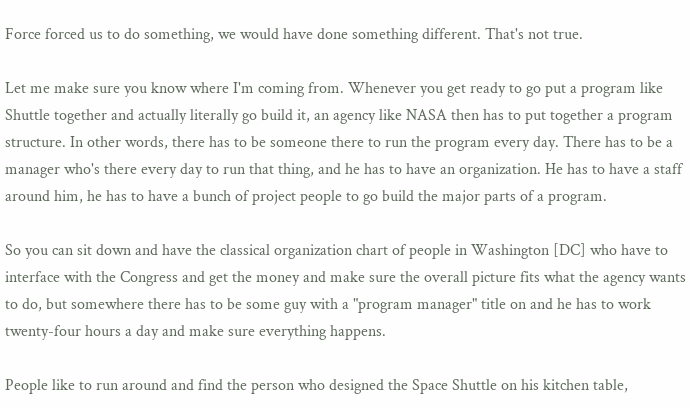Force forced us to do something, we would have done something different. That's not true.

Let me make sure you know where I'm coming from. Whenever you get ready to go put a program like Shuttle together and actually literally go build it, an agency like NASA then has to put together a program structure. In other words, there has to be someone there to run the program every day. There has to be a manager who's there every day to run that thing, and he has to have an organization. He has to have a staff around him, he has to have a bunch of project people to go build the major parts of a program.

So you can sit down and have the classical organization chart of people in Washington [DC] who have to interface with the Congress and get the money and make sure the overall picture fits what the agency wants to do, but somewhere there has to be some guy with a "program manager" title on and he has to work twenty-four hours a day and make sure everything happens.

People like to run around and find the person who designed the Space Shuttle on his kitchen table,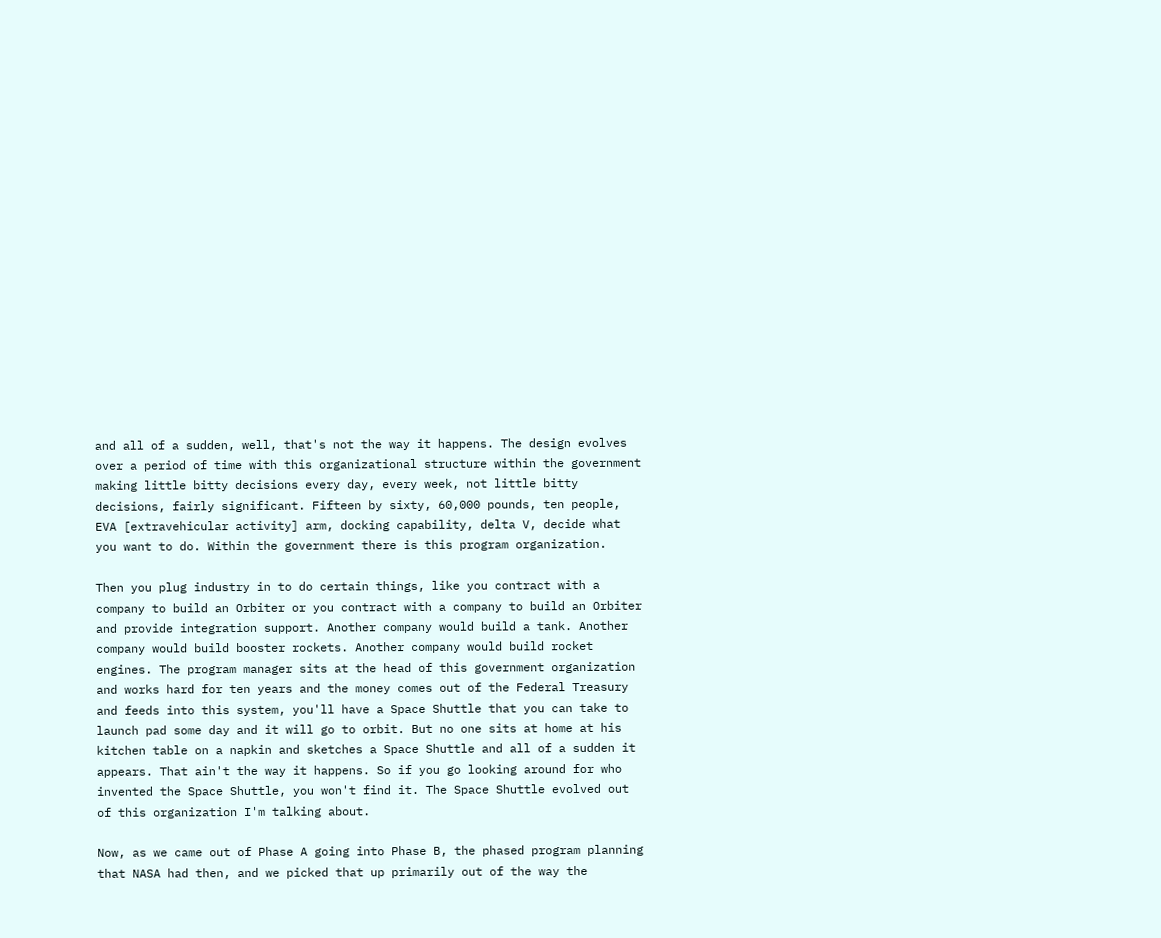and all of a sudden, well, that's not the way it happens. The design evolves over a period of time with this organizational structure within the government making little bitty decisions every day, every week, not little bitty decisions, fairly significant. Fifteen by sixty, 60,000 pounds, ten people, EVA [extravehicular activity] arm, docking capability, delta V, decide what you want to do. Within the government there is this program organization.

Then you plug industry in to do certain things, like you contract with a company to build an Orbiter or you contract with a company to build an Orbiter and provide integration support. Another company would build a tank. Another company would build booster rockets. Another company would build rocket engines. The program manager sits at the head of this government organization and works hard for ten years and the money comes out of the Federal Treasury and feeds into this system, you'll have a Space Shuttle that you can take to launch pad some day and it will go to orbit. But no one sits at home at his kitchen table on a napkin and sketches a Space Shuttle and all of a sudden it appears. That ain't the way it happens. So if you go looking around for who invented the Space Shuttle, you won't find it. The Space Shuttle evolved out of this organization I'm talking about.

Now, as we came out of Phase A going into Phase B, the phased program planning that NASA had then, and we picked that up primarily out of the way the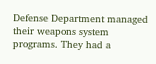Defense Department managed their weapons system programs. They had a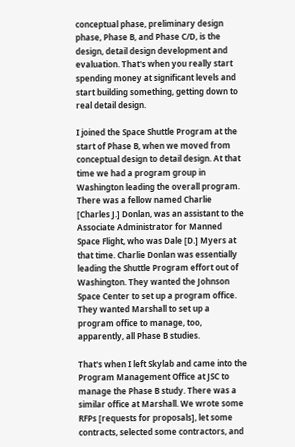conceptual phase, preliminary design phase, Phase B, and Phase C/D, is the design, detail design development and evaluation. That's when you really start spending money at significant levels and start building something, getting down to real detail design.

I joined the Space Shuttle Program at the start of Phase B, when we moved from conceptual design to detail design. At that time we had a program group in Washington leading the overall program. There was a fellow named Charlie [Charles J.] Donlan, was an assistant to the Associate Administrator for Manned Space Flight, who was Dale [D.] Myers at that time. Charlie Donlan was essentially leading the Shuttle Program effort out of Washington. They wanted the Johnson Space Center to set up a program office. They wanted Marshall to set up a program office to manage, too, apparently, all Phase B studies.

That's when I left Skylab and came into the Program Management Office at JSC to manage the Phase B study. There was a similar office at Marshall. We wrote some RFPs [requests for proposals], let some contracts, selected some contractors, and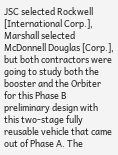JSC selected Rockwell [International Corp.], Marshall selected McDonnell Douglas [Corp.], but both contractors were going to study both the booster and the Orbiter for this Phase B preliminary design with this two-stage fully reusable vehicle that came out of Phase A. The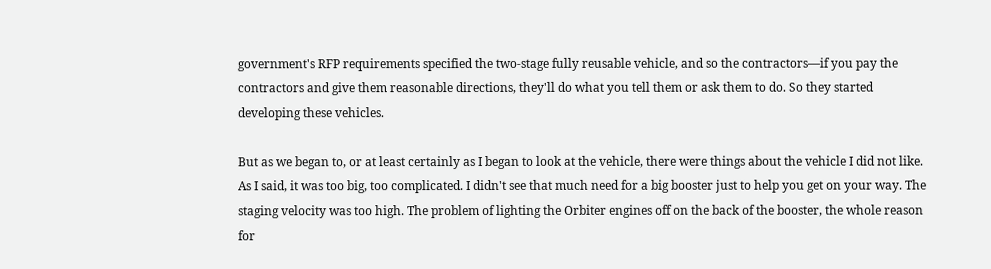government's RFP requirements specified the two-stage fully reusable vehicle, and so the contractors—if you pay the contractors and give them reasonable directions, they'll do what you tell them or ask them to do. So they started developing these vehicles.

But as we began to, or at least certainly as I began to look at the vehicle, there were things about the vehicle I did not like. As I said, it was too big, too complicated. I didn't see that much need for a big booster just to help you get on your way. The staging velocity was too high. The problem of lighting the Orbiter engines off on the back of the booster, the whole reason for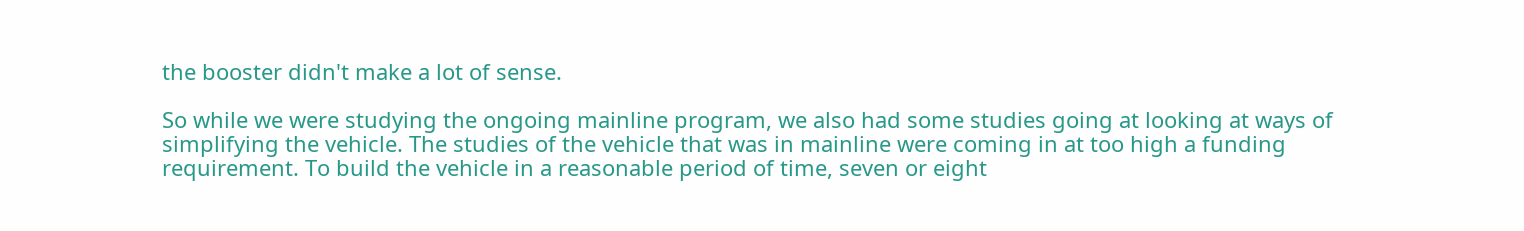the booster didn't make a lot of sense.

So while we were studying the ongoing mainline program, we also had some studies going at looking at ways of simplifying the vehicle. The studies of the vehicle that was in mainline were coming in at too high a funding requirement. To build the vehicle in a reasonable period of time, seven or eight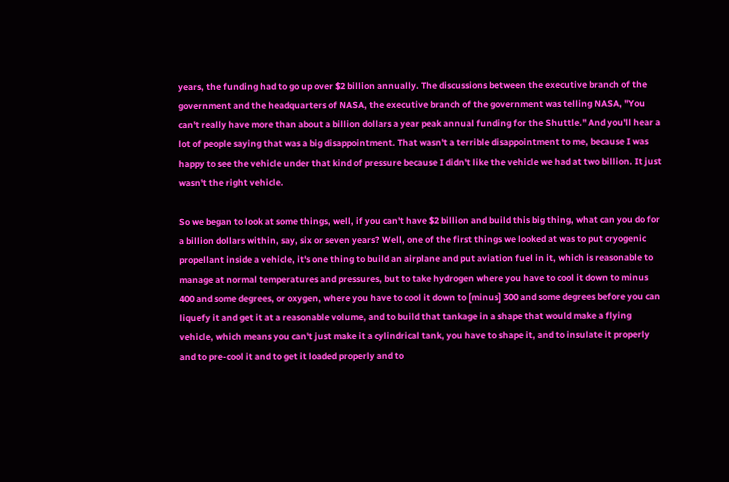years, the funding had to go up over $2 billion annually. The discussions between the executive branch of the government and the headquarters of NASA, the executive branch of the government was telling NASA, "You can't really have more than about a billion dollars a year peak annual funding for the Shuttle." And you'll hear a lot of people saying that was a big disappointment. That wasn't a terrible disappointment to me, because I was happy to see the vehicle under that kind of pressure because I didn't like the vehicle we had at two billion. It just wasn't the right vehicle.

So we began to look at some things, well, if you can't have $2 billion and build this big thing, what can you do for a billion dollars within, say, six or seven years? Well, one of the first things we looked at was to put cryogenic propellant inside a vehicle, it's one thing to build an airplane and put aviation fuel in it, which is reasonable to manage at normal temperatures and pressures, but to take hydrogen where you have to cool it down to minus 400 and some degrees, or oxygen, where you have to cool it down to [minus] 300 and some degrees before you can liquefy it and get it at a reasonable volume, and to build that tankage in a shape that would make a flying vehicle, which means you can't just make it a cylindrical tank, you have to shape it, and to insulate it properly and to pre-cool it and to get it loaded properly and to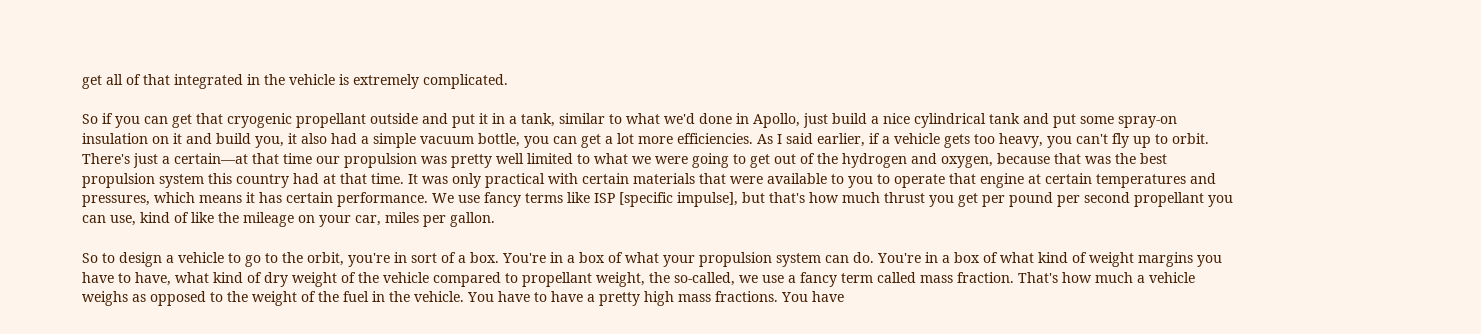get all of that integrated in the vehicle is extremely complicated.

So if you can get that cryogenic propellant outside and put it in a tank, similar to what we'd done in Apollo, just build a nice cylindrical tank and put some spray-on insulation on it and build you, it also had a simple vacuum bottle, you can get a lot more efficiencies. As I said earlier, if a vehicle gets too heavy, you can't fly up to orbit. There's just a certain—at that time our propulsion was pretty well limited to what we were going to get out of the hydrogen and oxygen, because that was the best propulsion system this country had at that time. It was only practical with certain materials that were available to you to operate that engine at certain temperatures and pressures, which means it has certain performance. We use fancy terms like ISP [specific impulse], but that's how much thrust you get per pound per second propellant you can use, kind of like the mileage on your car, miles per gallon.

So to design a vehicle to go to the orbit, you're in sort of a box. You're in a box of what your propulsion system can do. You're in a box of what kind of weight margins you have to have, what kind of dry weight of the vehicle compared to propellant weight, the so-called, we use a fancy term called mass fraction. That's how much a vehicle weighs as opposed to the weight of the fuel in the vehicle. You have to have a pretty high mass fractions. You have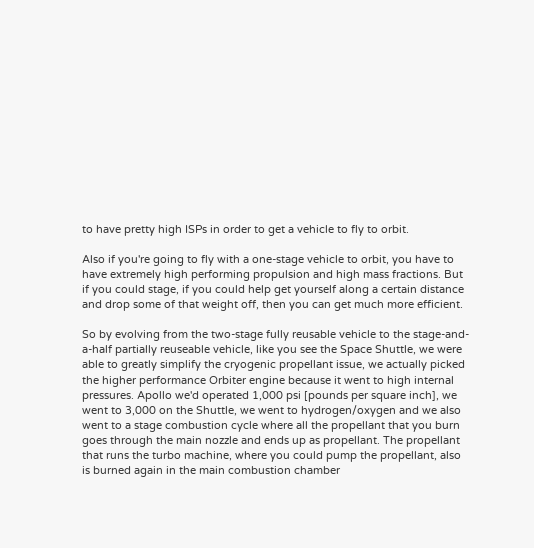to have pretty high ISPs in order to get a vehicle to fly to orbit.

Also if you're going to fly with a one-stage vehicle to orbit, you have to have extremely high performing propulsion and high mass fractions. But if you could stage, if you could help get yourself along a certain distance and drop some of that weight off, then you can get much more efficient.

So by evolving from the two-stage fully reusable vehicle to the stage-and-a-half partially reuseable vehicle, like you see the Space Shuttle, we were able to greatly simplify the cryogenic propellant issue, we actually picked the higher performance Orbiter engine because it went to high internal pressures. Apollo we'd operated 1,000 psi [pounds per square inch], we went to 3,000 on the Shuttle, we went to hydrogen/oxygen and we also went to a stage combustion cycle where all the propellant that you burn goes through the main nozzle and ends up as propellant. The propellant that runs the turbo machine, where you could pump the propellant, also is burned again in the main combustion chamber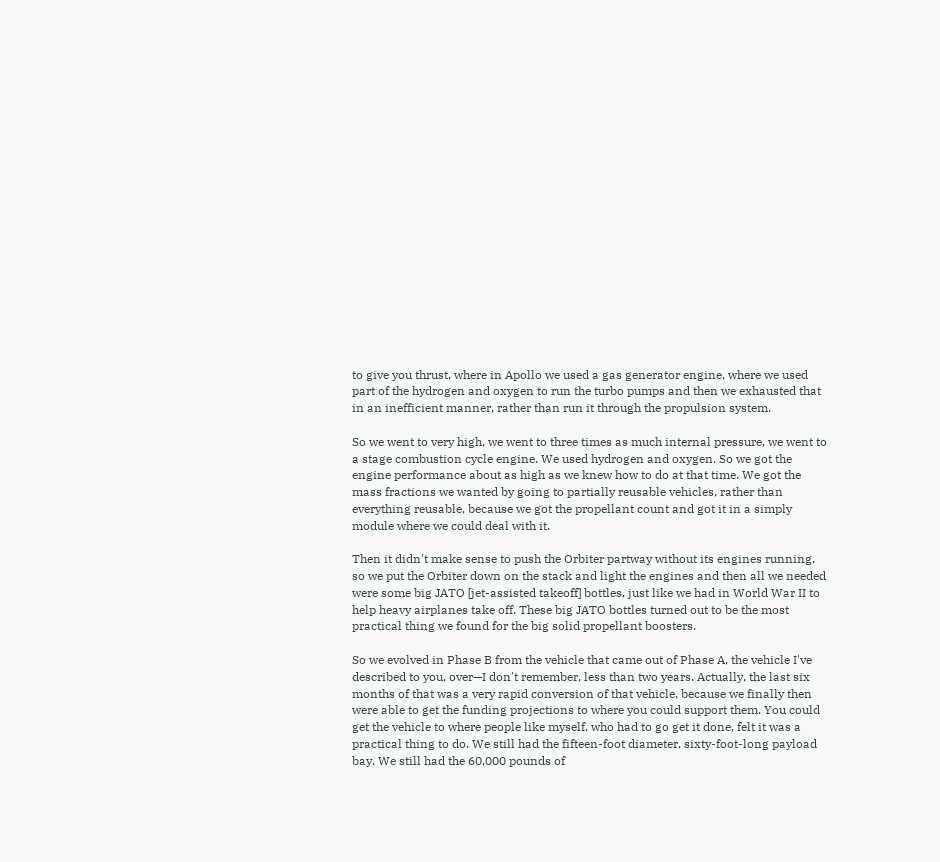to give you thrust, where in Apollo we used a gas generator engine, where we used part of the hydrogen and oxygen to run the turbo pumps and then we exhausted that in an inefficient manner, rather than run it through the propulsion system.

So we went to very high, we went to three times as much internal pressure, we went to a stage combustion cycle engine. We used hydrogen and oxygen. So we got the engine performance about as high as we knew how to do at that time. We got the mass fractions we wanted by going to partially reusable vehicles, rather than everything reusable, because we got the propellant count and got it in a simply module where we could deal with it.

Then it didn't make sense to push the Orbiter partway without its engines running, so we put the Orbiter down on the stack and light the engines and then all we needed were some big JATO [jet-assisted takeoff] bottles, just like we had in World War II to help heavy airplanes take off. These big JATO bottles turned out to be the most practical thing we found for the big solid propellant boosters.

So we evolved in Phase B from the vehicle that came out of Phase A, the vehicle I've described to you, over—I don't remember, less than two years. Actually, the last six months of that was a very rapid conversion of that vehicle, because we finally then were able to get the funding projections to where you could support them. You could get the vehicle to where people like myself, who had to go get it done, felt it was a practical thing to do. We still had the fifteen-foot diameter, sixty-foot-long payload bay. We still had the 60,000 pounds of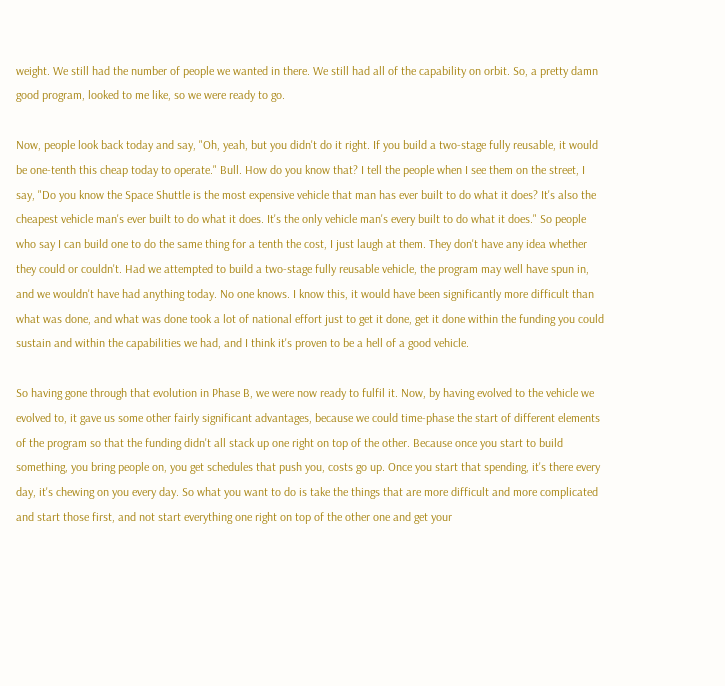weight. We still had the number of people we wanted in there. We still had all of the capability on orbit. So, a pretty damn good program, looked to me like, so we were ready to go.

Now, people look back today and say, "Oh, yeah, but you didn't do it right. If you build a two-stage fully reusable, it would be one-tenth this cheap today to operate." Bull. How do you know that? I tell the people when I see them on the street, I say, "Do you know the Space Shuttle is the most expensive vehicle that man has ever built to do what it does? It's also the cheapest vehicle man's ever built to do what it does. It's the only vehicle man's every built to do what it does." So people who say I can build one to do the same thing for a tenth the cost, I just laugh at them. They don't have any idea whether they could or couldn't. Had we attempted to build a two-stage fully reusable vehicle, the program may well have spun in, and we wouldn't have had anything today. No one knows. I know this, it would have been significantly more difficult than what was done, and what was done took a lot of national effort just to get it done, get it done within the funding you could sustain and within the capabilities we had, and I think it's proven to be a hell of a good vehicle.

So having gone through that evolution in Phase B, we were now ready to fulfil it. Now, by having evolved to the vehicle we evolved to, it gave us some other fairly significant advantages, because we could time-phase the start of different elements of the program so that the funding didn't all stack up one right on top of the other. Because once you start to build something, you bring people on, you get schedules that push you, costs go up. Once you start that spending, it's there every day, it's chewing on you every day. So what you want to do is take the things that are more difficult and more complicated and start those first, and not start everything one right on top of the other one and get your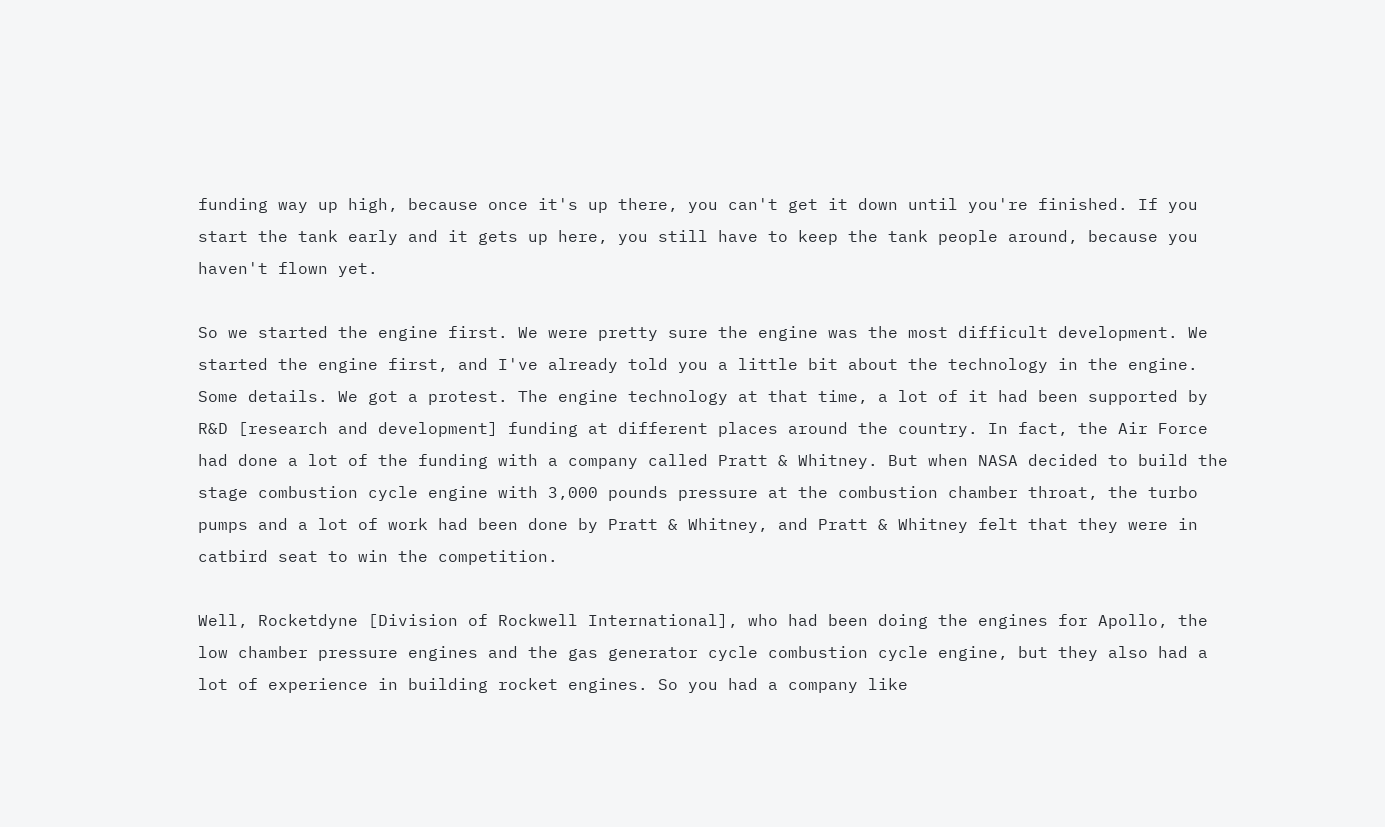funding way up high, because once it's up there, you can't get it down until you're finished. If you start the tank early and it gets up here, you still have to keep the tank people around, because you haven't flown yet.

So we started the engine first. We were pretty sure the engine was the most difficult development. We started the engine first, and I've already told you a little bit about the technology in the engine. Some details. We got a protest. The engine technology at that time, a lot of it had been supported by R&D [research and development] funding at different places around the country. In fact, the Air Force had done a lot of the funding with a company called Pratt & Whitney. But when NASA decided to build the stage combustion cycle engine with 3,000 pounds pressure at the combustion chamber throat, the turbo pumps and a lot of work had been done by Pratt & Whitney, and Pratt & Whitney felt that they were in catbird seat to win the competition.

Well, Rocketdyne [Division of Rockwell International], who had been doing the engines for Apollo, the low chamber pressure engines and the gas generator cycle combustion cycle engine, but they also had a lot of experience in building rocket engines. So you had a company like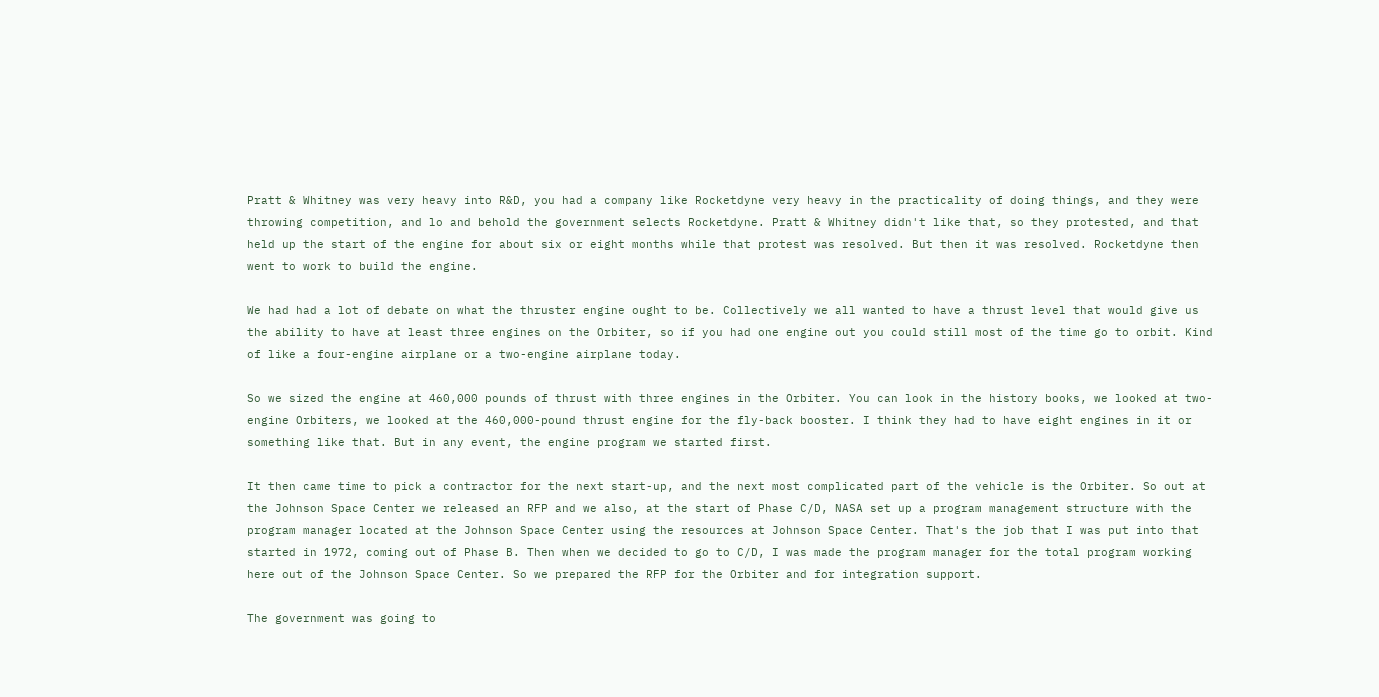Pratt & Whitney was very heavy into R&D, you had a company like Rocketdyne very heavy in the practicality of doing things, and they were throwing competition, and lo and behold the government selects Rocketdyne. Pratt & Whitney didn't like that, so they protested, and that held up the start of the engine for about six or eight months while that protest was resolved. But then it was resolved. Rocketdyne then went to work to build the engine.

We had had a lot of debate on what the thruster engine ought to be. Collectively we all wanted to have a thrust level that would give us the ability to have at least three engines on the Orbiter, so if you had one engine out you could still most of the time go to orbit. Kind of like a four-engine airplane or a two-engine airplane today.

So we sized the engine at 460,000 pounds of thrust with three engines in the Orbiter. You can look in the history books, we looked at two-engine Orbiters, we looked at the 460,000-pound thrust engine for the fly-back booster. I think they had to have eight engines in it or something like that. But in any event, the engine program we started first.

It then came time to pick a contractor for the next start-up, and the next most complicated part of the vehicle is the Orbiter. So out at the Johnson Space Center we released an RFP and we also, at the start of Phase C/D, NASA set up a program management structure with the program manager located at the Johnson Space Center using the resources at Johnson Space Center. That's the job that I was put into that started in 1972, coming out of Phase B. Then when we decided to go to C/D, I was made the program manager for the total program working here out of the Johnson Space Center. So we prepared the RFP for the Orbiter and for integration support.

The government was going to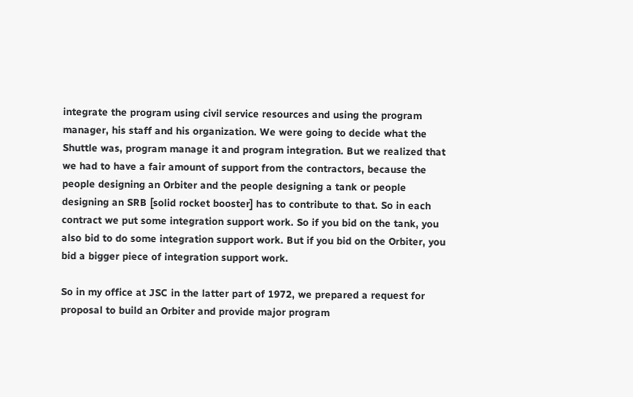integrate the program using civil service resources and using the program manager, his staff and his organization. We were going to decide what the Shuttle was, program manage it and program integration. But we realized that we had to have a fair amount of support from the contractors, because the people designing an Orbiter and the people designing a tank or people designing an SRB [solid rocket booster] has to contribute to that. So in each contract we put some integration support work. So if you bid on the tank, you also bid to do some integration support work. But if you bid on the Orbiter, you bid a bigger piece of integration support work.

So in my office at JSC in the latter part of 1972, we prepared a request for proposal to build an Orbiter and provide major program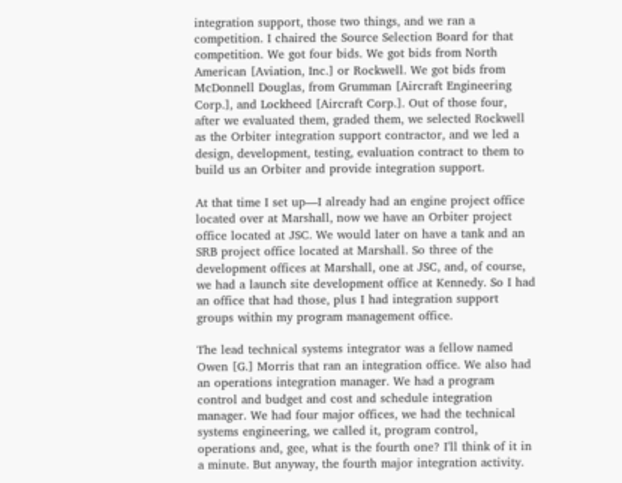integration support, those two things, and we ran a competition. I chaired the Source Selection Board for that competition. We got four bids. We got bids from North American [Aviation, Inc.] or Rockwell. We got bids from McDonnell Douglas, from Grumman [Aircraft Engineering Corp.], and Lockheed [Aircraft Corp.]. Out of those four, after we evaluated them, graded them, we selected Rockwell as the Orbiter integration support contractor, and we led a design, development, testing, evaluation contract to them to build us an Orbiter and provide integration support.

At that time I set up—I already had an engine project office located over at Marshall, now we have an Orbiter project office located at JSC. We would later on have a tank and an SRB project office located at Marshall. So three of the development offices at Marshall, one at JSC, and, of course, we had a launch site development office at Kennedy. So I had an office that had those, plus I had integration support groups within my program management office.

The lead technical systems integrator was a fellow named Owen [G.] Morris that ran an integration office. We also had an operations integration manager. We had a program control and budget and cost and schedule integration manager. We had four major offices, we had the technical systems engineering, we called it, program control, operations and, gee, what is the fourth one? I'll think of it in a minute. But anyway, the fourth major integration activity.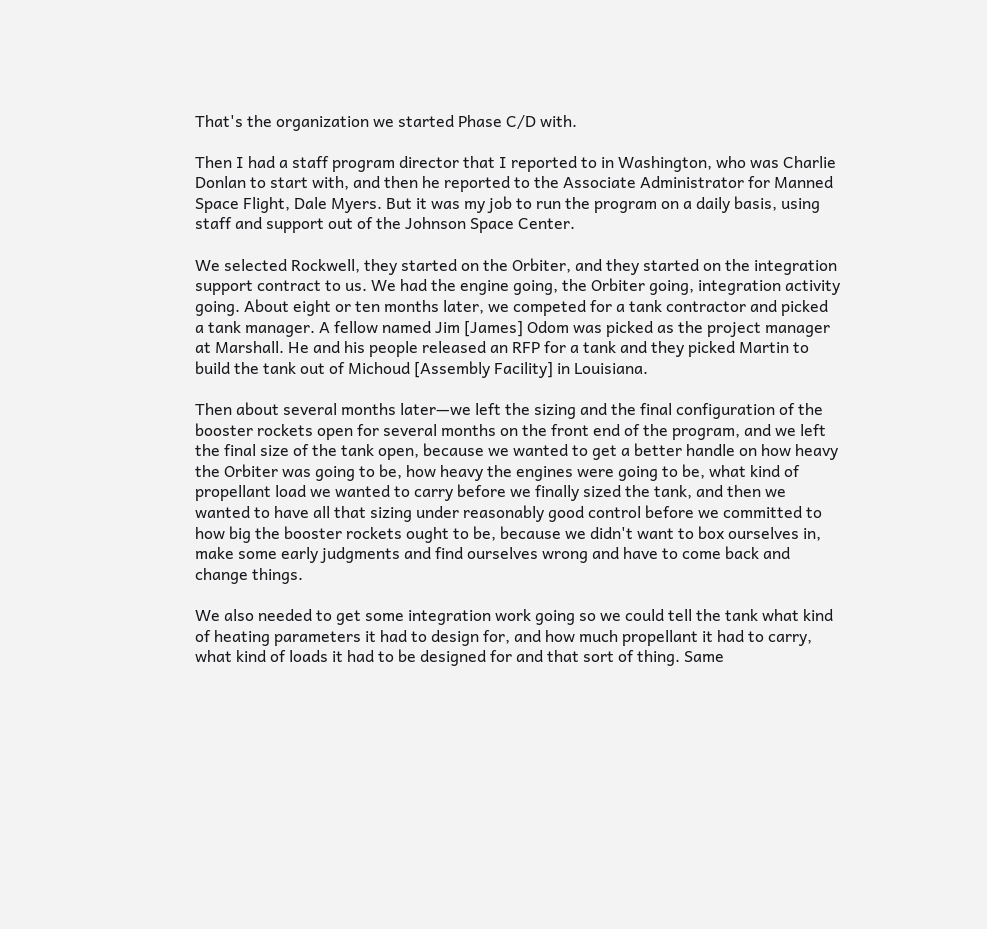That's the organization we started Phase C/D with.

Then I had a staff program director that I reported to in Washington, who was Charlie Donlan to start with, and then he reported to the Associate Administrator for Manned Space Flight, Dale Myers. But it was my job to run the program on a daily basis, using staff and support out of the Johnson Space Center.

We selected Rockwell, they started on the Orbiter, and they started on the integration support contract to us. We had the engine going, the Orbiter going, integration activity going. About eight or ten months later, we competed for a tank contractor and picked a tank manager. A fellow named Jim [James] Odom was picked as the project manager at Marshall. He and his people released an RFP for a tank and they picked Martin to build the tank out of Michoud [Assembly Facility] in Louisiana.

Then about several months later—we left the sizing and the final configuration of the booster rockets open for several months on the front end of the program, and we left the final size of the tank open, because we wanted to get a better handle on how heavy the Orbiter was going to be, how heavy the engines were going to be, what kind of propellant load we wanted to carry before we finally sized the tank, and then we wanted to have all that sizing under reasonably good control before we committed to how big the booster rockets ought to be, because we didn't want to box ourselves in, make some early judgments and find ourselves wrong and have to come back and change things.

We also needed to get some integration work going so we could tell the tank what kind of heating parameters it had to design for, and how much propellant it had to carry, what kind of loads it had to be designed for and that sort of thing. Same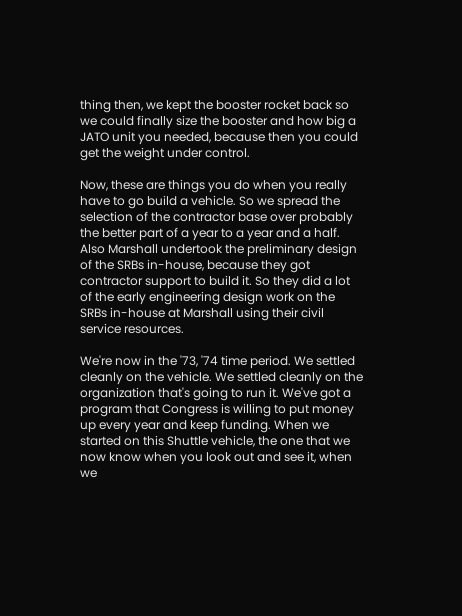thing then, we kept the booster rocket back so we could finally size the booster and how big a JATO unit you needed, because then you could get the weight under control.

Now, these are things you do when you really have to go build a vehicle. So we spread the selection of the contractor base over probably the better part of a year to a year and a half. Also Marshall undertook the preliminary design of the SRBs in-house, because they got contractor support to build it. So they did a lot of the early engineering design work on the SRBs in-house at Marshall using their civil service resources.

We're now in the '73, '74 time period. We settled cleanly on the vehicle. We settled cleanly on the organization that's going to run it. We've got a program that Congress is willing to put money up every year and keep funding. When we started on this Shuttle vehicle, the one that we now know when you look out and see it, when we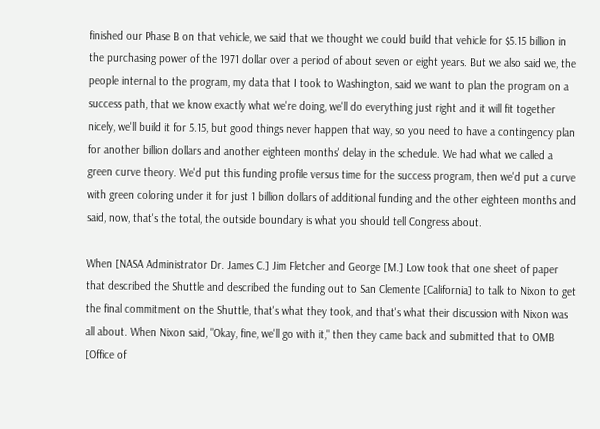finished our Phase B on that vehicle, we said that we thought we could build that vehicle for $5.15 billion in the purchasing power of the 1971 dollar over a period of about seven or eight years. But we also said we, the people internal to the program, my data that I took to Washington, said we want to plan the program on a success path, that we know exactly what we're doing, we'll do everything just right and it will fit together nicely, we'll build it for 5.15, but good things never happen that way, so you need to have a contingency plan for another billion dollars and another eighteen months' delay in the schedule. We had what we called a green curve theory. We'd put this funding profile versus time for the success program, then we'd put a curve with green coloring under it for just 1 billion dollars of additional funding and the other eighteen months and said, now, that's the total, the outside boundary is what you should tell Congress about.

When [NASA Administrator Dr. James C.] Jim Fletcher and George [M.] Low took that one sheet of paper that described the Shuttle and described the funding out to San Clemente [California] to talk to Nixon to get the final commitment on the Shuttle, that's what they took, and that's what their discussion with Nixon was all about. When Nixon said, "Okay, fine, we'll go with it," then they came back and submitted that to OMB [Office of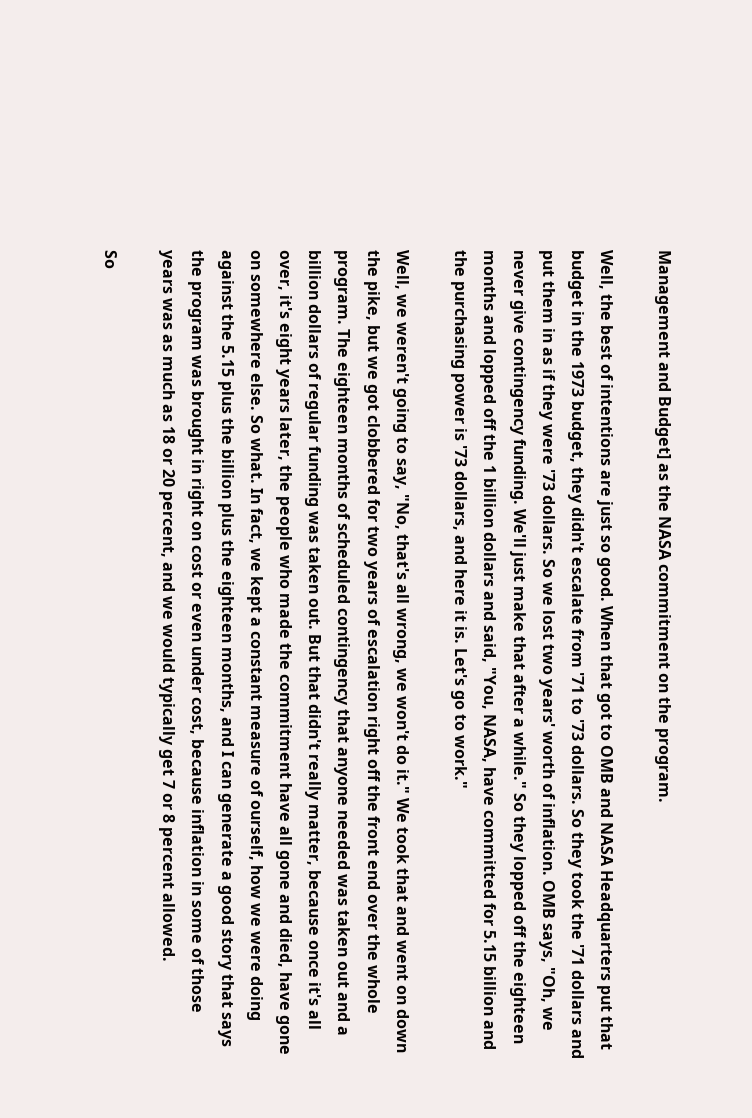Management and Budget] as the NASA commitment on the program.

Well, the best of intentions are just so good. When that got to OMB and NASA Headquarters put that budget in the 1973 budget, they didn't escalate from '71 to '73 dollars. So they took the '71 dollars and put them in as if they were '73 dollars. So we lost two years' worth of inflation. OMB says, "Oh, we never give contingency funding. We'll just make that after a while." So they lopped off the eighteen months and lopped off the 1 billion dollars and said, "You, NASA, have committed for 5.15 billion and the purchasing power is '73 dollars, and here it is. Let's go to work."

Well, we weren't going to say, "No, that's all wrong, we won't do it." We took that and went on down the pike, but we got clobbered for two years of escalation right off the front end over the whole program. The eighteen months of scheduled contingency that anyone needed was taken out and a billion dollars of regular funding was taken out. But that didn't really matter, because once it's all over, it's eight years later, the people who made the commitment have all gone and died, have gone on somewhere else. So what. In fact, we kept a constant measure of ourself, how we were doing against the 5.15 plus the billion plus the eighteen months, and I can generate a good story that says the program was brought in right on cost or even under cost, because inflation in some of those years was as much as 18 or 20 percent, and we would typically get 7 or 8 percent allowed.

So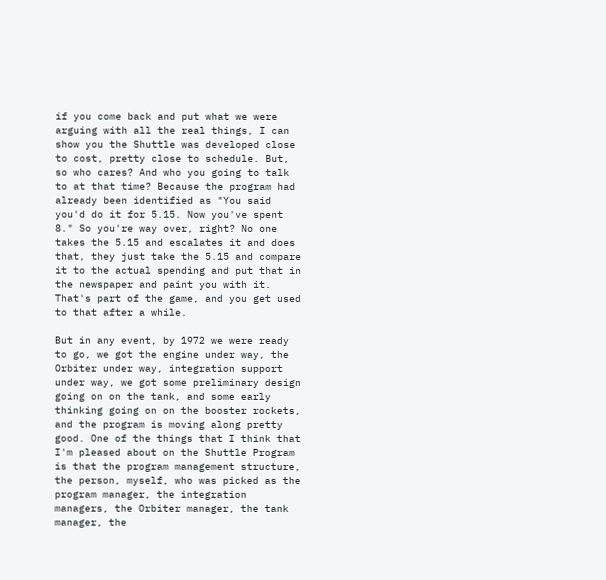if you come back and put what we were arguing with all the real things, I can show you the Shuttle was developed close to cost, pretty close to schedule. But, so who cares? And who you going to talk to at that time? Because the program had already been identified as "You said you'd do it for 5.15. Now you've spent 8." So you're way over, right? No one takes the 5.15 and escalates it and does that, they just take the 5.15 and compare it to the actual spending and put that in the newspaper and paint you with it. That's part of the game, and you get used to that after a while.

But in any event, by 1972 we were ready to go, we got the engine under way, the Orbiter under way, integration support under way, we got some preliminary design going on on the tank, and some early thinking going on on the booster rockets, and the program is moving along pretty good. One of the things that I think that I'm pleased about on the Shuttle Program is that the program management structure, the person, myself, who was picked as the program manager, the integration managers, the Orbiter manager, the tank manager, the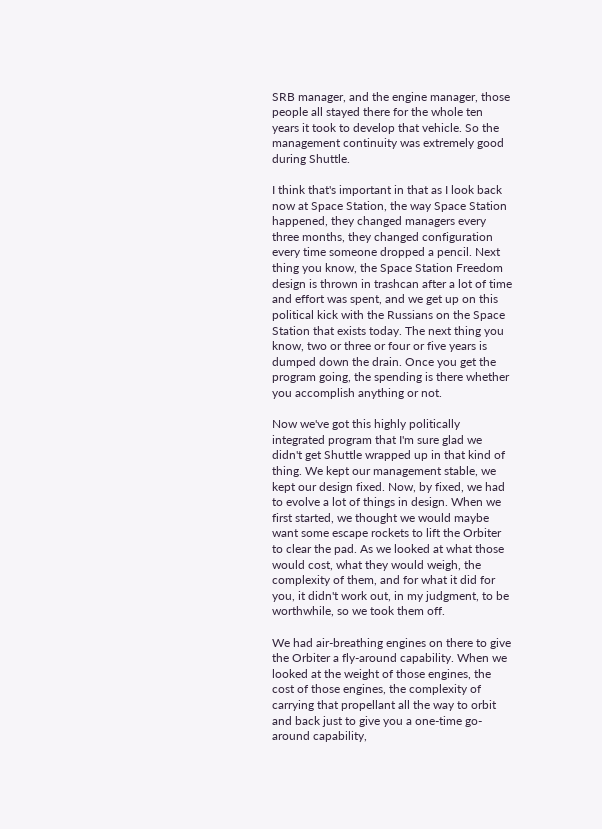SRB manager, and the engine manager, those people all stayed there for the whole ten years it took to develop that vehicle. So the management continuity was extremely good during Shuttle.

I think that's important in that as I look back now at Space Station, the way Space Station happened, they changed managers every three months, they changed configuration every time someone dropped a pencil. Next thing you know, the Space Station Freedom design is thrown in trashcan after a lot of time and effort was spent, and we get up on this political kick with the Russians on the Space Station that exists today. The next thing you know, two or three or four or five years is dumped down the drain. Once you get the program going, the spending is there whether you accomplish anything or not.

Now we've got this highly politically integrated program that I'm sure glad we didn't get Shuttle wrapped up in that kind of thing. We kept our management stable, we kept our design fixed. Now, by fixed, we had to evolve a lot of things in design. When we first started, we thought we would maybe want some escape rockets to lift the Orbiter to clear the pad. As we looked at what those would cost, what they would weigh, the complexity of them, and for what it did for you, it didn't work out, in my judgment, to be worthwhile, so we took them off.

We had air-breathing engines on there to give the Orbiter a fly-around capability. When we looked at the weight of those engines, the cost of those engines, the complexity of carrying that propellant all the way to orbit and back just to give you a one-time go-around capability,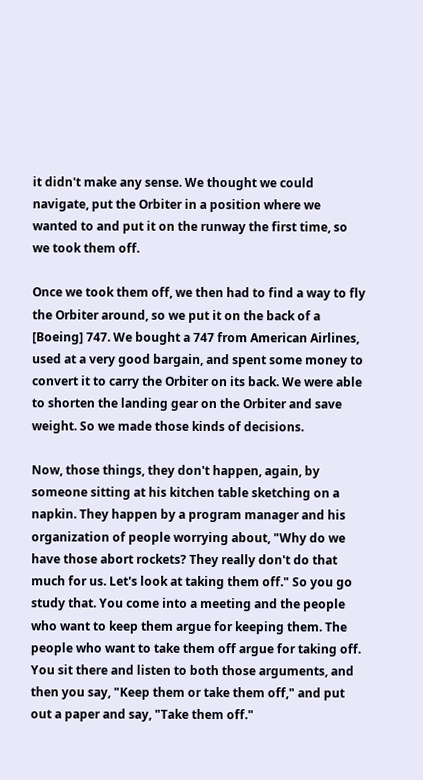it didn't make any sense. We thought we could navigate, put the Orbiter in a position where we wanted to and put it on the runway the first time, so we took them off.

Once we took them off, we then had to find a way to fly the Orbiter around, so we put it on the back of a [Boeing] 747. We bought a 747 from American Airlines, used at a very good bargain, and spent some money to convert it to carry the Orbiter on its back. We were able to shorten the landing gear on the Orbiter and save weight. So we made those kinds of decisions.

Now, those things, they don't happen, again, by someone sitting at his kitchen table sketching on a napkin. They happen by a program manager and his organization of people worrying about, "Why do we have those abort rockets? They really don't do that much for us. Let's look at taking them off." So you go study that. You come into a meeting and the people who want to keep them argue for keeping them. The people who want to take them off argue for taking off. You sit there and listen to both those arguments, and then you say, "Keep them or take them off," and put out a paper and say, "Take them off."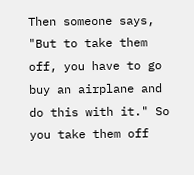Then someone says, "But to take them off, you have to go buy an airplane and do this with it." So you take them off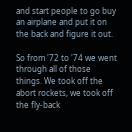and start people to go buy an airplane and put it on the back and figure it out.

So from '72 to '74 we went through all of those things. We took off the abort rockets, we took off the fly-back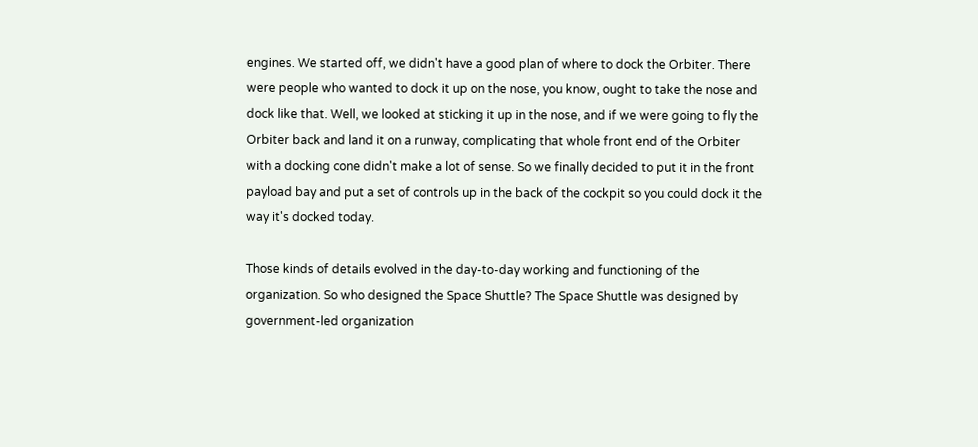engines. We started off, we didn't have a good plan of where to dock the Orbiter. There were people who wanted to dock it up on the nose, you know, ought to take the nose and dock like that. Well, we looked at sticking it up in the nose, and if we were going to fly the Orbiter back and land it on a runway, complicating that whole front end of the Orbiter with a docking cone didn't make a lot of sense. So we finally decided to put it in the front payload bay and put a set of controls up in the back of the cockpit so you could dock it the way it's docked today.

Those kinds of details evolved in the day-to-day working and functioning of the organization. So who designed the Space Shuttle? The Space Shuttle was designed by government-led organization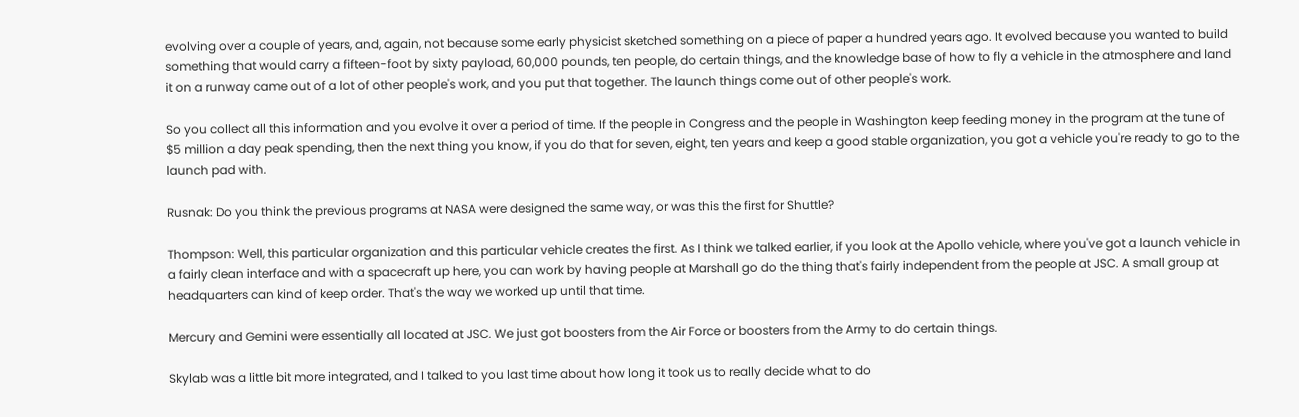evolving over a couple of years, and, again, not because some early physicist sketched something on a piece of paper a hundred years ago. It evolved because you wanted to build something that would carry a fifteen-foot by sixty payload, 60,000 pounds, ten people, do certain things, and the knowledge base of how to fly a vehicle in the atmosphere and land it on a runway came out of a lot of other people's work, and you put that together. The launch things come out of other people's work.

So you collect all this information and you evolve it over a period of time. If the people in Congress and the people in Washington keep feeding money in the program at the tune of $5 million a day peak spending, then the next thing you know, if you do that for seven, eight, ten years and keep a good stable organization, you got a vehicle you're ready to go to the launch pad with.

Rusnak: Do you think the previous programs at NASA were designed the same way, or was this the first for Shuttle?

Thompson: Well, this particular organization and this particular vehicle creates the first. As I think we talked earlier, if you look at the Apollo vehicle, where you've got a launch vehicle in a fairly clean interface and with a spacecraft up here, you can work by having people at Marshall go do the thing that's fairly independent from the people at JSC. A small group at headquarters can kind of keep order. That's the way we worked up until that time.

Mercury and Gemini were essentially all located at JSC. We just got boosters from the Air Force or boosters from the Army to do certain things.

Skylab was a little bit more integrated, and I talked to you last time about how long it took us to really decide what to do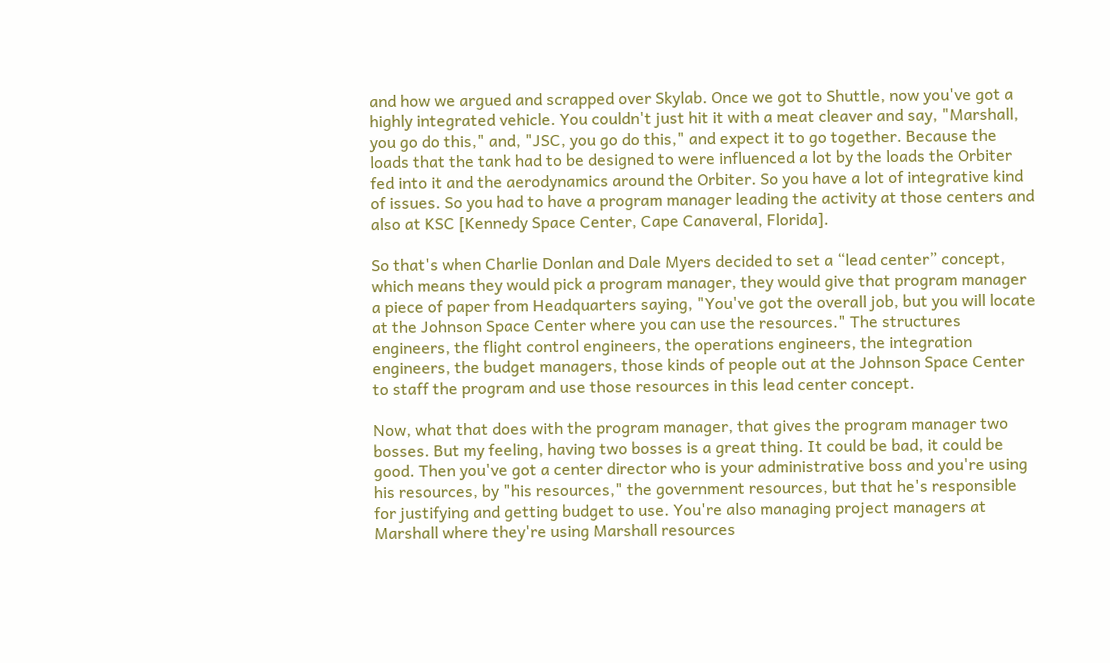and how we argued and scrapped over Skylab. Once we got to Shuttle, now you've got a highly integrated vehicle. You couldn't just hit it with a meat cleaver and say, "Marshall, you go do this," and, "JSC, you go do this," and expect it to go together. Because the loads that the tank had to be designed to were influenced a lot by the loads the Orbiter fed into it and the aerodynamics around the Orbiter. So you have a lot of integrative kind of issues. So you had to have a program manager leading the activity at those centers and also at KSC [Kennedy Space Center, Cape Canaveral, Florida].

So that's when Charlie Donlan and Dale Myers decided to set a “lead center” concept, which means they would pick a program manager, they would give that program manager a piece of paper from Headquarters saying, "You've got the overall job, but you will locate at the Johnson Space Center where you can use the resources." The structures engineers, the flight control engineers, the operations engineers, the integration engineers, the budget managers, those kinds of people out at the Johnson Space Center to staff the program and use those resources in this lead center concept.

Now, what that does with the program manager, that gives the program manager two bosses. But my feeling, having two bosses is a great thing. It could be bad, it could be good. Then you've got a center director who is your administrative boss and you're using his resources, by "his resources," the government resources, but that he's responsible for justifying and getting budget to use. You're also managing project managers at Marshall where they're using Marshall resources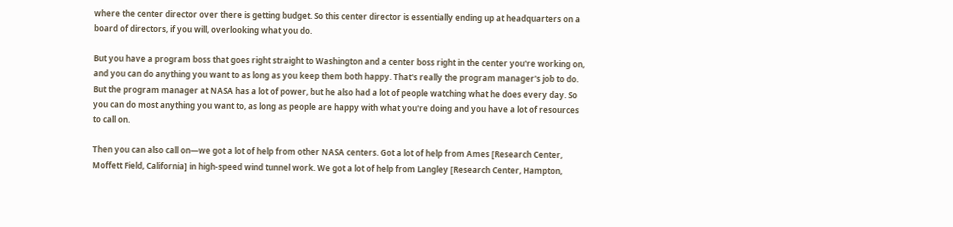where the center director over there is getting budget. So this center director is essentially ending up at headquarters on a board of directors, if you will, overlooking what you do.

But you have a program boss that goes right straight to Washington and a center boss right in the center you're working on, and you can do anything you want to as long as you keep them both happy. That's really the program manager's job to do. But the program manager at NASA has a lot of power, but he also had a lot of people watching what he does every day. So you can do most anything you want to, as long as people are happy with what you're doing and you have a lot of resources to call on.

Then you can also call on—we got a lot of help from other NASA centers. Got a lot of help from Ames [Research Center, Moffett Field, California] in high-speed wind tunnel work. We got a lot of help from Langley [Research Center, Hampton,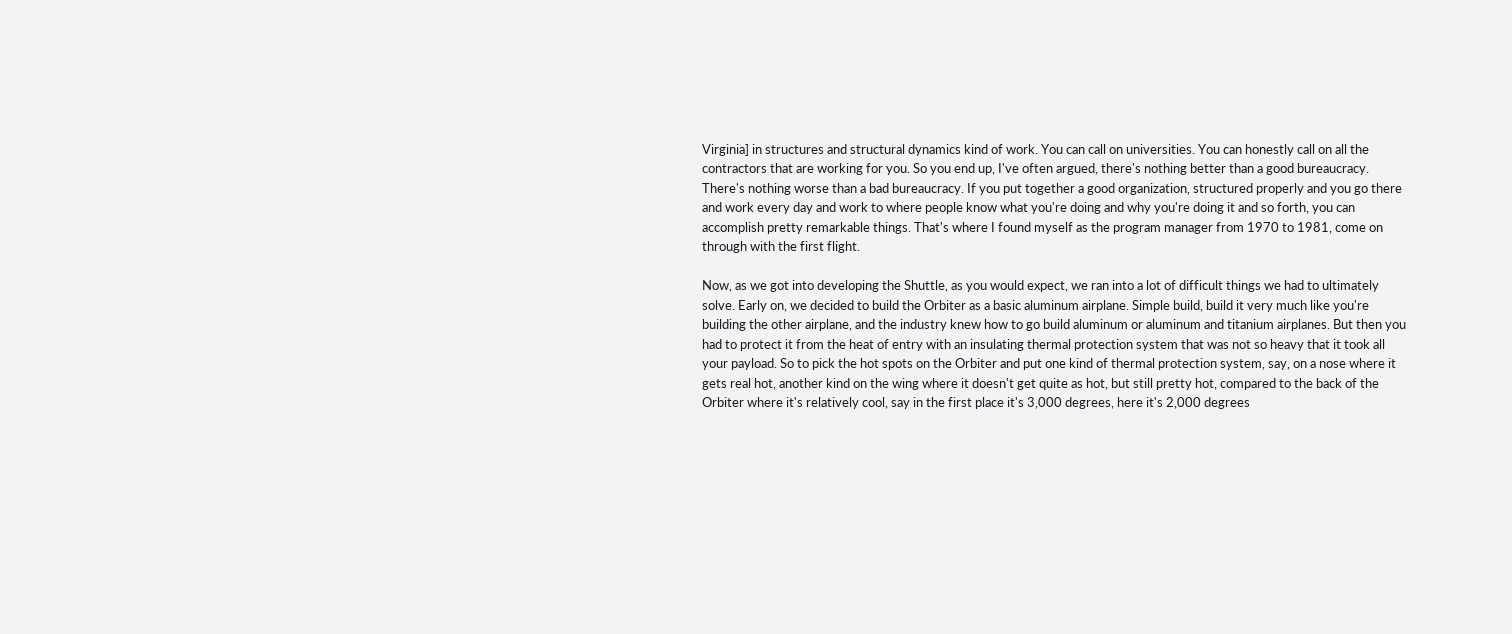Virginia] in structures and structural dynamics kind of work. You can call on universities. You can honestly call on all the contractors that are working for you. So you end up, I've often argued, there's nothing better than a good bureaucracy. There's nothing worse than a bad bureaucracy. If you put together a good organization, structured properly and you go there and work every day and work to where people know what you're doing and why you're doing it and so forth, you can accomplish pretty remarkable things. That's where I found myself as the program manager from 1970 to 1981, come on through with the first flight.

Now, as we got into developing the Shuttle, as you would expect, we ran into a lot of difficult things we had to ultimately solve. Early on, we decided to build the Orbiter as a basic aluminum airplane. Simple build, build it very much like you're building the other airplane, and the industry knew how to go build aluminum or aluminum and titanium airplanes. But then you had to protect it from the heat of entry with an insulating thermal protection system that was not so heavy that it took all your payload. So to pick the hot spots on the Orbiter and put one kind of thermal protection system, say, on a nose where it gets real hot, another kind on the wing where it doesn't get quite as hot, but still pretty hot, compared to the back of the Orbiter where it's relatively cool, say in the first place it's 3,000 degrees, here it's 2,000 degrees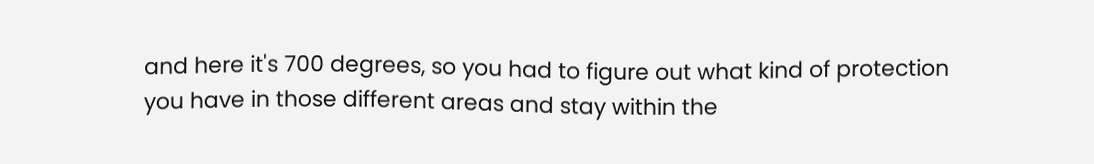and here it's 700 degrees, so you had to figure out what kind of protection you have in those different areas and stay within the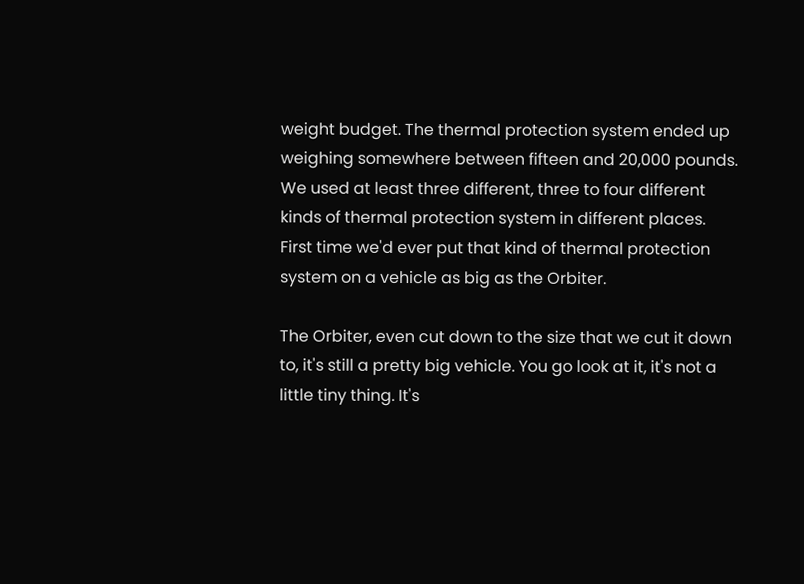weight budget. The thermal protection system ended up weighing somewhere between fifteen and 20,000 pounds. We used at least three different, three to four different kinds of thermal protection system in different places. First time we'd ever put that kind of thermal protection system on a vehicle as big as the Orbiter.

The Orbiter, even cut down to the size that we cut it down to, it's still a pretty big vehicle. You go look at it, it's not a little tiny thing. It's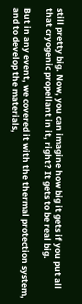still pretty big. Now, you can imagine how big it gets if you put all that cryogenic propellant in it, right? It gets to be real big.

But in any event, we covered it with the thermal protection system, and to develop the materials,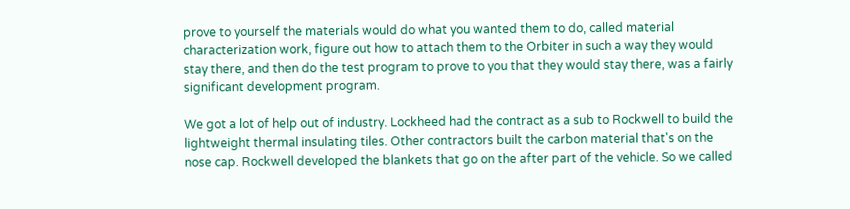prove to yourself the materials would do what you wanted them to do, called material characterization work, figure out how to attach them to the Orbiter in such a way they would stay there, and then do the test program to prove to you that they would stay there, was a fairly significant development program.

We got a lot of help out of industry. Lockheed had the contract as a sub to Rockwell to build the lightweight thermal insulating tiles. Other contractors built the carbon material that's on the nose cap. Rockwell developed the blankets that go on the after part of the vehicle. So we called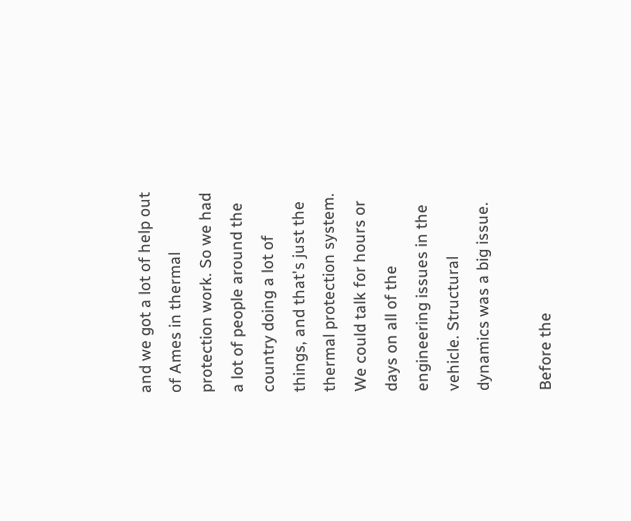and we got a lot of help out of Ames in thermal protection work. So we had a lot of people around the country doing a lot of things, and that's just the thermal protection system. We could talk for hours or days on all of the engineering issues in the vehicle. Structural dynamics was a big issue.

Before the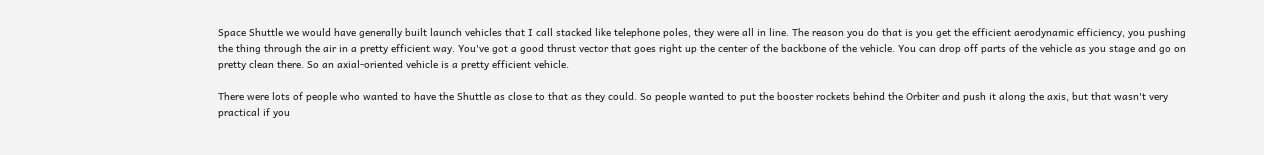Space Shuttle we would have generally built launch vehicles that I call stacked like telephone poles, they were all in line. The reason you do that is you get the efficient aerodynamic efficiency, you pushing the thing through the air in a pretty efficient way. You've got a good thrust vector that goes right up the center of the backbone of the vehicle. You can drop off parts of the vehicle as you stage and go on pretty clean there. So an axial-oriented vehicle is a pretty efficient vehicle.

There were lots of people who wanted to have the Shuttle as close to that as they could. So people wanted to put the booster rockets behind the Orbiter and push it along the axis, but that wasn't very practical if you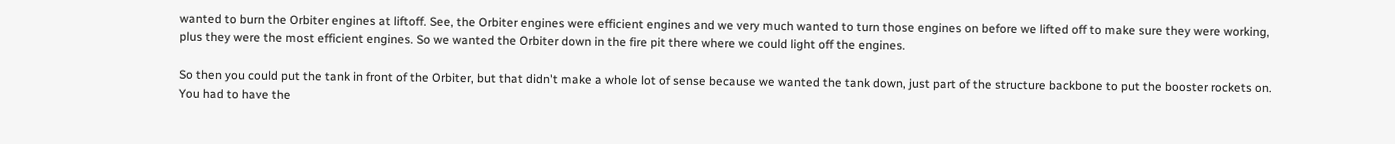wanted to burn the Orbiter engines at liftoff. See, the Orbiter engines were efficient engines and we very much wanted to turn those engines on before we lifted off to make sure they were working, plus they were the most efficient engines. So we wanted the Orbiter down in the fire pit there where we could light off the engines.

So then you could put the tank in front of the Orbiter, but that didn't make a whole lot of sense because we wanted the tank down, just part of the structure backbone to put the booster rockets on. You had to have the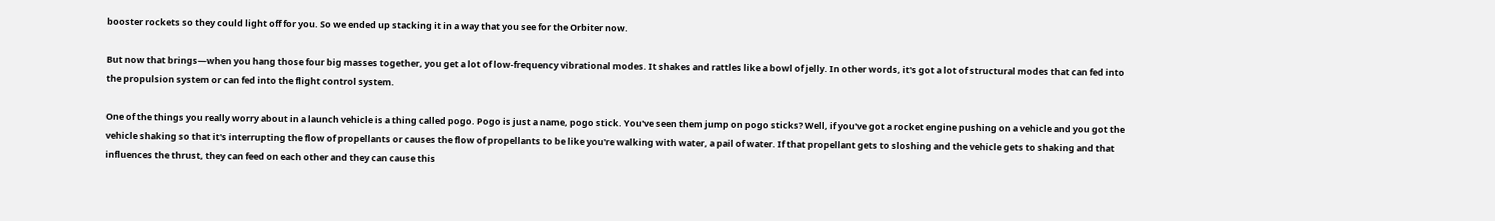booster rockets so they could light off for you. So we ended up stacking it in a way that you see for the Orbiter now.

But now that brings—when you hang those four big masses together, you get a lot of low-frequency vibrational modes. It shakes and rattles like a bowl of jelly. In other words, it's got a lot of structural modes that can fed into the propulsion system or can fed into the flight control system.

One of the things you really worry about in a launch vehicle is a thing called pogo. Pogo is just a name, pogo stick. You've seen them jump on pogo sticks? Well, if you've got a rocket engine pushing on a vehicle and you got the vehicle shaking so that it's interrupting the flow of propellants or causes the flow of propellants to be like you're walking with water, a pail of water. If that propellant gets to sloshing and the vehicle gets to shaking and that influences the thrust, they can feed on each other and they can cause this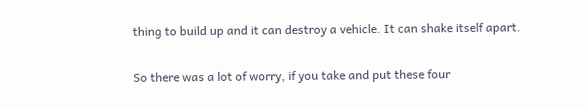thing to build up and it can destroy a vehicle. It can shake itself apart.

So there was a lot of worry, if you take and put these four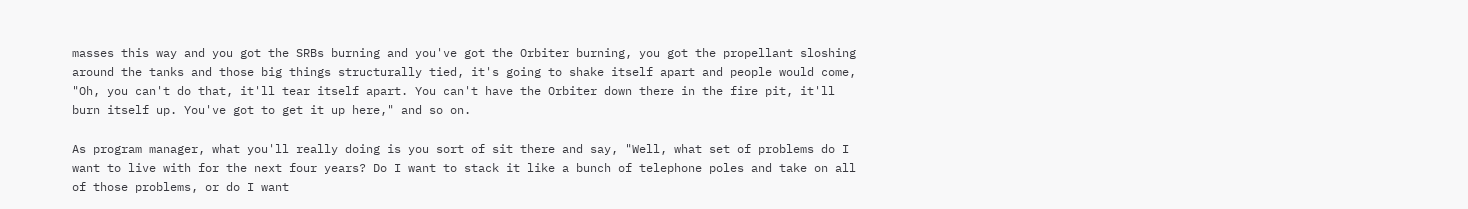masses this way and you got the SRBs burning and you've got the Orbiter burning, you got the propellant sloshing around the tanks and those big things structurally tied, it's going to shake itself apart and people would come, "Oh, you can't do that, it'll tear itself apart. You can't have the Orbiter down there in the fire pit, it'll burn itself up. You've got to get it up here," and so on.

As program manager, what you'll really doing is you sort of sit there and say, "Well, what set of problems do I want to live with for the next four years? Do I want to stack it like a bunch of telephone poles and take on all of those problems, or do I want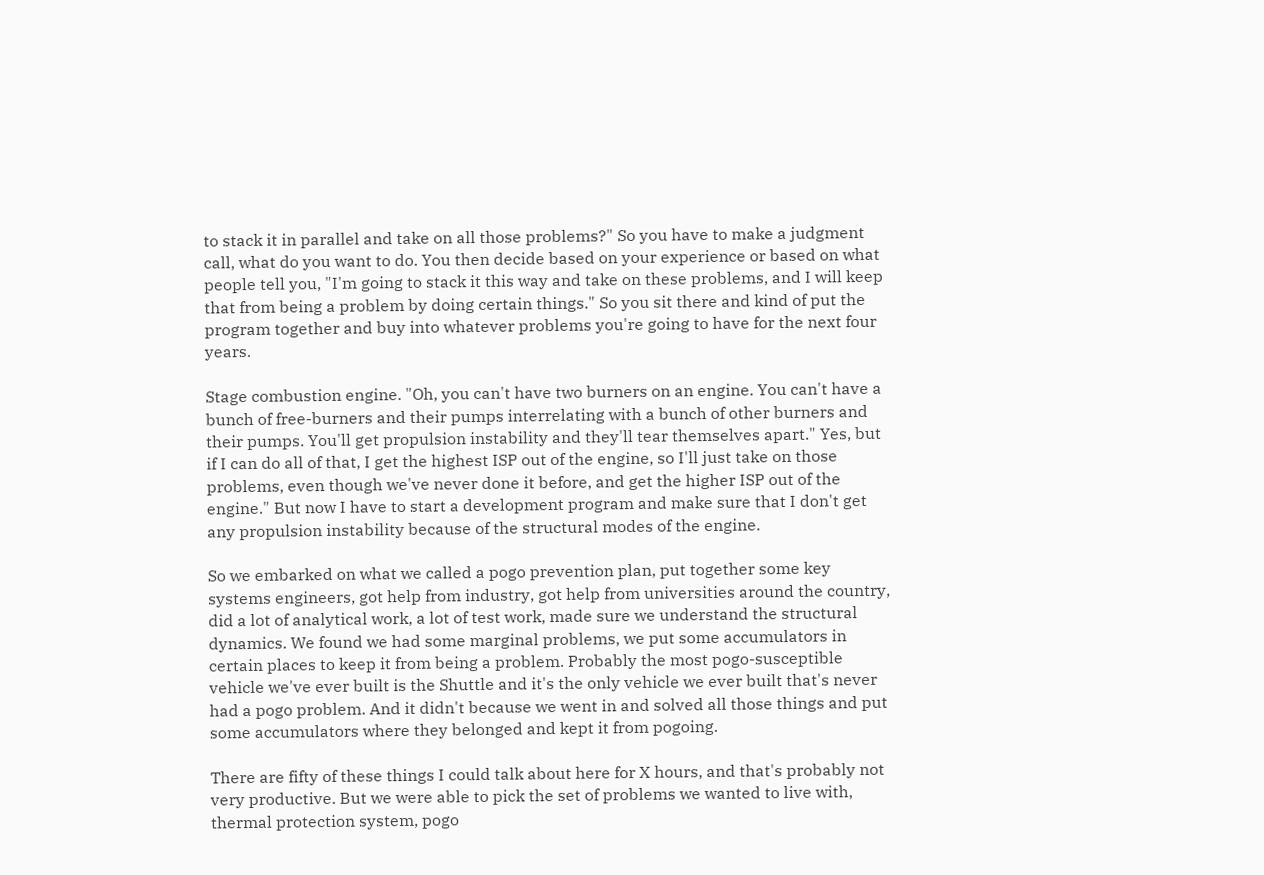to stack it in parallel and take on all those problems?" So you have to make a judgment call, what do you want to do. You then decide based on your experience or based on what people tell you, "I'm going to stack it this way and take on these problems, and I will keep that from being a problem by doing certain things." So you sit there and kind of put the program together and buy into whatever problems you're going to have for the next four years.

Stage combustion engine. "Oh, you can't have two burners on an engine. You can't have a bunch of free-burners and their pumps interrelating with a bunch of other burners and their pumps. You'll get propulsion instability and they'll tear themselves apart." Yes, but if I can do all of that, I get the highest ISP out of the engine, so I'll just take on those problems, even though we've never done it before, and get the higher ISP out of the engine." But now I have to start a development program and make sure that I don't get any propulsion instability because of the structural modes of the engine.

So we embarked on what we called a pogo prevention plan, put together some key systems engineers, got help from industry, got help from universities around the country, did a lot of analytical work, a lot of test work, made sure we understand the structural dynamics. We found we had some marginal problems, we put some accumulators in certain places to keep it from being a problem. Probably the most pogo-susceptible vehicle we've ever built is the Shuttle and it's the only vehicle we ever built that's never had a pogo problem. And it didn't because we went in and solved all those things and put some accumulators where they belonged and kept it from pogoing.

There are fifty of these things I could talk about here for X hours, and that's probably not very productive. But we were able to pick the set of problems we wanted to live with, thermal protection system, pogo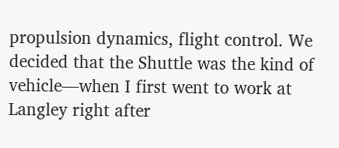propulsion dynamics, flight control. We decided that the Shuttle was the kind of vehicle—when I first went to work at Langley right after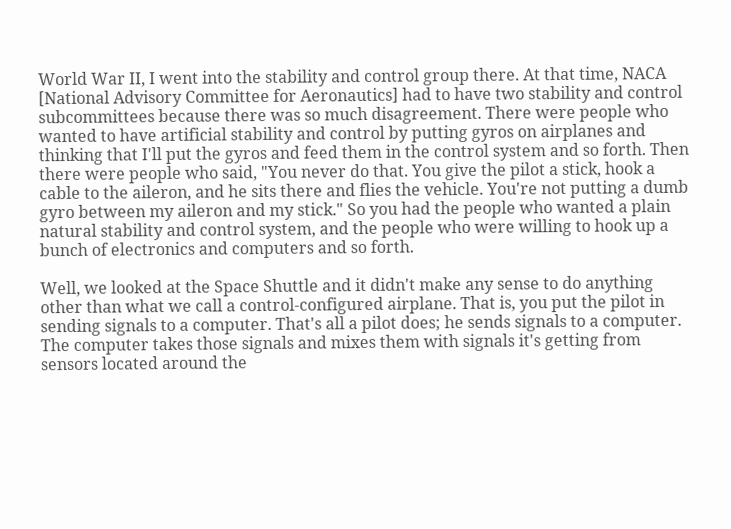World War II, I went into the stability and control group there. At that time, NACA [National Advisory Committee for Aeronautics] had to have two stability and control subcommittees because there was so much disagreement. There were people who wanted to have artificial stability and control by putting gyros on airplanes and thinking that I'll put the gyros and feed them in the control system and so forth. Then there were people who said, "You never do that. You give the pilot a stick, hook a cable to the aileron, and he sits there and flies the vehicle. You're not putting a dumb gyro between my aileron and my stick." So you had the people who wanted a plain natural stability and control system, and the people who were willing to hook up a bunch of electronics and computers and so forth.

Well, we looked at the Space Shuttle and it didn't make any sense to do anything other than what we call a control-configured airplane. That is, you put the pilot in sending signals to a computer. That's all a pilot does; he sends signals to a computer. The computer takes those signals and mixes them with signals it's getting from sensors located around the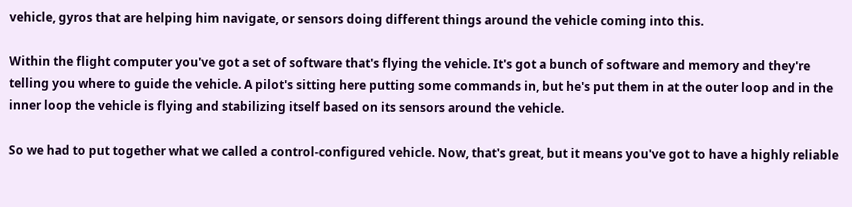vehicle, gyros that are helping him navigate, or sensors doing different things around the vehicle coming into this.

Within the flight computer you've got a set of software that's flying the vehicle. It's got a bunch of software and memory and they're telling you where to guide the vehicle. A pilot's sitting here putting some commands in, but he's put them in at the outer loop and in the inner loop the vehicle is flying and stabilizing itself based on its sensors around the vehicle.

So we had to put together what we called a control-configured vehicle. Now, that's great, but it means you've got to have a highly reliable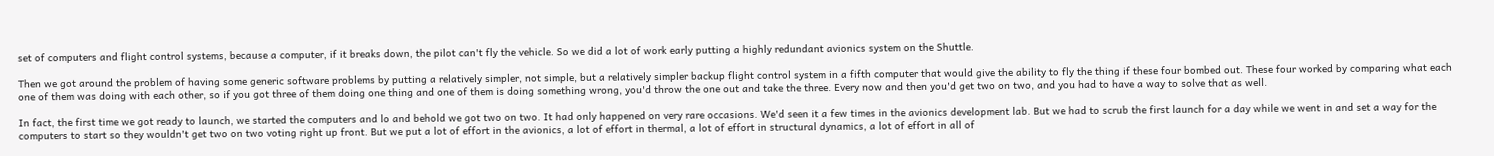set of computers and flight control systems, because a computer, if it breaks down, the pilot can't fly the vehicle. So we did a lot of work early putting a highly redundant avionics system on the Shuttle.

Then we got around the problem of having some generic software problems by putting a relatively simpler, not simple, but a relatively simpler backup flight control system in a fifth computer that would give the ability to fly the thing if these four bombed out. These four worked by comparing what each one of them was doing with each other, so if you got three of them doing one thing and one of them is doing something wrong, you'd throw the one out and take the three. Every now and then you'd get two on two, and you had to have a way to solve that as well.

In fact, the first time we got ready to launch, we started the computers and lo and behold we got two on two. It had only happened on very rare occasions. We'd seen it a few times in the avionics development lab. But we had to scrub the first launch for a day while we went in and set a way for the computers to start so they wouldn't get two on two voting right up front. But we put a lot of effort in the avionics, a lot of effort in thermal, a lot of effort in structural dynamics, a lot of effort in all of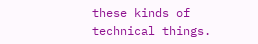these kinds of technical things.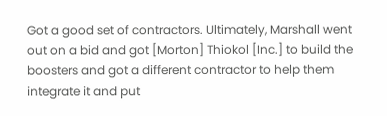Got a good set of contractors. Ultimately, Marshall went out on a bid and got [Morton] Thiokol [Inc.] to build the boosters and got a different contractor to help them integrate it and put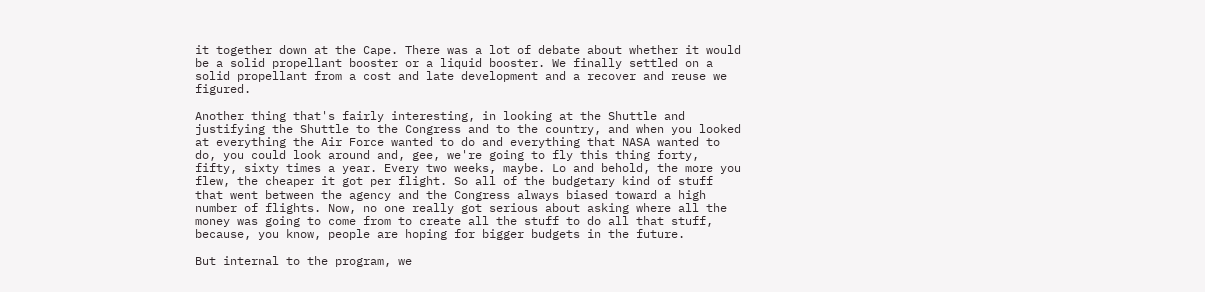it together down at the Cape. There was a lot of debate about whether it would be a solid propellant booster or a liquid booster. We finally settled on a solid propellant from a cost and late development and a recover and reuse we figured.

Another thing that's fairly interesting, in looking at the Shuttle and justifying the Shuttle to the Congress and to the country, and when you looked at everything the Air Force wanted to do and everything that NASA wanted to do, you could look around and, gee, we're going to fly this thing forty, fifty, sixty times a year. Every two weeks, maybe. Lo and behold, the more you flew, the cheaper it got per flight. So all of the budgetary kind of stuff that went between the agency and the Congress always biased toward a high number of flights. Now, no one really got serious about asking where all the money was going to come from to create all the stuff to do all that stuff, because, you know, people are hoping for bigger budgets in the future.

But internal to the program, we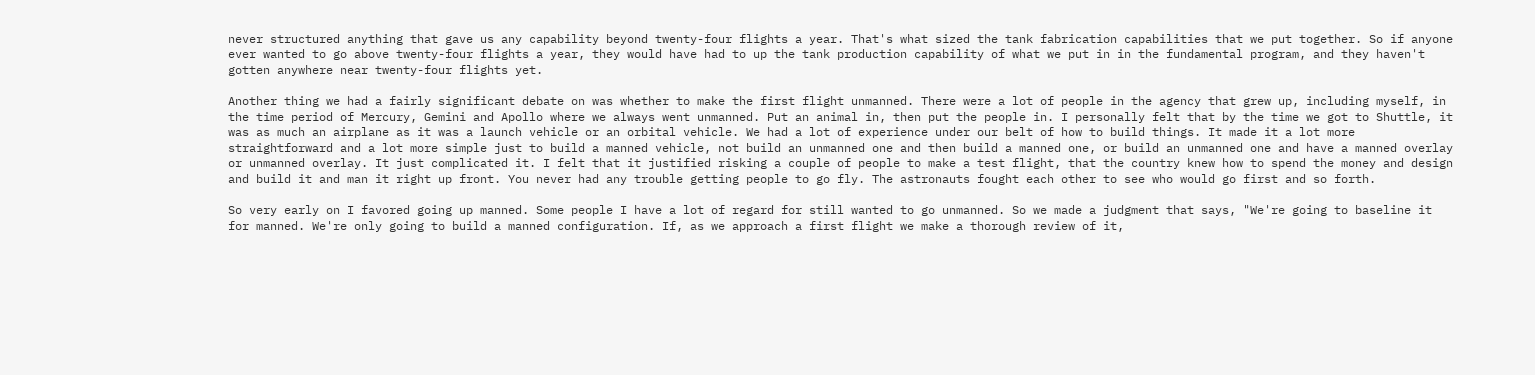never structured anything that gave us any capability beyond twenty-four flights a year. That's what sized the tank fabrication capabilities that we put together. So if anyone ever wanted to go above twenty-four flights a year, they would have had to up the tank production capability of what we put in in the fundamental program, and they haven't gotten anywhere near twenty-four flights yet.

Another thing we had a fairly significant debate on was whether to make the first flight unmanned. There were a lot of people in the agency that grew up, including myself, in the time period of Mercury, Gemini and Apollo where we always went unmanned. Put an animal in, then put the people in. I personally felt that by the time we got to Shuttle, it was as much an airplane as it was a launch vehicle or an orbital vehicle. We had a lot of experience under our belt of how to build things. It made it a lot more straightforward and a lot more simple just to build a manned vehicle, not build an unmanned one and then build a manned one, or build an unmanned one and have a manned overlay or unmanned overlay. It just complicated it. I felt that it justified risking a couple of people to make a test flight, that the country knew how to spend the money and design and build it and man it right up front. You never had any trouble getting people to go fly. The astronauts fought each other to see who would go first and so forth.

So very early on I favored going up manned. Some people I have a lot of regard for still wanted to go unmanned. So we made a judgment that says, "We're going to baseline it for manned. We're only going to build a manned configuration. If, as we approach a first flight we make a thorough review of it,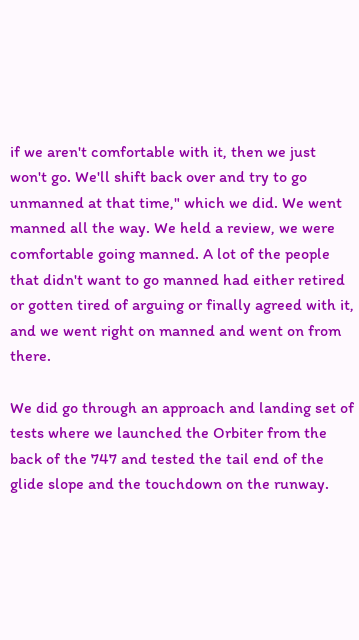if we aren't comfortable with it, then we just won't go. We'll shift back over and try to go unmanned at that time," which we did. We went manned all the way. We held a review, we were comfortable going manned. A lot of the people that didn't want to go manned had either retired or gotten tired of arguing or finally agreed with it, and we went right on manned and went on from there.

We did go through an approach and landing set of tests where we launched the Orbiter from the back of the 747 and tested the tail end of the glide slope and the touchdown on the runway.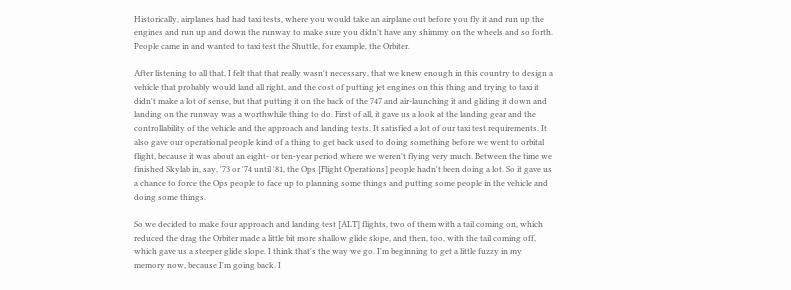Historically, airplanes had had taxi tests, where you would take an airplane out before you fly it and run up the engines and run up and down the runway to make sure you didn't have any shimmy on the wheels and so forth. People came in and wanted to taxi test the Shuttle, for example, the Orbiter.

After listening to all that, I felt that that really wasn't necessary, that we knew enough in this country to design a vehicle that probably would land all right, and the cost of putting jet engines on this thing and trying to taxi it didn't make a lot of sense, but that putting it on the back of the 747 and air-launching it and gliding it down and landing on the runway was a worthwhile thing to do. First of all, it gave us a look at the landing gear and the controllability of the vehicle and the approach and landing tests. It satisfied a lot of our taxi test requirements. It also gave our operational people kind of a thing to get back used to doing something before we went to orbital flight, because it was about an eight- or ten-year period where we weren't flying very much. Between the time we finished Skylab in, say, '73 or '74 until '81, the Ops [Flight Operations] people hadn't been doing a lot. So it gave us a chance to force the Ops people to face up to planning some things and putting some people in the vehicle and doing some things.

So we decided to make four approach and landing test [ALT] flights, two of them with a tail coming on, which reduced the drag the Orbiter made a little bit more shallow glide slope, and then, too, with the tail coming off, which gave us a steeper glide slope. I think that's the way we go. I'm beginning to get a little fuzzy in my memory now, because I'm going back. I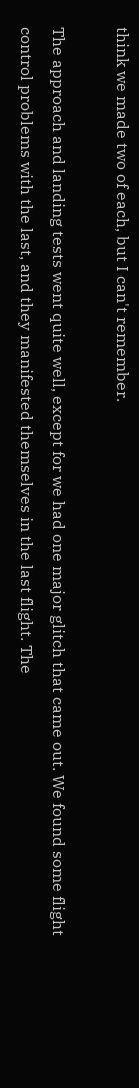think we made two of each, but I can't remember.

The approach and landing tests went quite well, except for we had one major glitch that came out. We found some flight control problems with the last, and they manifested themselves in the last flight. The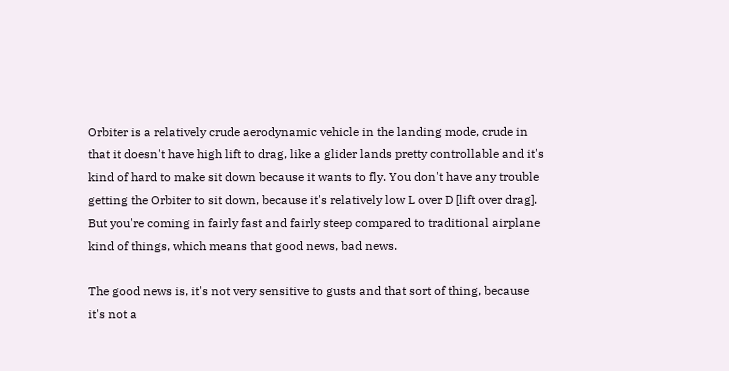Orbiter is a relatively crude aerodynamic vehicle in the landing mode, crude in that it doesn't have high lift to drag, like a glider lands pretty controllable and it's kind of hard to make sit down because it wants to fly. You don't have any trouble getting the Orbiter to sit down, because it's relatively low L over D [lift over drag]. But you're coming in fairly fast and fairly steep compared to traditional airplane kind of things, which means that good news, bad news.

The good news is, it's not very sensitive to gusts and that sort of thing, because it's not a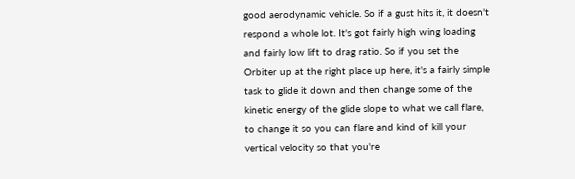good aerodynamic vehicle. So if a gust hits it, it doesn't respond a whole lot. It's got fairly high wing loading and fairly low lift to drag ratio. So if you set the Orbiter up at the right place up here, it's a fairly simple task to glide it down and then change some of the kinetic energy of the glide slope to what we call flare, to change it so you can flare and kind of kill your vertical velocity so that you're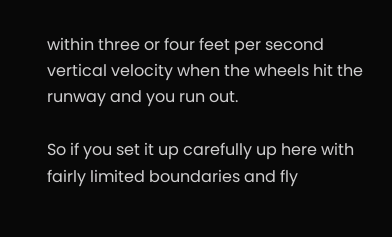within three or four feet per second vertical velocity when the wheels hit the runway and you run out.

So if you set it up carefully up here with fairly limited boundaries and fly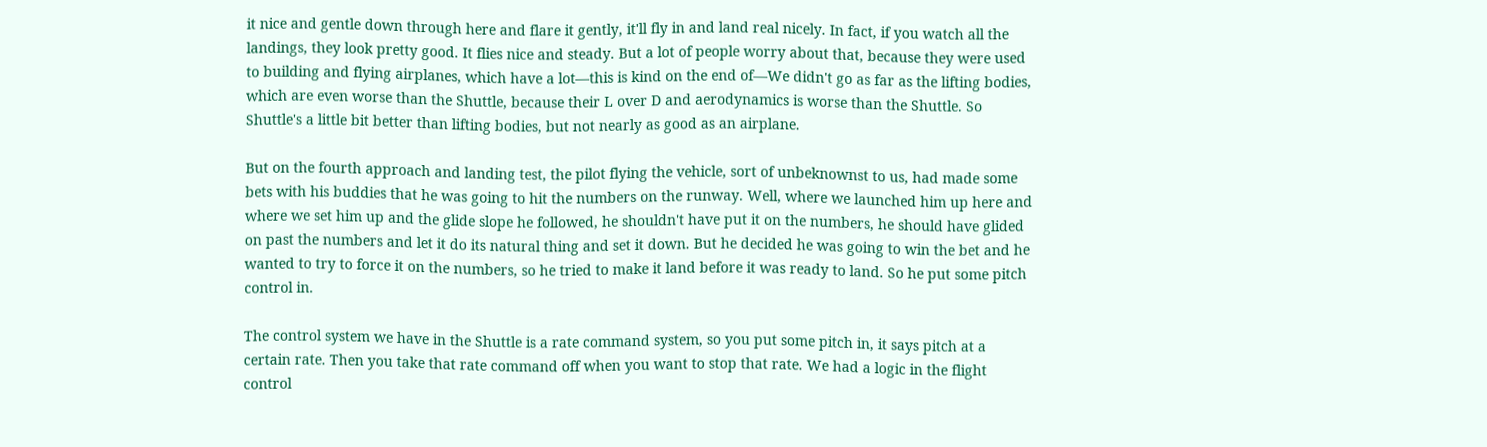it nice and gentle down through here and flare it gently, it'll fly in and land real nicely. In fact, if you watch all the landings, they look pretty good. It flies nice and steady. But a lot of people worry about that, because they were used to building and flying airplanes, which have a lot—this is kind on the end of—We didn't go as far as the lifting bodies, which are even worse than the Shuttle, because their L over D and aerodynamics is worse than the Shuttle. So Shuttle's a little bit better than lifting bodies, but not nearly as good as an airplane.

But on the fourth approach and landing test, the pilot flying the vehicle, sort of unbeknownst to us, had made some bets with his buddies that he was going to hit the numbers on the runway. Well, where we launched him up here and where we set him up and the glide slope he followed, he shouldn't have put it on the numbers, he should have glided on past the numbers and let it do its natural thing and set it down. But he decided he was going to win the bet and he wanted to try to force it on the numbers, so he tried to make it land before it was ready to land. So he put some pitch control in.

The control system we have in the Shuttle is a rate command system, so you put some pitch in, it says pitch at a certain rate. Then you take that rate command off when you want to stop that rate. We had a logic in the flight control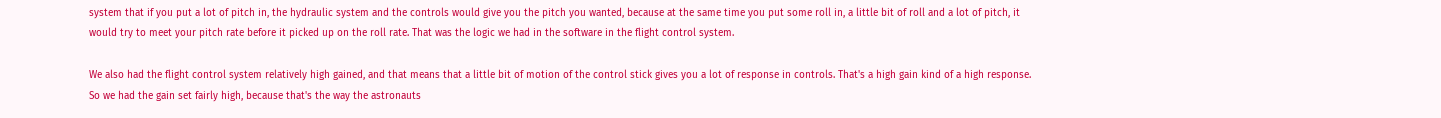system that if you put a lot of pitch in, the hydraulic system and the controls would give you the pitch you wanted, because at the same time you put some roll in, a little bit of roll and a lot of pitch, it would try to meet your pitch rate before it picked up on the roll rate. That was the logic we had in the software in the flight control system.

We also had the flight control system relatively high gained, and that means that a little bit of motion of the control stick gives you a lot of response in controls. That's a high gain kind of a high response. So we had the gain set fairly high, because that's the way the astronauts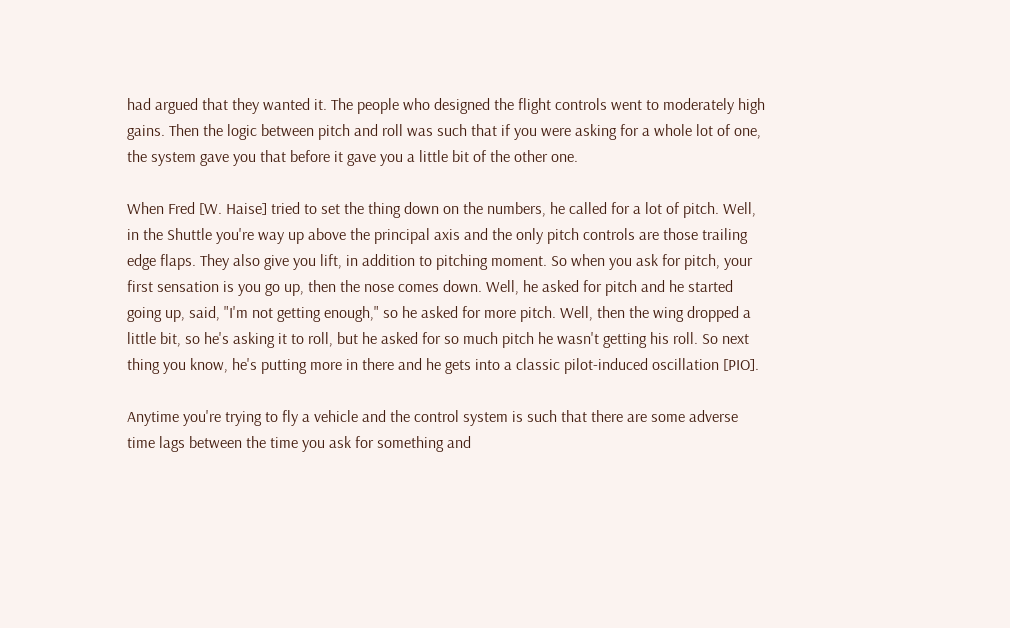had argued that they wanted it. The people who designed the flight controls went to moderately high gains. Then the logic between pitch and roll was such that if you were asking for a whole lot of one, the system gave you that before it gave you a little bit of the other one.

When Fred [W. Haise] tried to set the thing down on the numbers, he called for a lot of pitch. Well, in the Shuttle you're way up above the principal axis and the only pitch controls are those trailing edge flaps. They also give you lift, in addition to pitching moment. So when you ask for pitch, your first sensation is you go up, then the nose comes down. Well, he asked for pitch and he started going up, said, "I'm not getting enough," so he asked for more pitch. Well, then the wing dropped a little bit, so he's asking it to roll, but he asked for so much pitch he wasn't getting his roll. So next thing you know, he's putting more in there and he gets into a classic pilot-induced oscillation [PIO].

Anytime you're trying to fly a vehicle and the control system is such that there are some adverse time lags between the time you ask for something and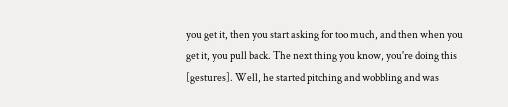you get it, then you start asking for too much, and then when you get it, you pull back. The next thing you know, you're doing this [gestures]. Well, he started pitching and wobbling and was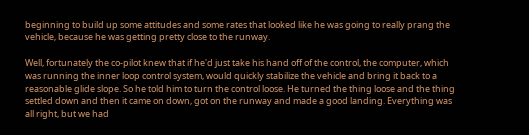beginning to build up some attitudes and some rates that looked like he was going to really prang the vehicle, because he was getting pretty close to the runway.

Well, fortunately the co-pilot knew that if he'd just take his hand off of the control, the computer, which was running the inner loop control system, would quickly stabilize the vehicle and bring it back to a reasonable glide slope. So he told him to turn the control loose. He turned the thing loose and the thing settled down and then it came on down, got on the runway and made a good landing. Everything was all right, but we had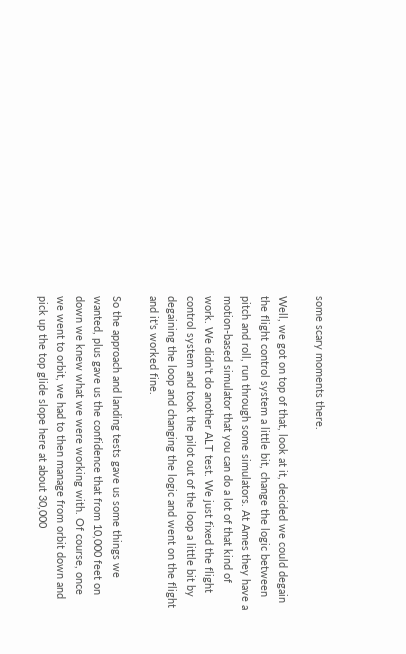some scary moments there.

Well, we got on top of that, look at it, decided we could degain the flight control system a little bit, change the logic between pitch and roll, run through some simulators. At Ames they have a motion-based simulator that you can do a lot of that kind of work. We didn't do another ALT test. We just fixed the flight control system and took the pilot out of the loop a little bit by degaining the loop and changing the logic and went on the flight and it's worked fine.

So the approach and landing tests gave us some things we wanted, plus gave us the confidence that from 10,000 feet on down we knew what we were working with. Of course, once we went to orbit, we had to then manage from orbit down and pick up the top glide slope here at about 30,000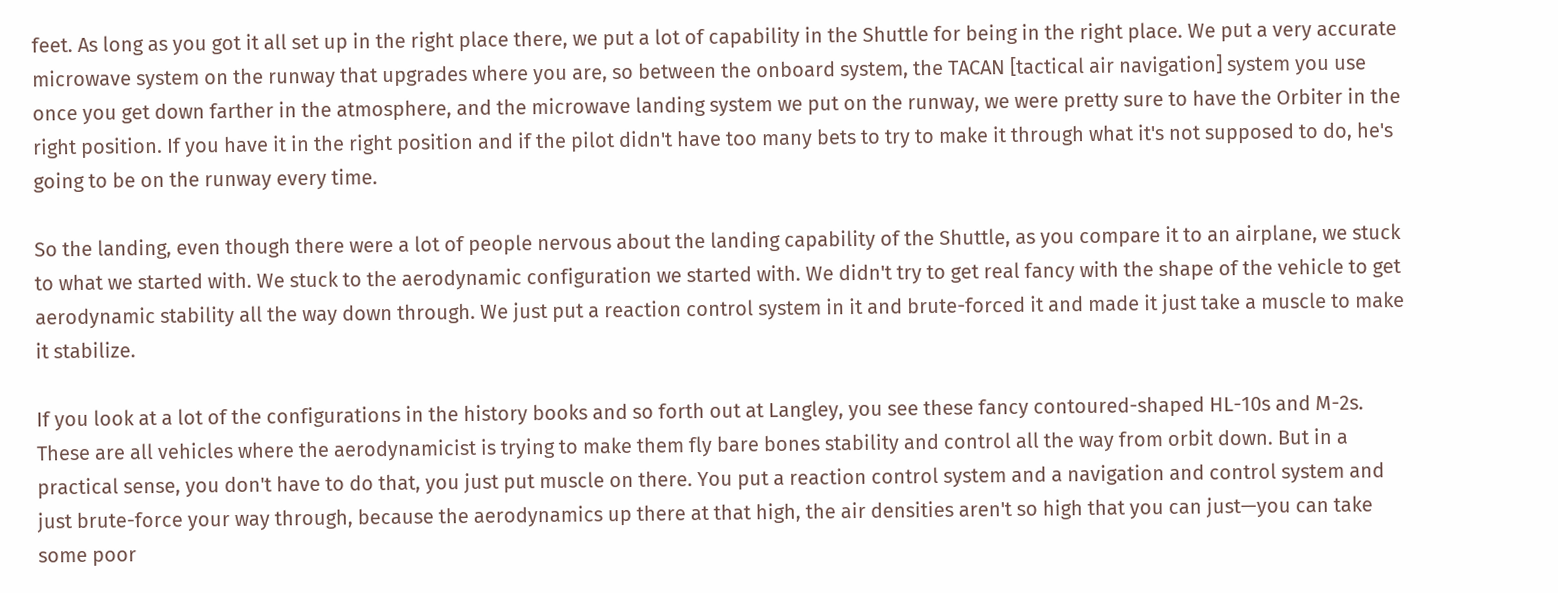feet. As long as you got it all set up in the right place there, we put a lot of capability in the Shuttle for being in the right place. We put a very accurate microwave system on the runway that upgrades where you are, so between the onboard system, the TACAN [tactical air navigation] system you use once you get down farther in the atmosphere, and the microwave landing system we put on the runway, we were pretty sure to have the Orbiter in the right position. If you have it in the right position and if the pilot didn't have too many bets to try to make it through what it's not supposed to do, he's going to be on the runway every time.

So the landing, even though there were a lot of people nervous about the landing capability of the Shuttle, as you compare it to an airplane, we stuck to what we started with. We stuck to the aerodynamic configuration we started with. We didn't try to get real fancy with the shape of the vehicle to get aerodynamic stability all the way down through. We just put a reaction control system in it and brute-forced it and made it just take a muscle to make it stabilize.

If you look at a lot of the configurations in the history books and so forth out at Langley, you see these fancy contoured-shaped HL-10s and M-2s. These are all vehicles where the aerodynamicist is trying to make them fly bare bones stability and control all the way from orbit down. But in a practical sense, you don't have to do that, you just put muscle on there. You put a reaction control system and a navigation and control system and just brute-force your way through, because the aerodynamics up there at that high, the air densities aren't so high that you can just—you can take some poor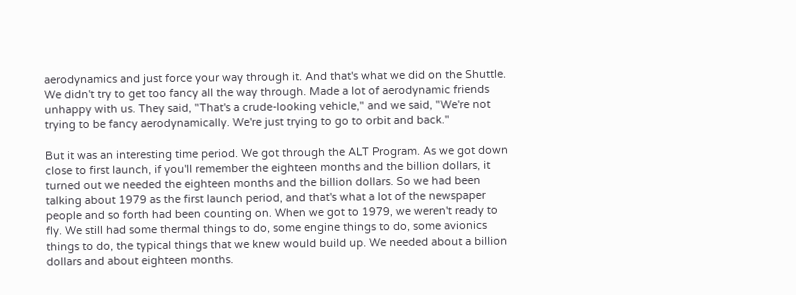aerodynamics and just force your way through it. And that's what we did on the Shuttle. We didn't try to get too fancy all the way through. Made a lot of aerodynamic friends unhappy with us. They said, "That's a crude-looking vehicle," and we said, "We're not trying to be fancy aerodynamically. We're just trying to go to orbit and back."

But it was an interesting time period. We got through the ALT Program. As we got down close to first launch, if you'll remember the eighteen months and the billion dollars, it turned out we needed the eighteen months and the billion dollars. So we had been talking about 1979 as the first launch period, and that's what a lot of the newspaper people and so forth had been counting on. When we got to 1979, we weren't ready to fly. We still had some thermal things to do, some engine things to do, some avionics things to do, the typical things that we knew would build up. We needed about a billion dollars and about eighteen months.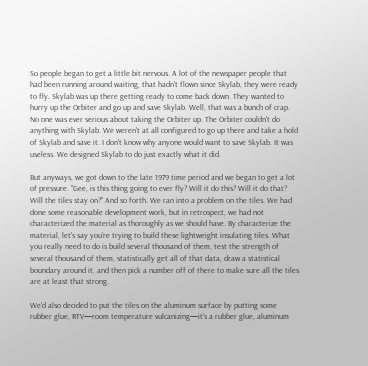So people began to get a little bit nervous. A lot of the newspaper people that had been running around waiting, that hadn't flown since Skylab, they were ready to fly. Skylab was up there getting ready to come back down. They wanted to hurry up the Orbiter and go up and save Skylab. Well, that was a bunch of crap. No one was ever serious about taking the Orbiter up. The Orbiter couldn't do anything with Skylab. We weren't at all configured to go up there and take a hold of Skylab and save it. I don't know why anyone would want to save Skylab. It was useless. We designed Skylab to do just exactly what it did.

But anyways, we got down to the late 1979 time period and we began to get a lot of pressure. "Gee, is this thing going to ever fly? Will it do this? Will it do that? Will the tiles stay on?" And so forth. We ran into a problem on the tiles. We had done some reasonable development work, but in retrospect, we had not characterized the material as thoroughly as we should have. By characterize the material, let's say you're trying to build these lightweight insulating tiles. What you really need to do is build several thousand of them, test the strength of several thousand of them, statistically get all of that data, draw a statistical boundary around it, and then pick a number off of there to make sure all the tiles are at least that strong.

We'd also decided to put the tiles on the aluminum surface by putting some rubber glue, RTV—room temperature vulcanizing—it's a rubber glue, aluminum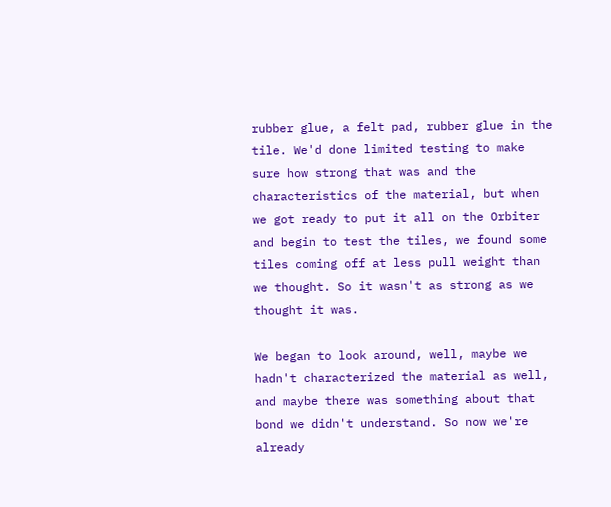rubber glue, a felt pad, rubber glue in the tile. We'd done limited testing to make sure how strong that was and the characteristics of the material, but when we got ready to put it all on the Orbiter and begin to test the tiles, we found some tiles coming off at less pull weight than we thought. So it wasn't as strong as we thought it was.

We began to look around, well, maybe we hadn't characterized the material as well, and maybe there was something about that bond we didn't understand. So now we're already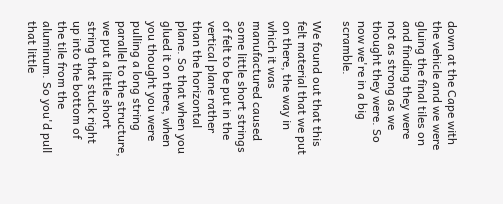down at the Cape with the vehicle and we were gluing the final tiles on and finding they were not as strong as we thought they were. So now we're in a big scramble.

We found out that this felt material that we put on there, the way in which it was manufactured caused some little short strings of felt to be put in the vertical plane rather than the horizontal plane. So that when you glued it on there, when you thought you were pulling a long string parallel to the structure, we put a little short string that stuck right up into the bottom of the tile from the aluminum. So you'd pull that little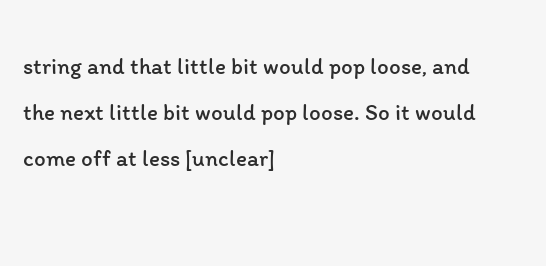string and that little bit would pop loose, and the next little bit would pop loose. So it would come off at less [unclear]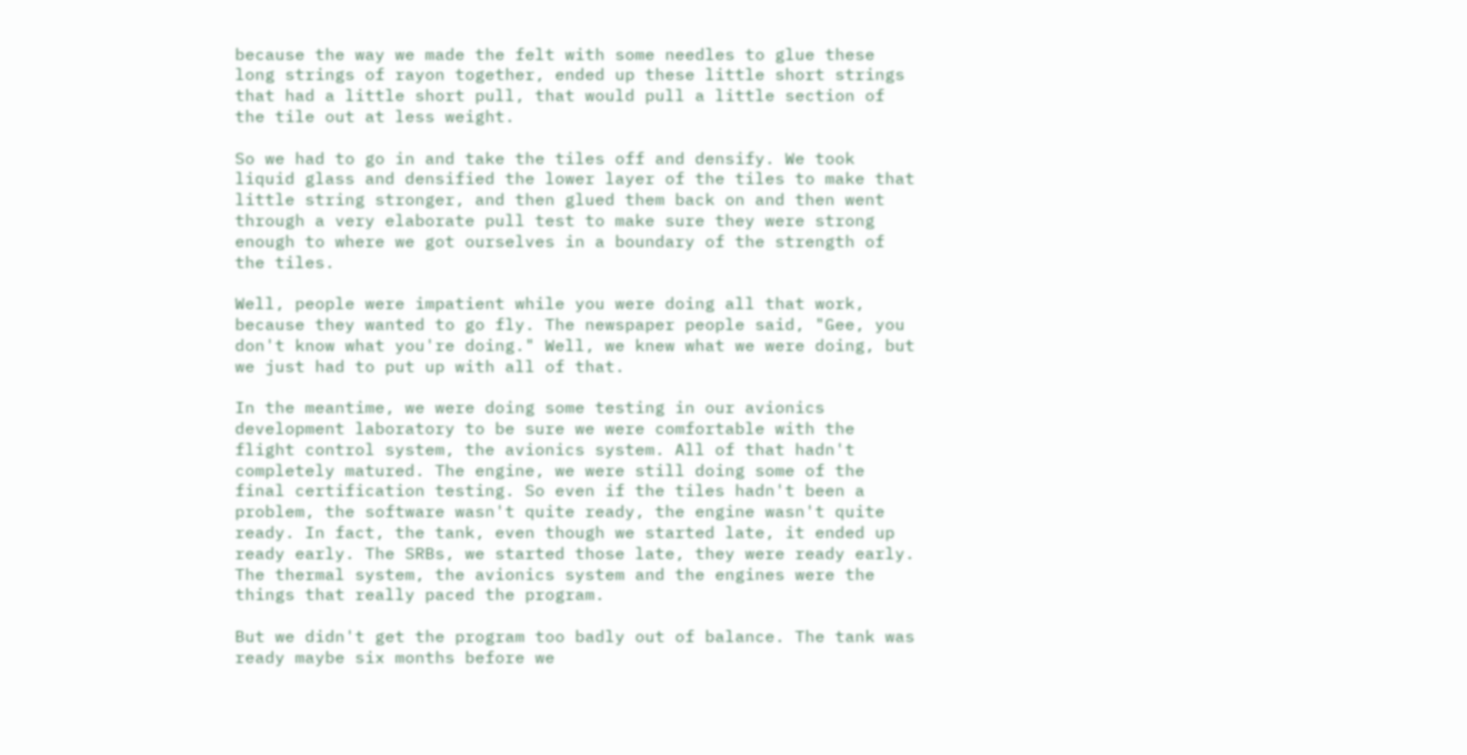because the way we made the felt with some needles to glue these long strings of rayon together, ended up these little short strings that had a little short pull, that would pull a little section of the tile out at less weight.

So we had to go in and take the tiles off and densify. We took liquid glass and densified the lower layer of the tiles to make that little string stronger, and then glued them back on and then went through a very elaborate pull test to make sure they were strong enough to where we got ourselves in a boundary of the strength of the tiles.

Well, people were impatient while you were doing all that work, because they wanted to go fly. The newspaper people said, "Gee, you don't know what you're doing." Well, we knew what we were doing, but we just had to put up with all of that.

In the meantime, we were doing some testing in our avionics development laboratory to be sure we were comfortable with the flight control system, the avionics system. All of that hadn't completely matured. The engine, we were still doing some of the final certification testing. So even if the tiles hadn't been a problem, the software wasn't quite ready, the engine wasn't quite ready. In fact, the tank, even though we started late, it ended up ready early. The SRBs, we started those late, they were ready early. The thermal system, the avionics system and the engines were the things that really paced the program.

But we didn't get the program too badly out of balance. The tank was ready maybe six months before we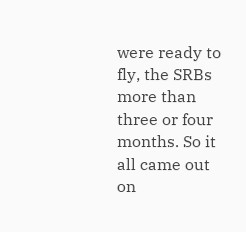were ready to fly, the SRBs more than three or four months. So it all came out on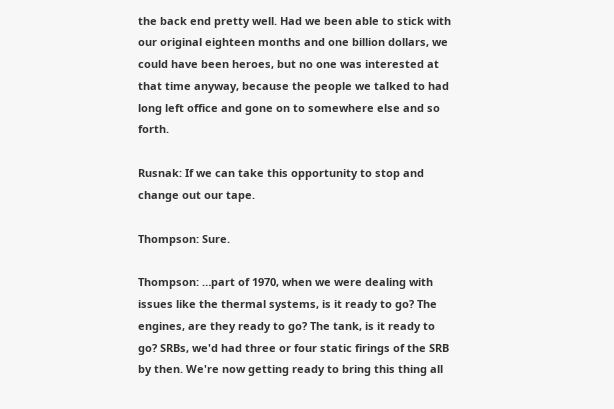the back end pretty well. Had we been able to stick with our original eighteen months and one billion dollars, we could have been heroes, but no one was interested at that time anyway, because the people we talked to had long left office and gone on to somewhere else and so forth.

Rusnak: If we can take this opportunity to stop and change out our tape.

Thompson: Sure.

Thompson: …part of 1970, when we were dealing with issues like the thermal systems, is it ready to go? The engines, are they ready to go? The tank, is it ready to go? SRBs, we'd had three or four static firings of the SRB by then. We're now getting ready to bring this thing all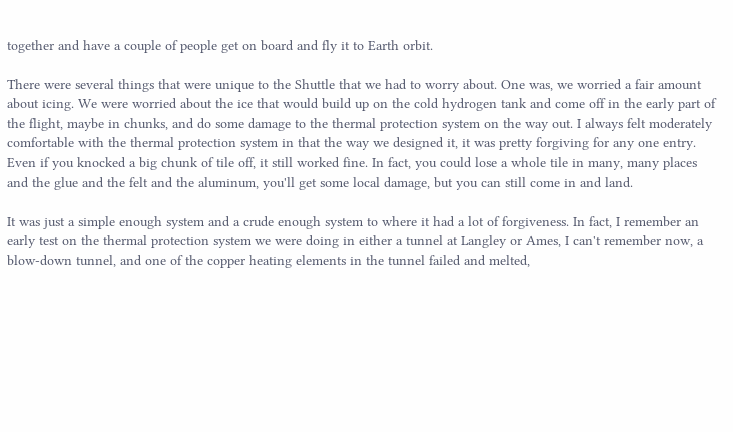together and have a couple of people get on board and fly it to Earth orbit.

There were several things that were unique to the Shuttle that we had to worry about. One was, we worried a fair amount about icing. We were worried about the ice that would build up on the cold hydrogen tank and come off in the early part of the flight, maybe in chunks, and do some damage to the thermal protection system on the way out. I always felt moderately comfortable with the thermal protection system in that the way we designed it, it was pretty forgiving for any one entry. Even if you knocked a big chunk of tile off, it still worked fine. In fact, you could lose a whole tile in many, many places and the glue and the felt and the aluminum, you'll get some local damage, but you can still come in and land.

It was just a simple enough system and a crude enough system to where it had a lot of forgiveness. In fact, I remember an early test on the thermal protection system we were doing in either a tunnel at Langley or Ames, I can't remember now, a blow-down tunnel, and one of the copper heating elements in the tunnel failed and melted,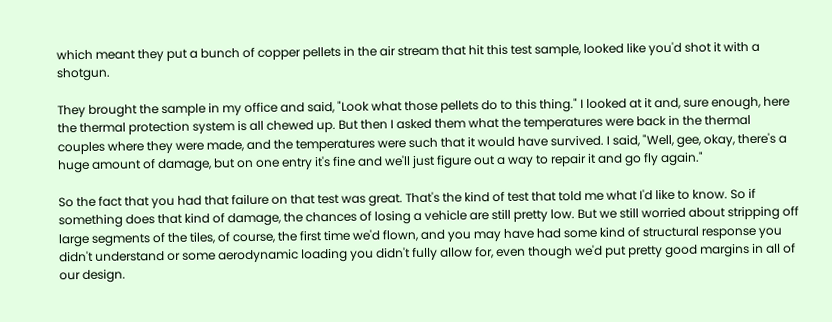which meant they put a bunch of copper pellets in the air stream that hit this test sample, looked like you'd shot it with a shotgun.

They brought the sample in my office and said, "Look what those pellets do to this thing." I looked at it and, sure enough, here the thermal protection system is all chewed up. But then I asked them what the temperatures were back in the thermal couples where they were made, and the temperatures were such that it would have survived. I said, "Well, gee, okay, there's a huge amount of damage, but on one entry it's fine and we'll just figure out a way to repair it and go fly again."

So the fact that you had that failure on that test was great. That's the kind of test that told me what I'd like to know. So if something does that kind of damage, the chances of losing a vehicle are still pretty low. But we still worried about stripping off large segments of the tiles, of course, the first time we'd flown, and you may have had some kind of structural response you didn't understand or some aerodynamic loading you didn't fully allow for, even though we'd put pretty good margins in all of our design.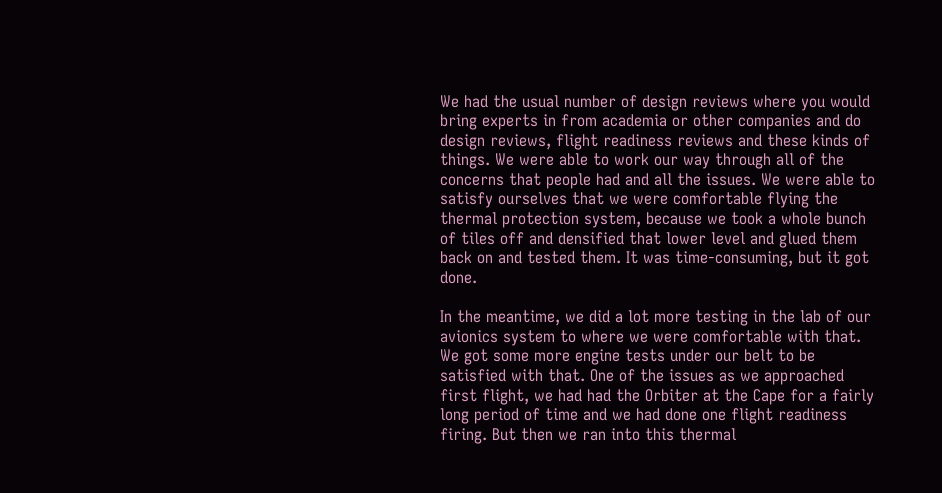We had the usual number of design reviews where you would bring experts in from academia or other companies and do design reviews, flight readiness reviews and these kinds of things. We were able to work our way through all of the concerns that people had and all the issues. We were able to satisfy ourselves that we were comfortable flying the thermal protection system, because we took a whole bunch of tiles off and densified that lower level and glued them back on and tested them. It was time-consuming, but it got done.

In the meantime, we did a lot more testing in the lab of our avionics system to where we were comfortable with that. We got some more engine tests under our belt to be satisfied with that. One of the issues as we approached first flight, we had had the Orbiter at the Cape for a fairly long period of time and we had done one flight readiness firing. But then we ran into this thermal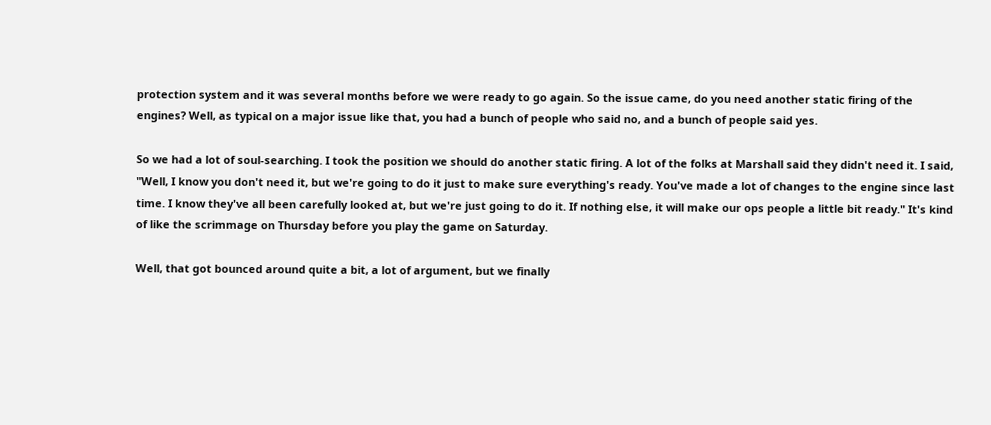protection system and it was several months before we were ready to go again. So the issue came, do you need another static firing of the engines? Well, as typical on a major issue like that, you had a bunch of people who said no, and a bunch of people said yes.

So we had a lot of soul-searching. I took the position we should do another static firing. A lot of the folks at Marshall said they didn't need it. I said, "Well, I know you don't need it, but we're going to do it just to make sure everything's ready. You've made a lot of changes to the engine since last time. I know they've all been carefully looked at, but we're just going to do it. If nothing else, it will make our ops people a little bit ready." It's kind of like the scrimmage on Thursday before you play the game on Saturday.

Well, that got bounced around quite a bit, a lot of argument, but we finally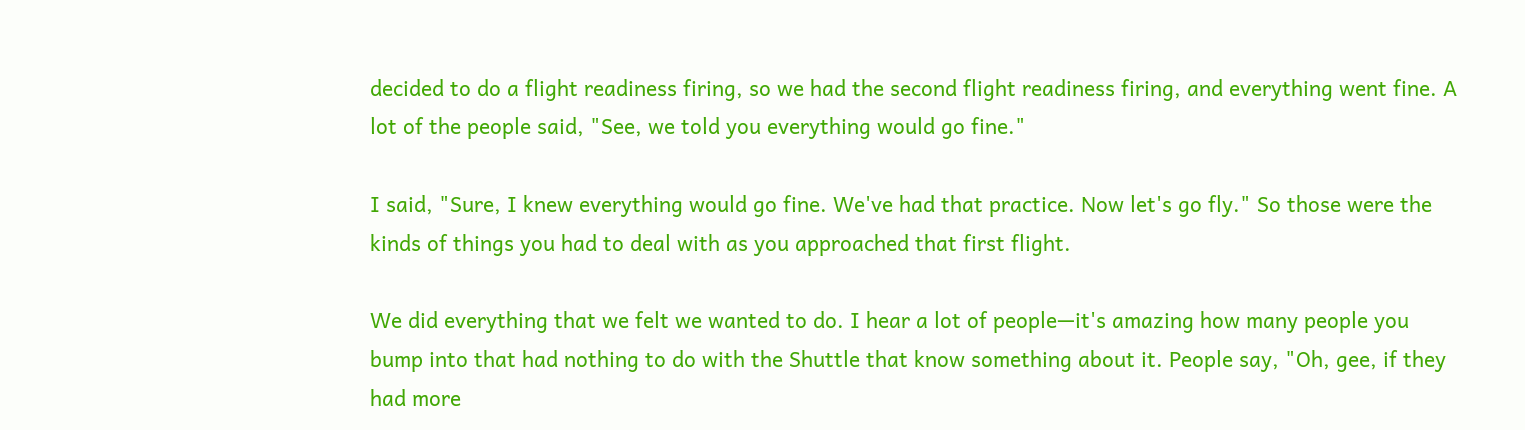decided to do a flight readiness firing, so we had the second flight readiness firing, and everything went fine. A lot of the people said, "See, we told you everything would go fine."

I said, "Sure, I knew everything would go fine. We've had that practice. Now let's go fly." So those were the kinds of things you had to deal with as you approached that first flight.

We did everything that we felt we wanted to do. I hear a lot of people—it's amazing how many people you bump into that had nothing to do with the Shuttle that know something about it. People say, "Oh, gee, if they had more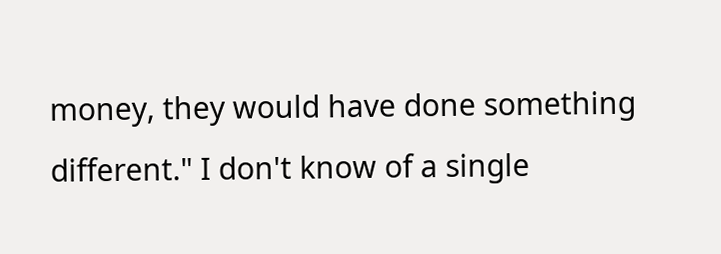money, they would have done something different." I don't know of a single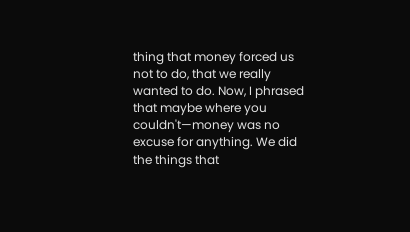thing that money forced us not to do, that we really wanted to do. Now, I phrased that maybe where you couldn't—money was no excuse for anything. We did the things that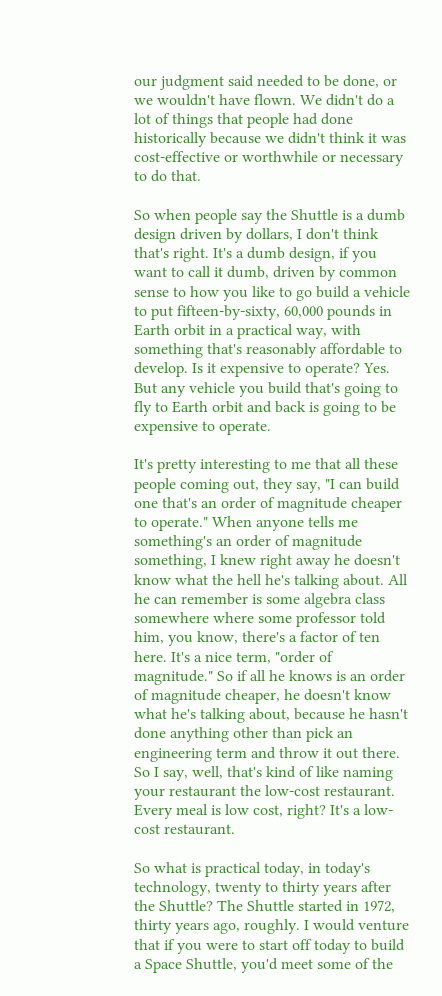our judgment said needed to be done, or we wouldn't have flown. We didn't do a lot of things that people had done historically because we didn't think it was cost-effective or worthwhile or necessary to do that.

So when people say the Shuttle is a dumb design driven by dollars, I don't think that's right. It's a dumb design, if you want to call it dumb, driven by common sense to how you like to go build a vehicle to put fifteen-by-sixty, 60,000 pounds in Earth orbit in a practical way, with something that's reasonably affordable to develop. Is it expensive to operate? Yes. But any vehicle you build that's going to fly to Earth orbit and back is going to be expensive to operate.

It's pretty interesting to me that all these people coming out, they say, "I can build one that's an order of magnitude cheaper to operate." When anyone tells me something's an order of magnitude something, I knew right away he doesn't know what the hell he's talking about. All he can remember is some algebra class somewhere where some professor told him, you know, there's a factor of ten here. It's a nice term, "order of magnitude." So if all he knows is an order of magnitude cheaper, he doesn't know what he's talking about, because he hasn't done anything other than pick an engineering term and throw it out there. So I say, well, that's kind of like naming your restaurant the low-cost restaurant. Every meal is low cost, right? It's a low-cost restaurant.

So what is practical today, in today's technology, twenty to thirty years after the Shuttle? The Shuttle started in 1972, thirty years ago, roughly. I would venture that if you were to start off today to build a Space Shuttle, you'd meet some of the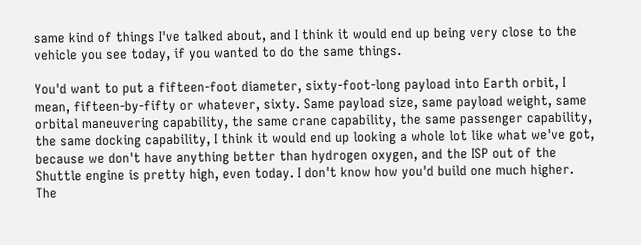same kind of things I've talked about, and I think it would end up being very close to the vehicle you see today, if you wanted to do the same things.

You'd want to put a fifteen-foot diameter, sixty-foot-long payload into Earth orbit, I mean, fifteen-by-fifty or whatever, sixty. Same payload size, same payload weight, same orbital maneuvering capability, the same crane capability, the same passenger capability, the same docking capability, I think it would end up looking a whole lot like what we've got, because we don't have anything better than hydrogen oxygen, and the ISP out of the Shuttle engine is pretty high, even today. I don't know how you'd build one much higher. The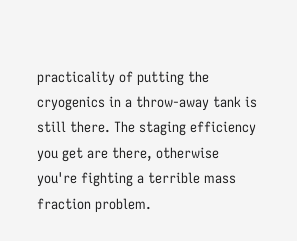practicality of putting the cryogenics in a throw-away tank is still there. The staging efficiency you get are there, otherwise you're fighting a terrible mass fraction problem.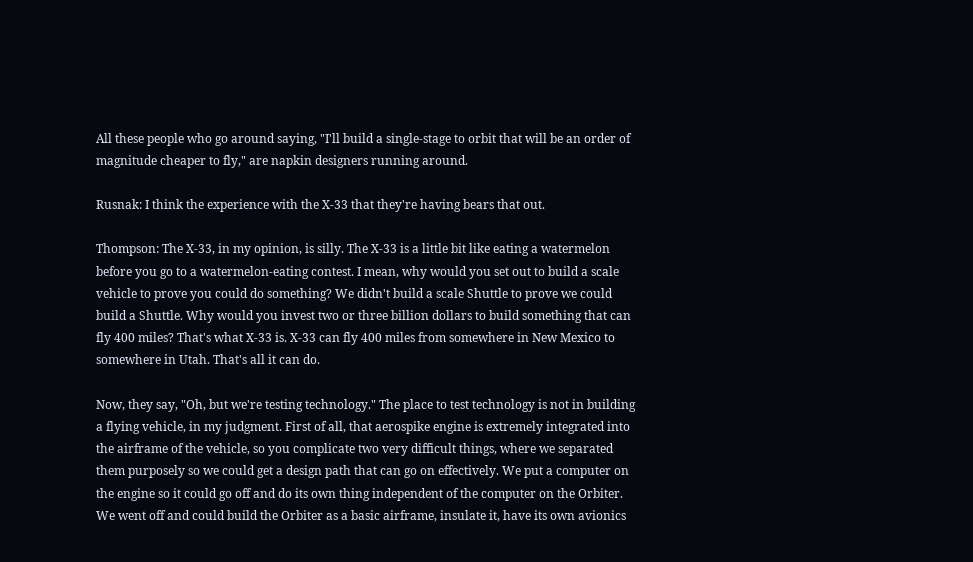All these people who go around saying, "I'll build a single-stage to orbit that will be an order of magnitude cheaper to fly," are napkin designers running around.

Rusnak: I think the experience with the X-33 that they're having bears that out.

Thompson: The X-33, in my opinion, is silly. The X-33 is a little bit like eating a watermelon before you go to a watermelon-eating contest. I mean, why would you set out to build a scale vehicle to prove you could do something? We didn't build a scale Shuttle to prove we could build a Shuttle. Why would you invest two or three billion dollars to build something that can fly 400 miles? That's what X-33 is. X-33 can fly 400 miles from somewhere in New Mexico to somewhere in Utah. That's all it can do.

Now, they say, "Oh, but we're testing technology." The place to test technology is not in building a flying vehicle, in my judgment. First of all, that aerospike engine is extremely integrated into the airframe of the vehicle, so you complicate two very difficult things, where we separated them purposely so we could get a design path that can go on effectively. We put a computer on the engine so it could go off and do its own thing independent of the computer on the Orbiter. We went off and could build the Orbiter as a basic airframe, insulate it, have its own avionics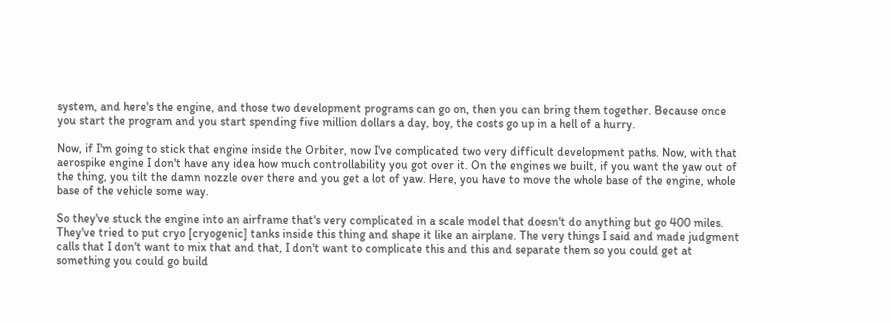system, and here's the engine, and those two development programs can go on, then you can bring them together. Because once you start the program and you start spending five million dollars a day, boy, the costs go up in a hell of a hurry.

Now, if I'm going to stick that engine inside the Orbiter, now I've complicated two very difficult development paths. Now, with that aerospike engine I don't have any idea how much controllability you got over it. On the engines we built, if you want the yaw out of the thing, you tilt the damn nozzle over there and you get a lot of yaw. Here, you have to move the whole base of the engine, whole base of the vehicle some way.

So they've stuck the engine into an airframe that's very complicated in a scale model that doesn't do anything but go 400 miles. They've tried to put cryo [cryogenic] tanks inside this thing and shape it like an airplane. The very things I said and made judgment calls that I don't want to mix that and that, I don't want to complicate this and this and separate them so you could get at something you could go build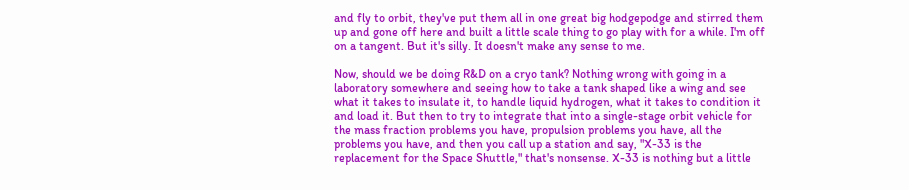and fly to orbit, they've put them all in one great big hodgepodge and stirred them up and gone off here and built a little scale thing to go play with for a while. I'm off on a tangent. But it's silly. It doesn't make any sense to me.

Now, should we be doing R&D on a cryo tank? Nothing wrong with going in a laboratory somewhere and seeing how to take a tank shaped like a wing and see what it takes to insulate it, to handle liquid hydrogen, what it takes to condition it and load it. But then to try to integrate that into a single-stage orbit vehicle for the mass fraction problems you have, propulsion problems you have, all the problems you have, and then you call up a station and say, "X-33 is the replacement for the Space Shuttle," that's nonsense. X-33 is nothing but a little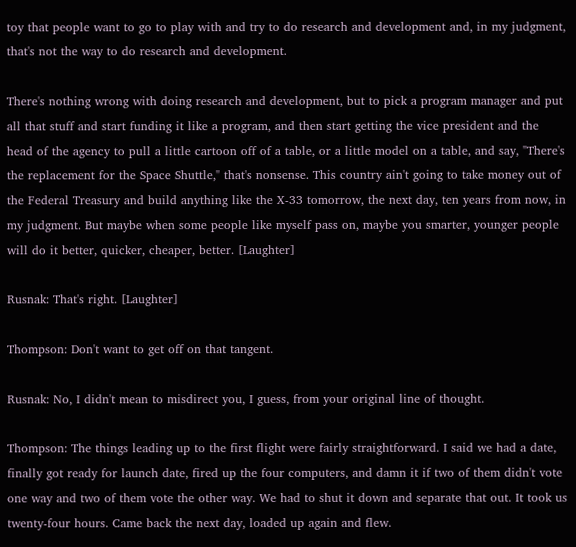toy that people want to go to play with and try to do research and development and, in my judgment, that's not the way to do research and development.

There's nothing wrong with doing research and development, but to pick a program manager and put all that stuff and start funding it like a program, and then start getting the vice president and the head of the agency to pull a little cartoon off of a table, or a little model on a table, and say, "There's the replacement for the Space Shuttle," that's nonsense. This country ain't going to take money out of the Federal Treasury and build anything like the X-33 tomorrow, the next day, ten years from now, in my judgment. But maybe when some people like myself pass on, maybe you smarter, younger people will do it better, quicker, cheaper, better. [Laughter]

Rusnak: That's right. [Laughter]

Thompson: Don't want to get off on that tangent.

Rusnak: No, I didn't mean to misdirect you, I guess, from your original line of thought.

Thompson: The things leading up to the first flight were fairly straightforward. I said we had a date, finally got ready for launch date, fired up the four computers, and damn it if two of them didn't vote one way and two of them vote the other way. We had to shut it down and separate that out. It took us twenty-four hours. Came back the next day, loaded up again and flew.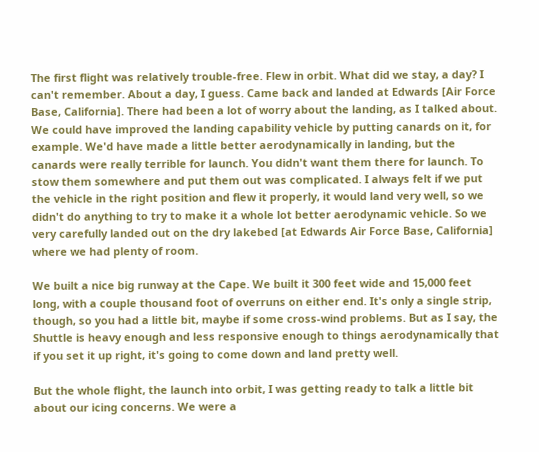The first flight was relatively trouble-free. Flew in orbit. What did we stay, a day? I can't remember. About a day, I guess. Came back and landed at Edwards [Air Force Base, California]. There had been a lot of worry about the landing, as I talked about. We could have improved the landing capability vehicle by putting canards on it, for example. We'd have made a little better aerodynamically in landing, but the canards were really terrible for launch. You didn't want them there for launch. To stow them somewhere and put them out was complicated. I always felt if we put the vehicle in the right position and flew it properly, it would land very well, so we didn't do anything to try to make it a whole lot better aerodynamic vehicle. So we very carefully landed out on the dry lakebed [at Edwards Air Force Base, California] where we had plenty of room.

We built a nice big runway at the Cape. We built it 300 feet wide and 15,000 feet long, with a couple thousand foot of overruns on either end. It's only a single strip, though, so you had a little bit, maybe if some cross-wind problems. But as I say, the Shuttle is heavy enough and less responsive enough to things aerodynamically that if you set it up right, it's going to come down and land pretty well.

But the whole flight, the launch into orbit, I was getting ready to talk a little bit about our icing concerns. We were a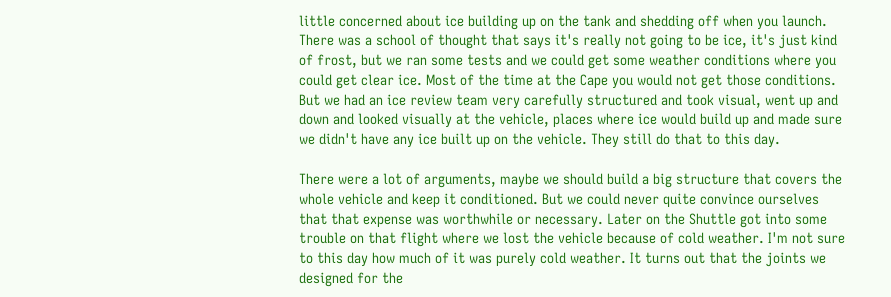little concerned about ice building up on the tank and shedding off when you launch. There was a school of thought that says it's really not going to be ice, it's just kind of frost, but we ran some tests and we could get some weather conditions where you could get clear ice. Most of the time at the Cape you would not get those conditions. But we had an ice review team very carefully structured and took visual, went up and down and looked visually at the vehicle, places where ice would build up and made sure we didn't have any ice built up on the vehicle. They still do that to this day.

There were a lot of arguments, maybe we should build a big structure that covers the whole vehicle and keep it conditioned. But we could never quite convince ourselves that that expense was worthwhile or necessary. Later on the Shuttle got into some trouble on that flight where we lost the vehicle because of cold weather. I'm not sure to this day how much of it was purely cold weather. It turns out that the joints we designed for the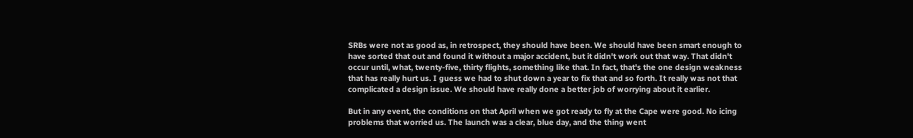SRBs were not as good as, in retrospect, they should have been. We should have been smart enough to have sorted that out and found it without a major accident, but it didn't work out that way. That didn't occur until, what, twenty-five, thirty flights, something like that. In fact, that's the one design weakness that has really hurt us. I guess we had to shut down a year to fix that and so forth. It really was not that complicated a design issue. We should have really done a better job of worrying about it earlier.

But in any event, the conditions on that April when we got ready to fly at the Cape were good. No icing problems that worried us. The launch was a clear, blue day, and the thing went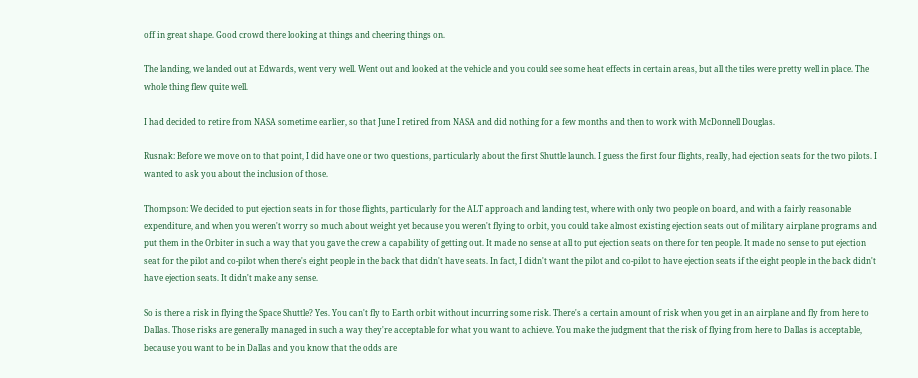off in great shape. Good crowd there looking at things and cheering things on.

The landing, we landed out at Edwards, went very well. Went out and looked at the vehicle and you could see some heat effects in certain areas, but all the tiles were pretty well in place. The whole thing flew quite well.

I had decided to retire from NASA sometime earlier, so that June I retired from NASA and did nothing for a few months and then to work with McDonnell Douglas.

Rusnak: Before we move on to that point, I did have one or two questions, particularly about the first Shuttle launch. I guess the first four flights, really, had ejection seats for the two pilots. I wanted to ask you about the inclusion of those.

Thompson: We decided to put ejection seats in for those flights, particularly for the ALT approach and landing test, where with only two people on board, and with a fairly reasonable expenditure, and when you weren't worry so much about weight yet because you weren't flying to orbit, you could take almost existing ejection seats out of military airplane programs and put them in the Orbiter in such a way that you gave the crew a capability of getting out. It made no sense at all to put ejection seats on there for ten people. It made no sense to put ejection seat for the pilot and co-pilot when there's eight people in the back that didn't have seats. In fact, I didn't want the pilot and co-pilot to have ejection seats if the eight people in the back didn't have ejection seats. It didn't make any sense.

So is there a risk in flying the Space Shuttle? Yes. You can't fly to Earth orbit without incurring some risk. There's a certain amount of risk when you get in an airplane and fly from here to Dallas. Those risks are generally managed in such a way they're acceptable for what you want to achieve. You make the judgment that the risk of flying from here to Dallas is acceptable, because you want to be in Dallas and you know that the odds are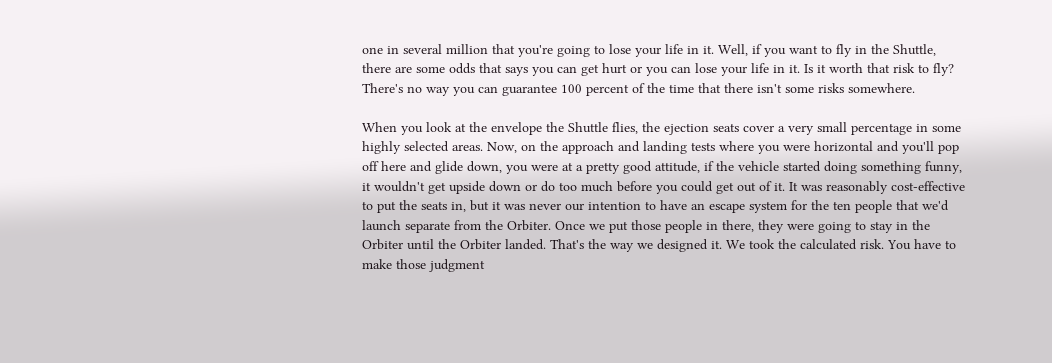one in several million that you're going to lose your life in it. Well, if you want to fly in the Shuttle, there are some odds that says you can get hurt or you can lose your life in it. Is it worth that risk to fly? There's no way you can guarantee 100 percent of the time that there isn't some risks somewhere.

When you look at the envelope the Shuttle flies, the ejection seats cover a very small percentage in some highly selected areas. Now, on the approach and landing tests where you were horizontal and you'll pop off here and glide down, you were at a pretty good attitude, if the vehicle started doing something funny, it wouldn't get upside down or do too much before you could get out of it. It was reasonably cost-effective to put the seats in, but it was never our intention to have an escape system for the ten people that we'd launch separate from the Orbiter. Once we put those people in there, they were going to stay in the Orbiter until the Orbiter landed. That's the way we designed it. We took the calculated risk. You have to make those judgment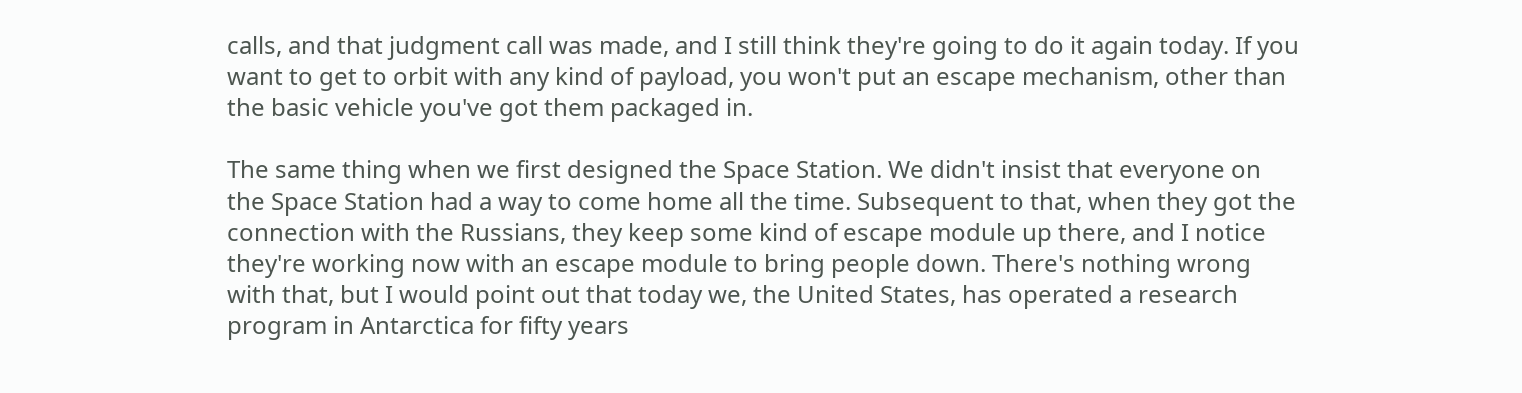calls, and that judgment call was made, and I still think they're going to do it again today. If you want to get to orbit with any kind of payload, you won't put an escape mechanism, other than the basic vehicle you've got them packaged in.

The same thing when we first designed the Space Station. We didn't insist that everyone on the Space Station had a way to come home all the time. Subsequent to that, when they got the connection with the Russians, they keep some kind of escape module up there, and I notice they're working now with an escape module to bring people down. There's nothing wrong with that, but I would point out that today we, the United States, has operated a research program in Antarctica for fifty years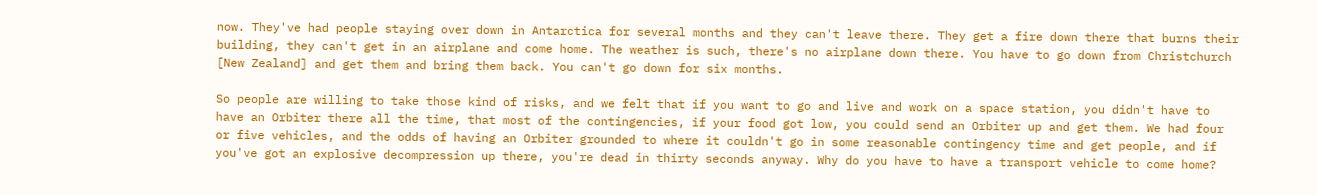now. They've had people staying over down in Antarctica for several months and they can't leave there. They get a fire down there that burns their building, they can't get in an airplane and come home. The weather is such, there's no airplane down there. You have to go down from Christchurch [New Zealand] and get them and bring them back. You can't go down for six months.

So people are willing to take those kind of risks, and we felt that if you want to go and live and work on a space station, you didn't have to have an Orbiter there all the time, that most of the contingencies, if your food got low, you could send an Orbiter up and get them. We had four or five vehicles, and the odds of having an Orbiter grounded to where it couldn't go in some reasonable contingency time and get people, and if you've got an explosive decompression up there, you're dead in thirty seconds anyway. Why do you have to have a transport vehicle to come home?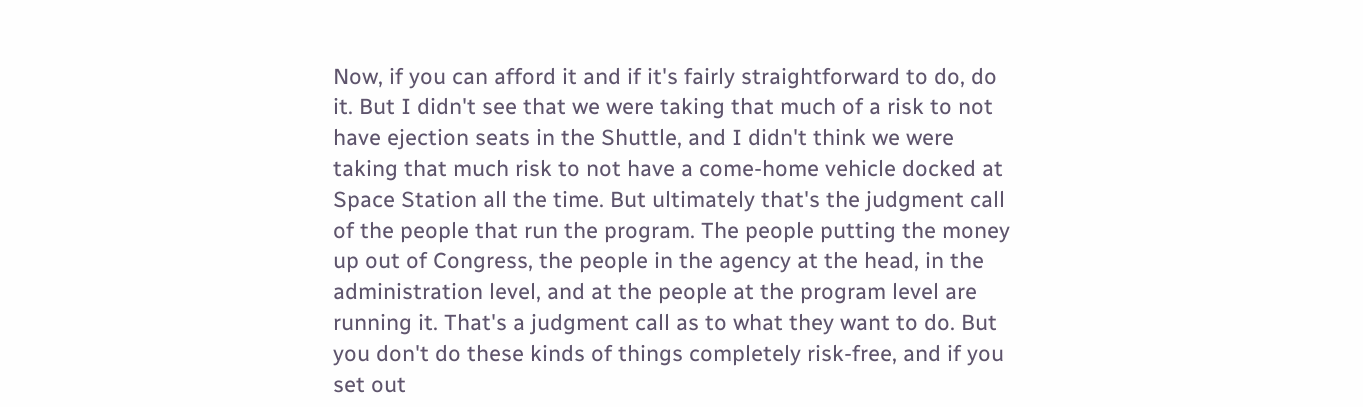Now, if you can afford it and if it's fairly straightforward to do, do it. But I didn't see that we were taking that much of a risk to not have ejection seats in the Shuttle, and I didn't think we were taking that much risk to not have a come-home vehicle docked at Space Station all the time. But ultimately that's the judgment call of the people that run the program. The people putting the money up out of Congress, the people in the agency at the head, in the administration level, and at the people at the program level are running it. That's a judgment call as to what they want to do. But you don't do these kinds of things completely risk-free, and if you set out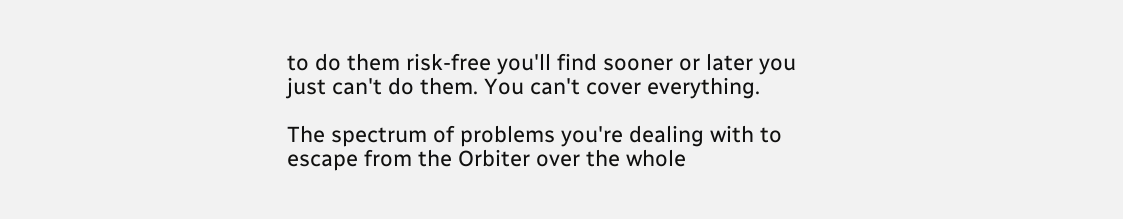to do them risk-free you'll find sooner or later you just can't do them. You can't cover everything.

The spectrum of problems you're dealing with to escape from the Orbiter over the whole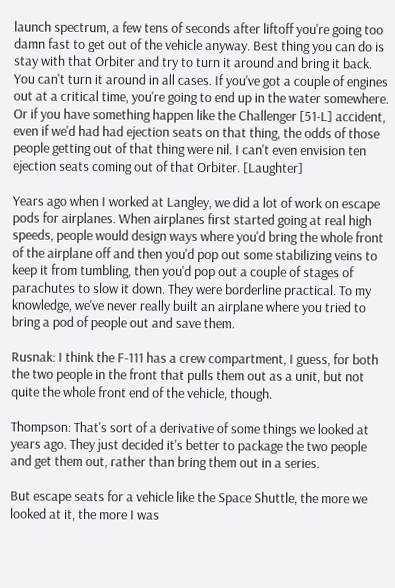launch spectrum, a few tens of seconds after liftoff you're going too damn fast to get out of the vehicle anyway. Best thing you can do is stay with that Orbiter and try to turn it around and bring it back. You can't turn it around in all cases. If you've got a couple of engines out at a critical time, you're going to end up in the water somewhere. Or if you have something happen like the Challenger [51-L] accident, even if we'd had had ejection seats on that thing, the odds of those people getting out of that thing were nil. I can't even envision ten ejection seats coming out of that Orbiter. [Laughter]

Years ago when I worked at Langley, we did a lot of work on escape pods for airplanes. When airplanes first started going at real high speeds, people would design ways where you'd bring the whole front of the airplane off and then you'd pop out some stabilizing veins to keep it from tumbling, then you'd pop out a couple of stages of parachutes to slow it down. They were borderline practical. To my knowledge, we've never really built an airplane where you tried to bring a pod of people out and save them.

Rusnak: I think the F-111 has a crew compartment, I guess, for both the two people in the front that pulls them out as a unit, but not quite the whole front end of the vehicle, though.

Thompson: That's sort of a derivative of some things we looked at years ago. They just decided it's better to package the two people and get them out, rather than bring them out in a series.

But escape seats for a vehicle like the Space Shuttle, the more we looked at it, the more I was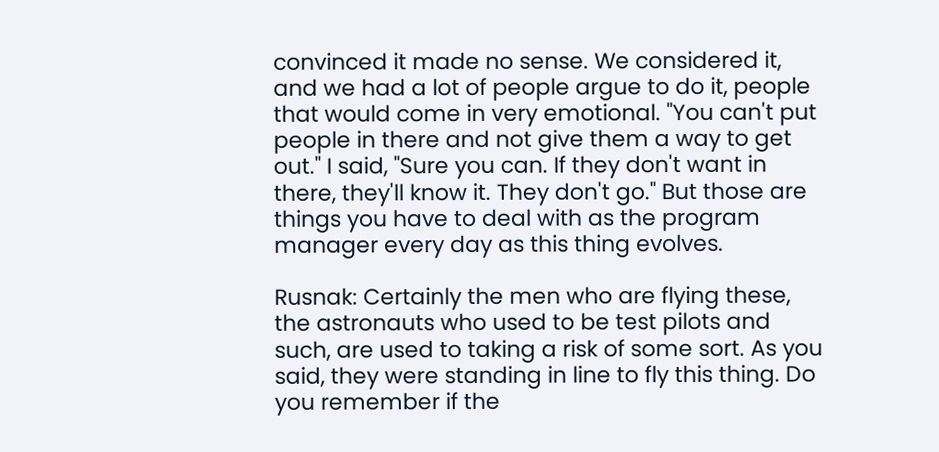convinced it made no sense. We considered it, and we had a lot of people argue to do it, people that would come in very emotional. "You can't put people in there and not give them a way to get out." I said, "Sure you can. If they don't want in there, they'll know it. They don't go." But those are things you have to deal with as the program manager every day as this thing evolves.

Rusnak: Certainly the men who are flying these, the astronauts who used to be test pilots and such, are used to taking a risk of some sort. As you said, they were standing in line to fly this thing. Do you remember if the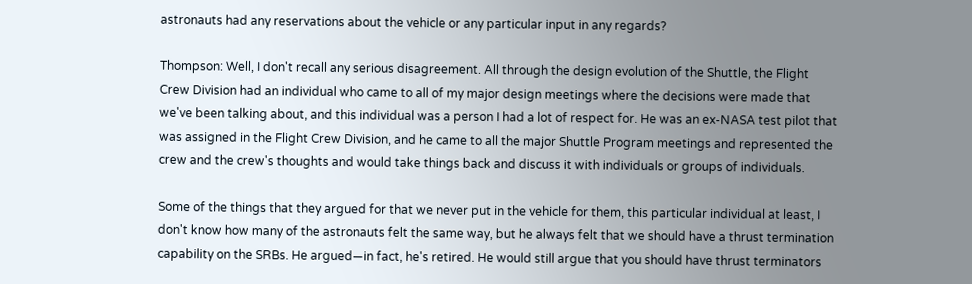astronauts had any reservations about the vehicle or any particular input in any regards?

Thompson: Well, I don't recall any serious disagreement. All through the design evolution of the Shuttle, the Flight Crew Division had an individual who came to all of my major design meetings where the decisions were made that we've been talking about, and this individual was a person I had a lot of respect for. He was an ex-NASA test pilot that was assigned in the Flight Crew Division, and he came to all the major Shuttle Program meetings and represented the crew and the crew's thoughts and would take things back and discuss it with individuals or groups of individuals.

Some of the things that they argued for that we never put in the vehicle for them, this particular individual at least, I don't know how many of the astronauts felt the same way, but he always felt that we should have a thrust termination capability on the SRBs. He argued—in fact, he's retired. He would still argue that you should have thrust terminators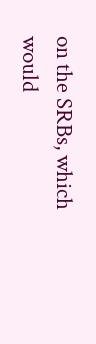on the SRBs, which would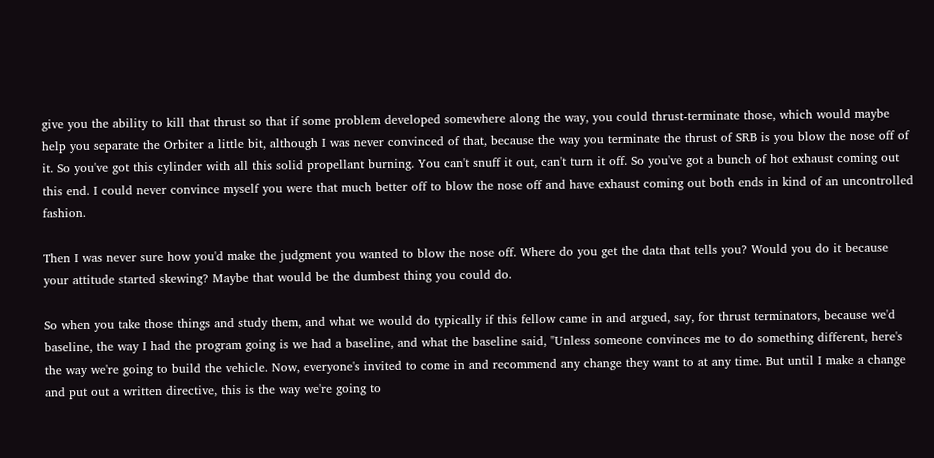give you the ability to kill that thrust so that if some problem developed somewhere along the way, you could thrust-terminate those, which would maybe help you separate the Orbiter a little bit, although I was never convinced of that, because the way you terminate the thrust of SRB is you blow the nose off of it. So you've got this cylinder with all this solid propellant burning. You can't snuff it out, can't turn it off. So you've got a bunch of hot exhaust coming out this end. I could never convince myself you were that much better off to blow the nose off and have exhaust coming out both ends in kind of an uncontrolled fashion.

Then I was never sure how you'd make the judgment you wanted to blow the nose off. Where do you get the data that tells you? Would you do it because your attitude started skewing? Maybe that would be the dumbest thing you could do.

So when you take those things and study them, and what we would do typically if this fellow came in and argued, say, for thrust terminators, because we'd baseline, the way I had the program going is we had a baseline, and what the baseline said, "Unless someone convinces me to do something different, here's the way we're going to build the vehicle. Now, everyone's invited to come in and recommend any change they want to at any time. But until I make a change and put out a written directive, this is the way we're going to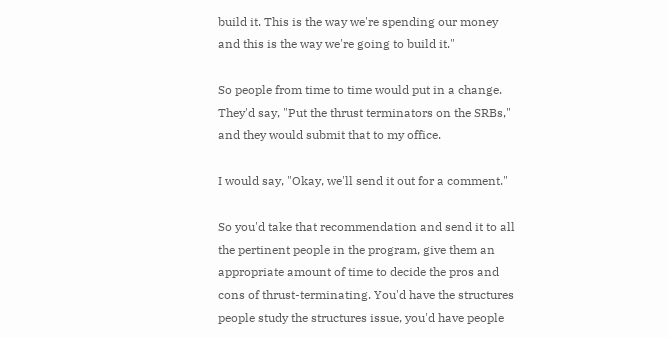build it. This is the way we're spending our money and this is the way we're going to build it."

So people from time to time would put in a change. They'd say, "Put the thrust terminators on the SRBs," and they would submit that to my office.

I would say, "Okay, we'll send it out for a comment."

So you'd take that recommendation and send it to all the pertinent people in the program, give them an appropriate amount of time to decide the pros and cons of thrust-terminating. You'd have the structures people study the structures issue, you'd have people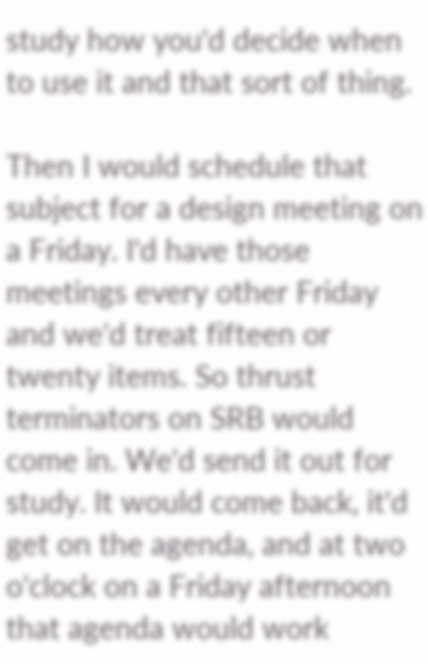study how you'd decide when to use it and that sort of thing.

Then I would schedule that subject for a design meeting on a Friday. I'd have those meetings every other Friday and we'd treat fifteen or twenty items. So thrust terminators on SRB would come in. We'd send it out for study. It would come back, it'd get on the agenda, and at two o'clock on a Friday afternoon that agenda would work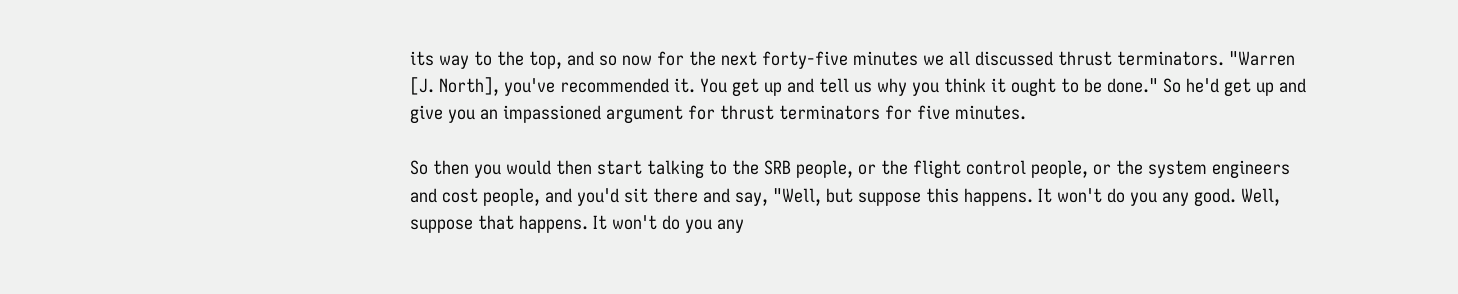its way to the top, and so now for the next forty-five minutes we all discussed thrust terminators. "Warren [J. North], you've recommended it. You get up and tell us why you think it ought to be done." So he'd get up and give you an impassioned argument for thrust terminators for five minutes.

So then you would then start talking to the SRB people, or the flight control people, or the system engineers and cost people, and you'd sit there and say, "Well, but suppose this happens. It won't do you any good. Well, suppose that happens. It won't do you any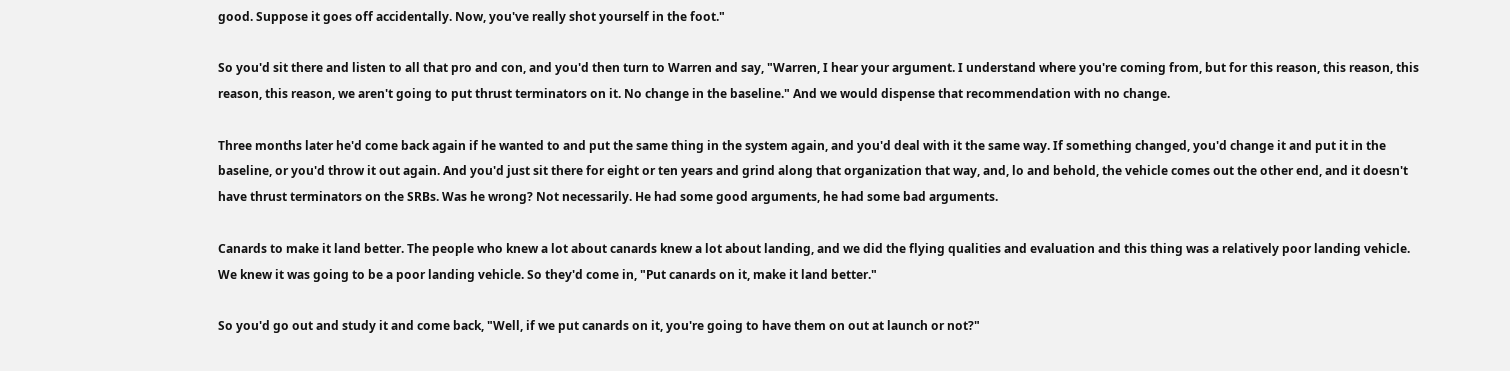good. Suppose it goes off accidentally. Now, you've really shot yourself in the foot."

So you'd sit there and listen to all that pro and con, and you'd then turn to Warren and say, "Warren, I hear your argument. I understand where you're coming from, but for this reason, this reason, this reason, this reason, we aren't going to put thrust terminators on it. No change in the baseline." And we would dispense that recommendation with no change.

Three months later he'd come back again if he wanted to and put the same thing in the system again, and you'd deal with it the same way. If something changed, you'd change it and put it in the baseline, or you'd throw it out again. And you'd just sit there for eight or ten years and grind along that organization that way, and, lo and behold, the vehicle comes out the other end, and it doesn't have thrust terminators on the SRBs. Was he wrong? Not necessarily. He had some good arguments, he had some bad arguments.

Canards to make it land better. The people who knew a lot about canards knew a lot about landing, and we did the flying qualities and evaluation and this thing was a relatively poor landing vehicle. We knew it was going to be a poor landing vehicle. So they'd come in, "Put canards on it, make it land better."

So you'd go out and study it and come back, "Well, if we put canards on it, you're going to have them on out at launch or not?"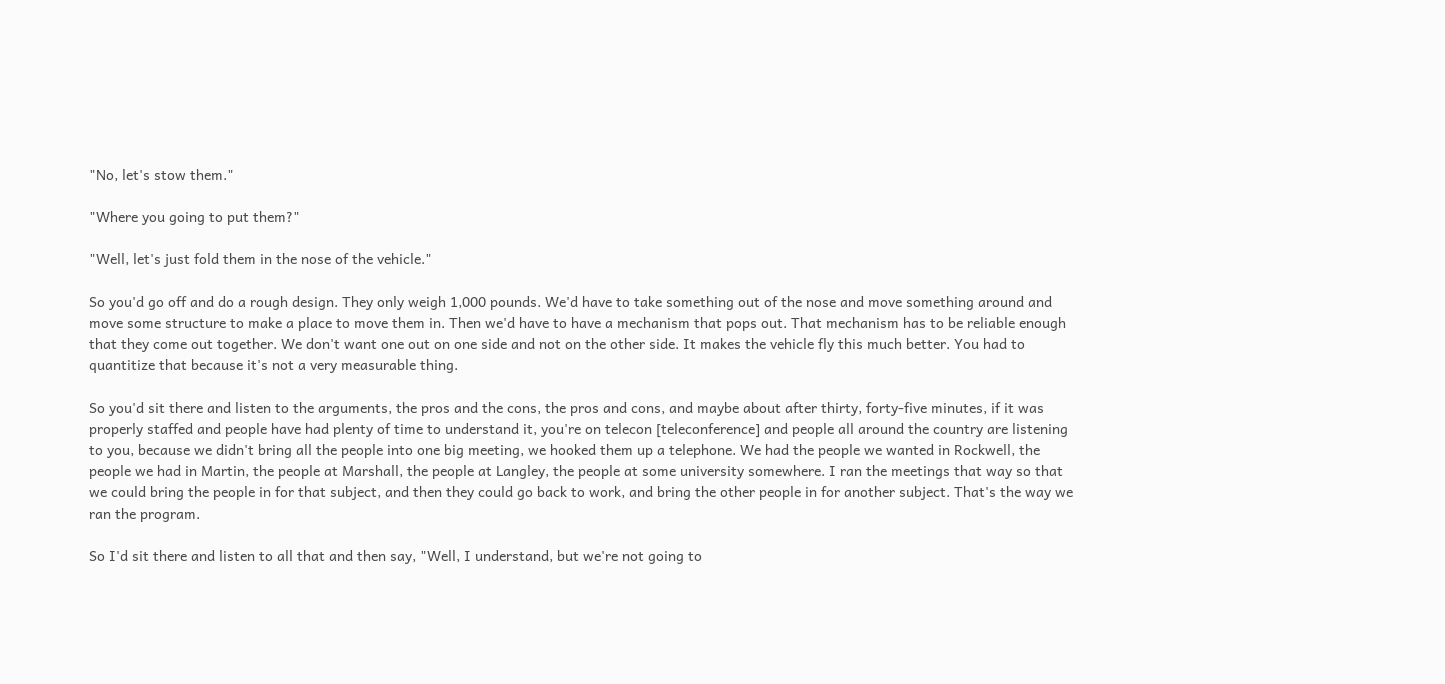"No, let's stow them."

"Where you going to put them?"

"Well, let's just fold them in the nose of the vehicle."

So you'd go off and do a rough design. They only weigh 1,000 pounds. We'd have to take something out of the nose and move something around and move some structure to make a place to move them in. Then we'd have to have a mechanism that pops out. That mechanism has to be reliable enough that they come out together. We don't want one out on one side and not on the other side. It makes the vehicle fly this much better. You had to quantitize that because it's not a very measurable thing.

So you'd sit there and listen to the arguments, the pros and the cons, the pros and cons, and maybe about after thirty, forty-five minutes, if it was properly staffed and people have had plenty of time to understand it, you're on telecon [teleconference] and people all around the country are listening to you, because we didn't bring all the people into one big meeting, we hooked them up a telephone. We had the people we wanted in Rockwell, the people we had in Martin, the people at Marshall, the people at Langley, the people at some university somewhere. I ran the meetings that way so that we could bring the people in for that subject, and then they could go back to work, and bring the other people in for another subject. That's the way we ran the program.

So I'd sit there and listen to all that and then say, "Well, I understand, but we're not going to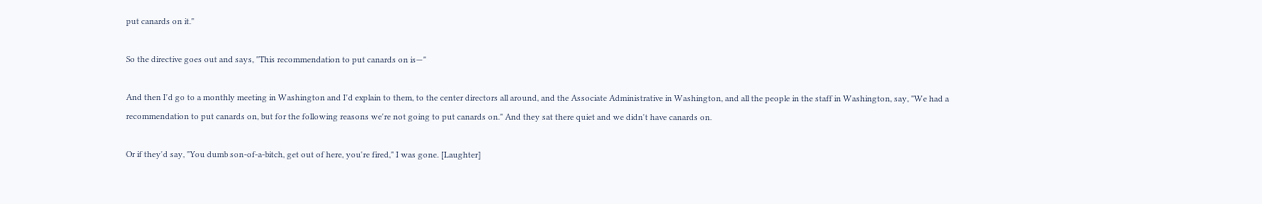put canards on it."

So the directive goes out and says, "This recommendation to put canards on is—"

And then I'd go to a monthly meeting in Washington and I'd explain to them, to the center directors all around, and the Associate Administrative in Washington, and all the people in the staff in Washington, say, "We had a recommendation to put canards on, but for the following reasons we're not going to put canards on." And they sat there quiet and we didn't have canards on.

Or if they'd say, "You dumb son-of-a-bitch, get out of here, you're fired," I was gone. [Laughter]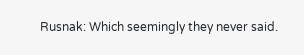Rusnak: Which seemingly they never said.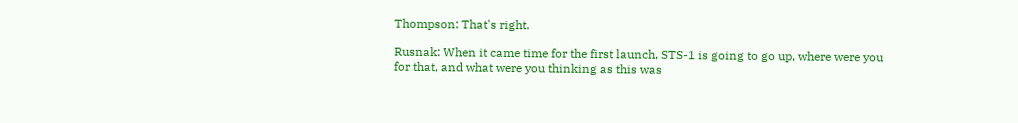Thompson: That's right.

Rusnak: When it came time for the first launch, STS-1 is going to go up, where were you for that, and what were you thinking as this was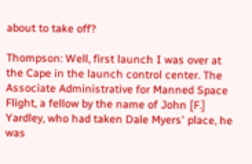about to take off?

Thompson: Well, first launch I was over at the Cape in the launch control center. The Associate Administrative for Manned Space Flight, a fellow by the name of John [F.] Yardley, who had taken Dale Myers' place, he was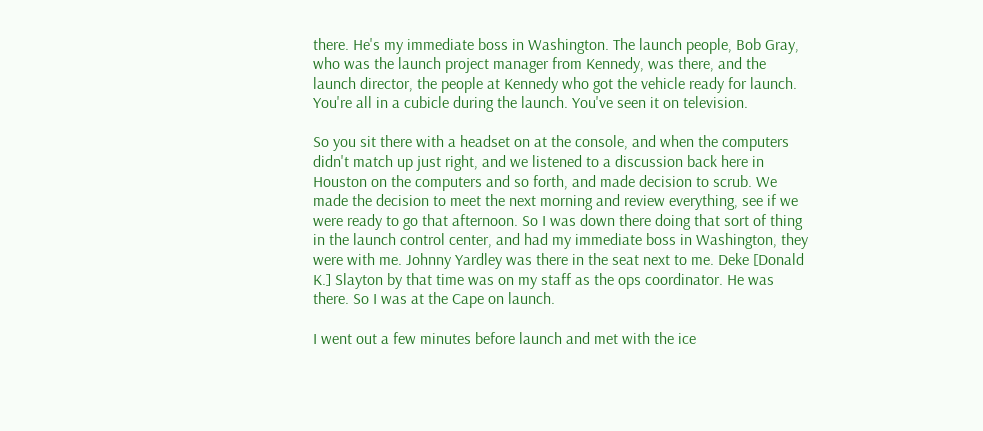there. He's my immediate boss in Washington. The launch people, Bob Gray, who was the launch project manager from Kennedy, was there, and the launch director, the people at Kennedy who got the vehicle ready for launch. You're all in a cubicle during the launch. You've seen it on television.

So you sit there with a headset on at the console, and when the computers didn't match up just right, and we listened to a discussion back here in Houston on the computers and so forth, and made decision to scrub. We made the decision to meet the next morning and review everything, see if we were ready to go that afternoon. So I was down there doing that sort of thing in the launch control center, and had my immediate boss in Washington, they were with me. Johnny Yardley was there in the seat next to me. Deke [Donald K.] Slayton by that time was on my staff as the ops coordinator. He was there. So I was at the Cape on launch.

I went out a few minutes before launch and met with the ice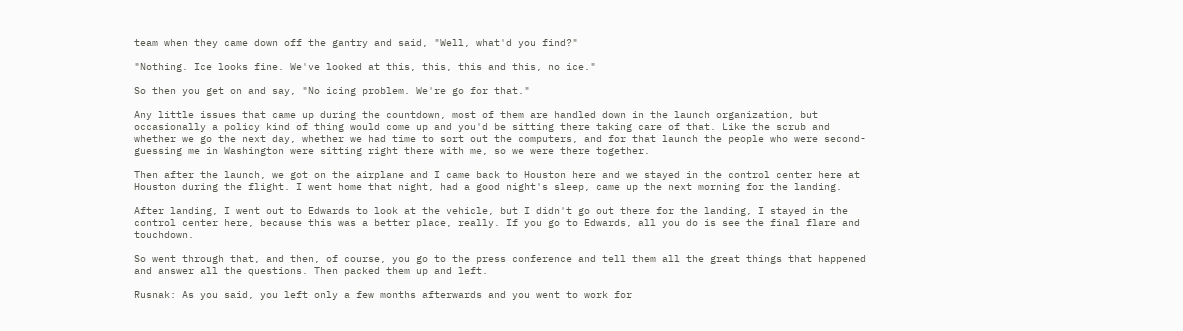team when they came down off the gantry and said, "Well, what'd you find?"

"Nothing. Ice looks fine. We've looked at this, this, this and this, no ice."

So then you get on and say, "No icing problem. We're go for that."

Any little issues that came up during the countdown, most of them are handled down in the launch organization, but occasionally a policy kind of thing would come up and you'd be sitting there taking care of that. Like the scrub and whether we go the next day, whether we had time to sort out the computers, and for that launch the people who were second-guessing me in Washington were sitting right there with me, so we were there together.

Then after the launch, we got on the airplane and I came back to Houston here and we stayed in the control center here at Houston during the flight. I went home that night, had a good night's sleep, came up the next morning for the landing.

After landing, I went out to Edwards to look at the vehicle, but I didn't go out there for the landing, I stayed in the control center here, because this was a better place, really. If you go to Edwards, all you do is see the final flare and touchdown.

So went through that, and then, of course, you go to the press conference and tell them all the great things that happened and answer all the questions. Then packed them up and left.

Rusnak: As you said, you left only a few months afterwards and you went to work for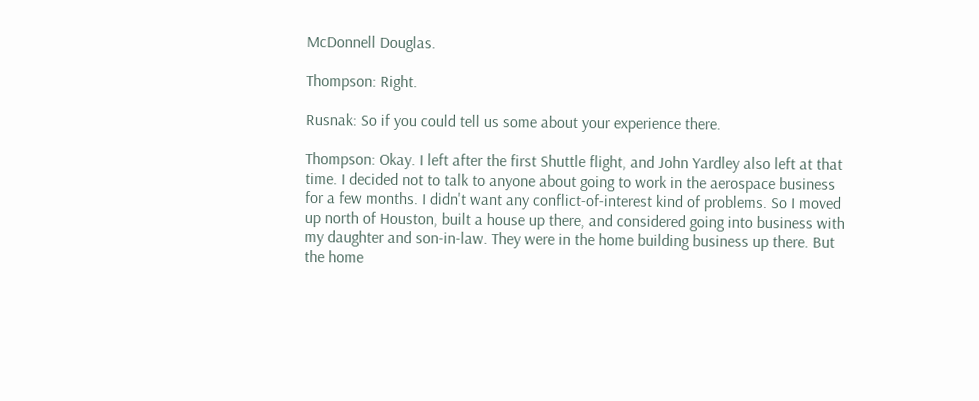McDonnell Douglas.

Thompson: Right.

Rusnak: So if you could tell us some about your experience there.

Thompson: Okay. I left after the first Shuttle flight, and John Yardley also left at that time. I decided not to talk to anyone about going to work in the aerospace business for a few months. I didn't want any conflict-of-interest kind of problems. So I moved up north of Houston, built a house up there, and considered going into business with my daughter and son-in-law. They were in the home building business up there. But the home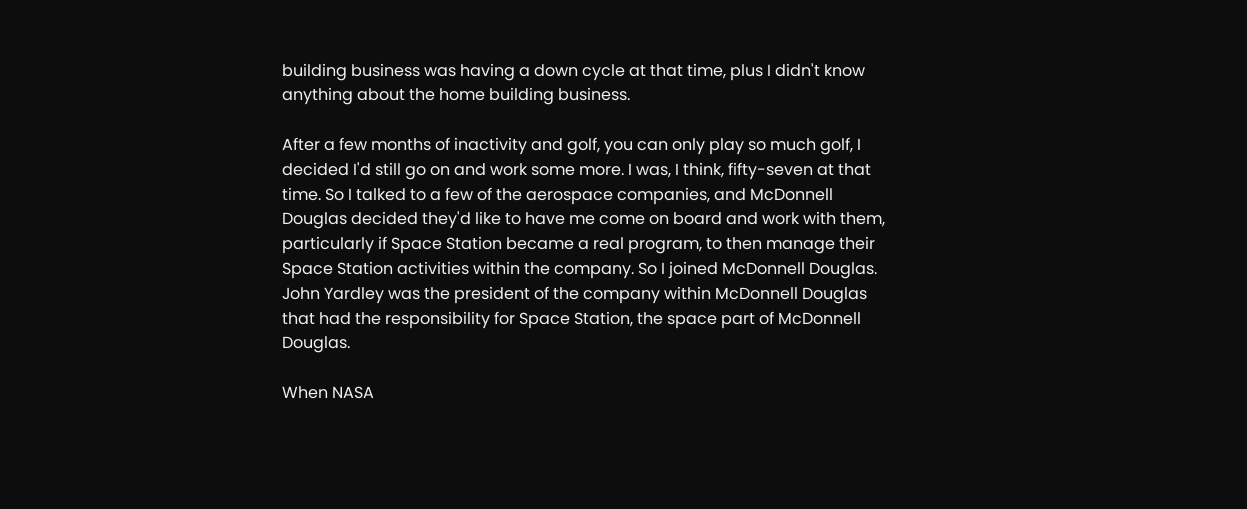building business was having a down cycle at that time, plus I didn't know anything about the home building business.

After a few months of inactivity and golf, you can only play so much golf, I decided I'd still go on and work some more. I was, I think, fifty-seven at that time. So I talked to a few of the aerospace companies, and McDonnell Douglas decided they'd like to have me come on board and work with them, particularly if Space Station became a real program, to then manage their Space Station activities within the company. So I joined McDonnell Douglas. John Yardley was the president of the company within McDonnell Douglas that had the responsibility for Space Station, the space part of McDonnell Douglas.

When NASA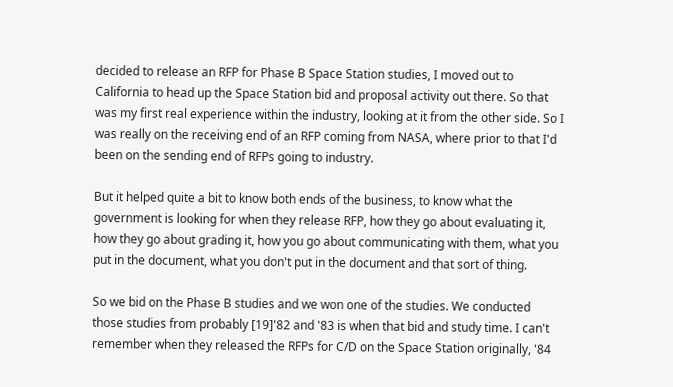decided to release an RFP for Phase B Space Station studies, I moved out to California to head up the Space Station bid and proposal activity out there. So that was my first real experience within the industry, looking at it from the other side. So I was really on the receiving end of an RFP coming from NASA, where prior to that I'd been on the sending end of RFPs going to industry.

But it helped quite a bit to know both ends of the business, to know what the government is looking for when they release RFP, how they go about evaluating it, how they go about grading it, how you go about communicating with them, what you put in the document, what you don't put in the document and that sort of thing.

So we bid on the Phase B studies and we won one of the studies. We conducted those studies from probably [19]'82 and '83 is when that bid and study time. I can't remember when they released the RFPs for C/D on the Space Station originally, '84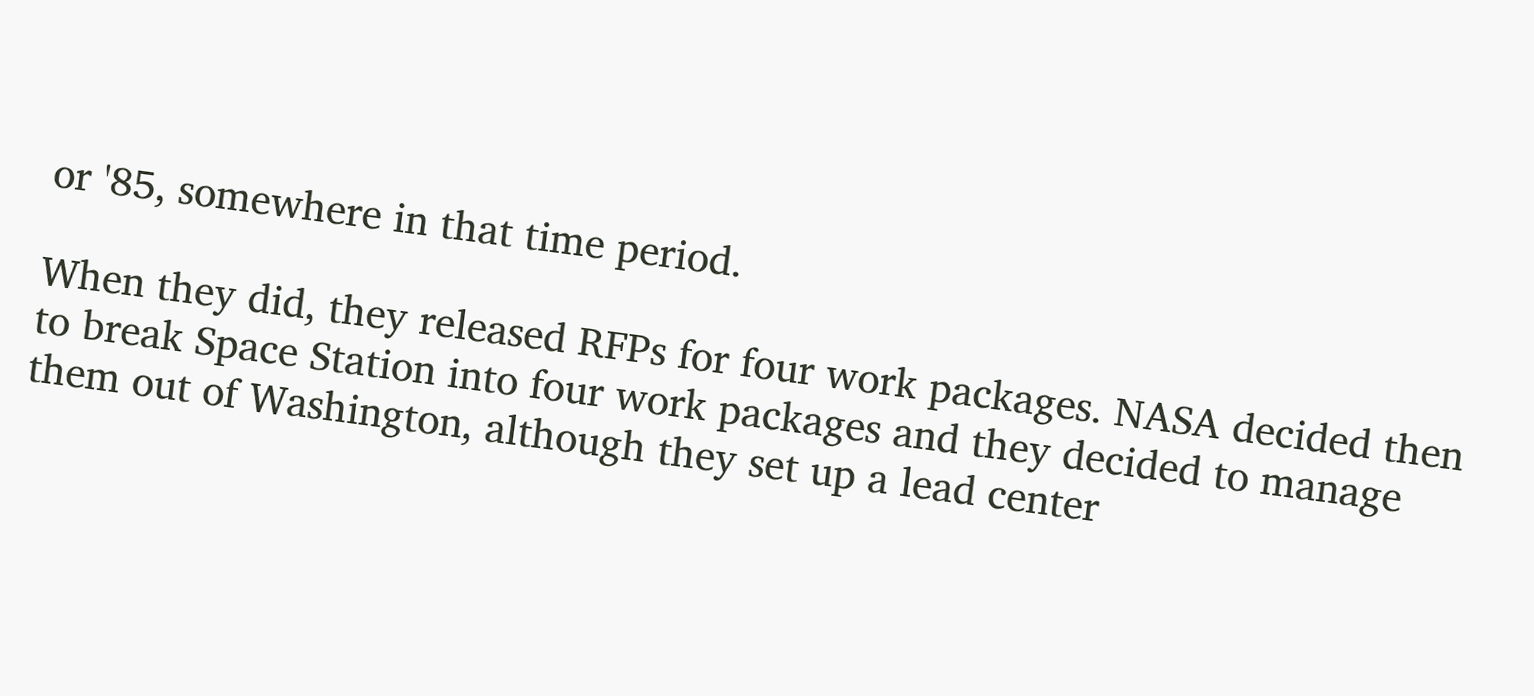or '85, somewhere in that time period.

When they did, they released RFPs for four work packages. NASA decided then to break Space Station into four work packages and they decided to manage them out of Washington, although they set up a lead center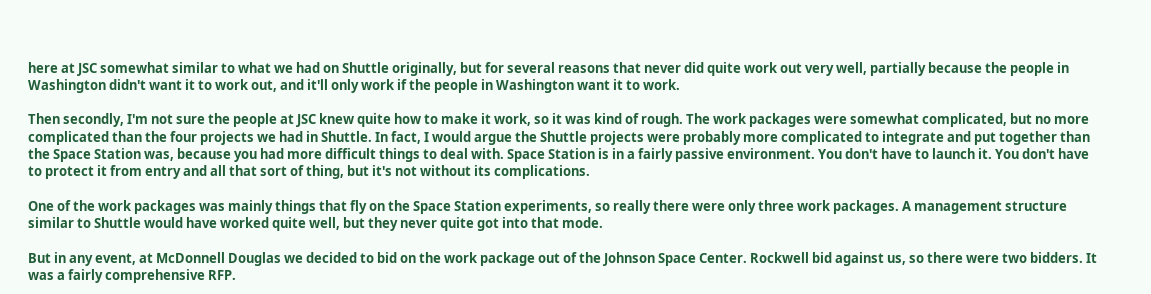here at JSC somewhat similar to what we had on Shuttle originally, but for several reasons that never did quite work out very well, partially because the people in Washington didn't want it to work out, and it'll only work if the people in Washington want it to work.

Then secondly, I'm not sure the people at JSC knew quite how to make it work, so it was kind of rough. The work packages were somewhat complicated, but no more complicated than the four projects we had in Shuttle. In fact, I would argue the Shuttle projects were probably more complicated to integrate and put together than the Space Station was, because you had more difficult things to deal with. Space Station is in a fairly passive environment. You don't have to launch it. You don't have to protect it from entry and all that sort of thing, but it's not without its complications.

One of the work packages was mainly things that fly on the Space Station experiments, so really there were only three work packages. A management structure similar to Shuttle would have worked quite well, but they never quite got into that mode.

But in any event, at McDonnell Douglas we decided to bid on the work package out of the Johnson Space Center. Rockwell bid against us, so there were two bidders. It was a fairly comprehensive RFP.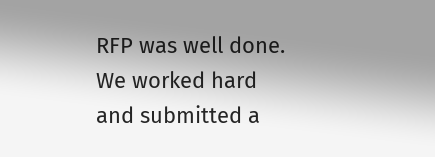RFP was well done. We worked hard and submitted a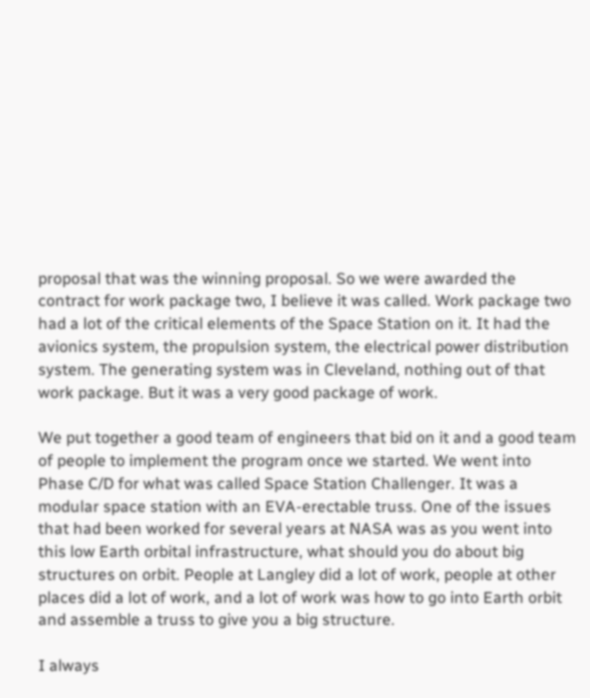proposal that was the winning proposal. So we were awarded the contract for work package two, I believe it was called. Work package two had a lot of the critical elements of the Space Station on it. It had the avionics system, the propulsion system, the electrical power distribution system. The generating system was in Cleveland, nothing out of that work package. But it was a very good package of work.

We put together a good team of engineers that bid on it and a good team of people to implement the program once we started. We went into Phase C/D for what was called Space Station Challenger. It was a modular space station with an EVA-erectable truss. One of the issues that had been worked for several years at NASA was as you went into this low Earth orbital infrastructure, what should you do about big structures on orbit. People at Langley did a lot of work, people at other places did a lot of work, and a lot of work was how to go into Earth orbit and assemble a truss to give you a big structure.

I always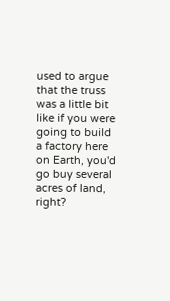used to argue that the truss was a little bit like if you were going to build a factory here on Earth, you'd go buy several acres of land, right?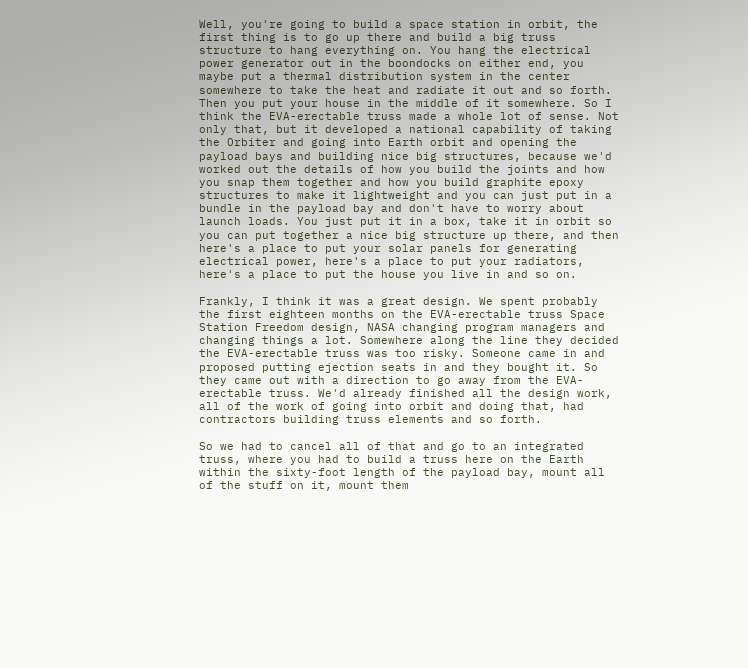Well, you're going to build a space station in orbit, the first thing is to go up there and build a big truss structure to hang everything on. You hang the electrical power generator out in the boondocks on either end, you maybe put a thermal distribution system in the center somewhere to take the heat and radiate it out and so forth. Then you put your house in the middle of it somewhere. So I think the EVA-erectable truss made a whole lot of sense. Not only that, but it developed a national capability of taking the Orbiter and going into Earth orbit and opening the payload bays and building nice big structures, because we'd worked out the details of how you build the joints and how you snap them together and how you build graphite epoxy structures to make it lightweight and you can just put in a bundle in the payload bay and don't have to worry about launch loads. You just put it in a box, take it in orbit so you can put together a nice big structure up there, and then here's a place to put your solar panels for generating electrical power, here's a place to put your radiators, here's a place to put the house you live in and so on.

Frankly, I think it was a great design. We spent probably the first eighteen months on the EVA-erectable truss Space Station Freedom design, NASA changing program managers and changing things a lot. Somewhere along the line they decided the EVA-erectable truss was too risky. Someone came in and proposed putting ejection seats in and they bought it. So they came out with a direction to go away from the EVA-erectable truss. We'd already finished all the design work, all of the work of going into orbit and doing that, had contractors building truss elements and so forth.

So we had to cancel all of that and go to an integrated truss, where you had to build a truss here on the Earth within the sixty-foot length of the payload bay, mount all of the stuff on it, mount them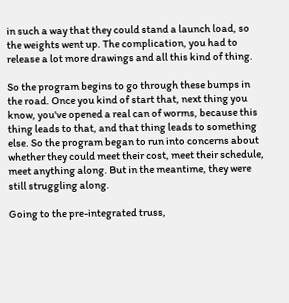in such a way that they could stand a launch load, so the weights went up. The complication, you had to release a lot more drawings and all this kind of thing.

So the program begins to go through these bumps in the road. Once you kind of start that, next thing you know, you've opened a real can of worms, because this thing leads to that, and that thing leads to something else. So the program began to run into concerns about whether they could meet their cost, meet their schedule, meet anything along. But in the meantime, they were still struggling along.

Going to the pre-integrated truss,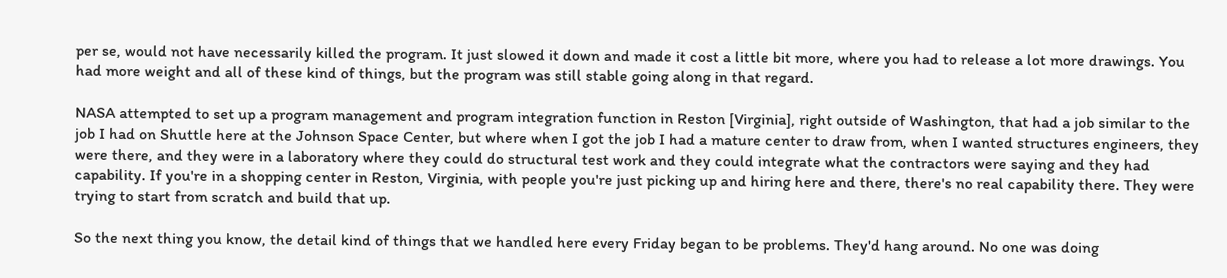per se, would not have necessarily killed the program. It just slowed it down and made it cost a little bit more, where you had to release a lot more drawings. You had more weight and all of these kind of things, but the program was still stable going along in that regard.

NASA attempted to set up a program management and program integration function in Reston [Virginia], right outside of Washington, that had a job similar to the job I had on Shuttle here at the Johnson Space Center, but where when I got the job I had a mature center to draw from, when I wanted structures engineers, they were there, and they were in a laboratory where they could do structural test work and they could integrate what the contractors were saying and they had capability. If you're in a shopping center in Reston, Virginia, with people you're just picking up and hiring here and there, there's no real capability there. They were trying to start from scratch and build that up.

So the next thing you know, the detail kind of things that we handled here every Friday began to be problems. They'd hang around. No one was doing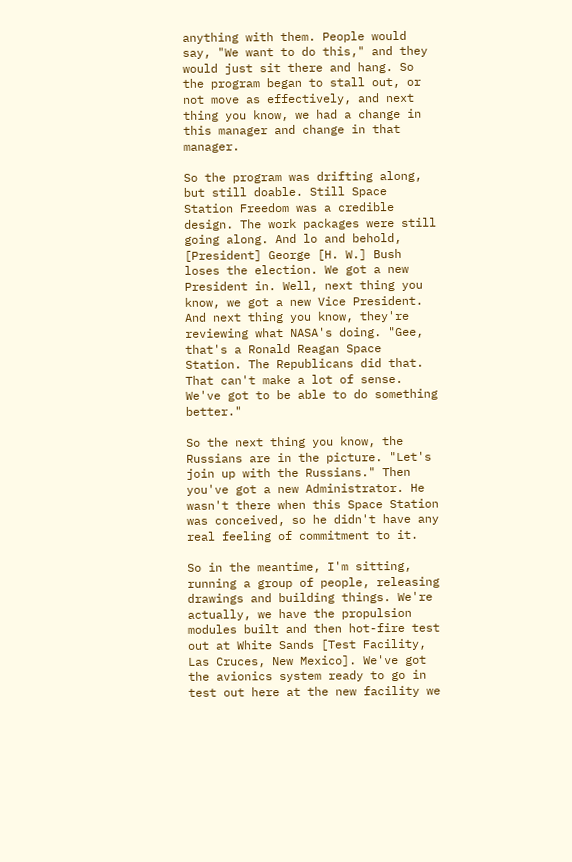anything with them. People would say, "We want to do this," and they would just sit there and hang. So the program began to stall out, or not move as effectively, and next thing you know, we had a change in this manager and change in that manager.

So the program was drifting along, but still doable. Still Space Station Freedom was a credible design. The work packages were still going along. And lo and behold, [President] George [H. W.] Bush loses the election. We got a new President in. Well, next thing you know, we got a new Vice President. And next thing you know, they're reviewing what NASA's doing. "Gee, that's a Ronald Reagan Space Station. The Republicans did that. That can't make a lot of sense. We've got to be able to do something better."

So the next thing you know, the Russians are in the picture. "Let's join up with the Russians." Then you've got a new Administrator. He wasn't there when this Space Station was conceived, so he didn't have any real feeling of commitment to it.

So in the meantime, I'm sitting, running a group of people, releasing drawings and building things. We're actually, we have the propulsion modules built and then hot-fire test out at White Sands [Test Facility, Las Cruces, New Mexico]. We've got the avionics system ready to go in test out here at the new facility we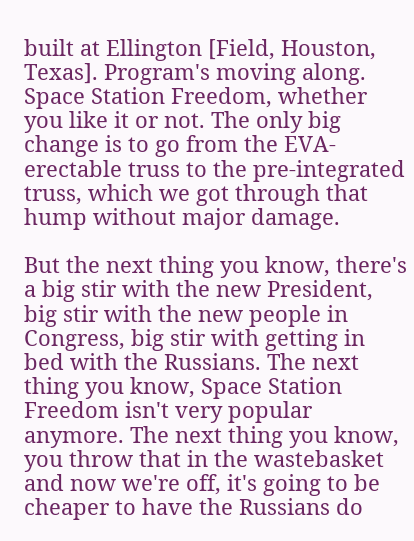built at Ellington [Field, Houston, Texas]. Program's moving along. Space Station Freedom, whether you like it or not. The only big change is to go from the EVA-erectable truss to the pre-integrated truss, which we got through that hump without major damage.

But the next thing you know, there's a big stir with the new President, big stir with the new people in Congress, big stir with getting in bed with the Russians. The next thing you know, Space Station Freedom isn't very popular anymore. The next thing you know, you throw that in the wastebasket and now we're off, it's going to be cheaper to have the Russians do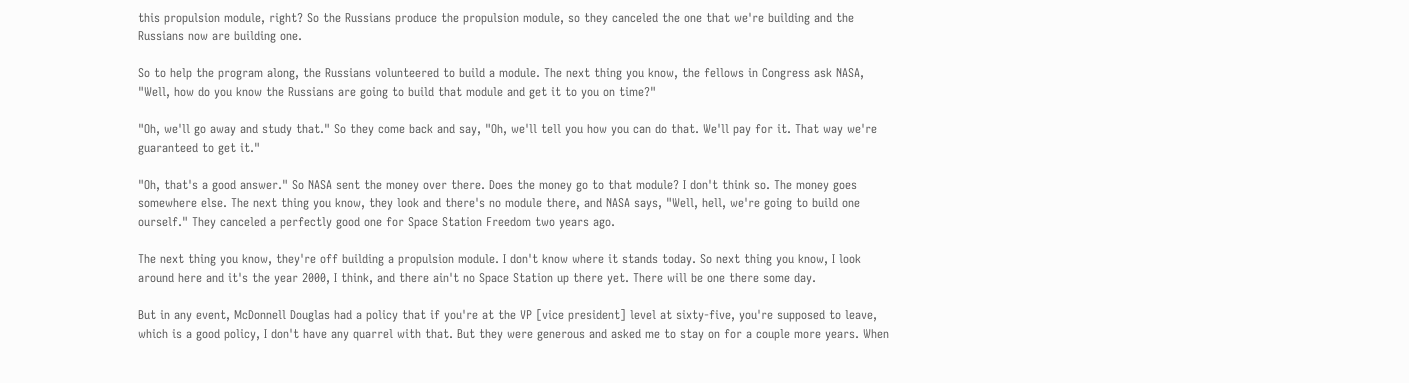this propulsion module, right? So the Russians produce the propulsion module, so they canceled the one that we're building and the Russians now are building one.

So to help the program along, the Russians volunteered to build a module. The next thing you know, the fellows in Congress ask NASA, "Well, how do you know the Russians are going to build that module and get it to you on time?"

"Oh, we'll go away and study that." So they come back and say, "Oh, we'll tell you how you can do that. We'll pay for it. That way we're guaranteed to get it."

"Oh, that's a good answer." So NASA sent the money over there. Does the money go to that module? I don't think so. The money goes somewhere else. The next thing you know, they look and there's no module there, and NASA says, "Well, hell, we're going to build one ourself." They canceled a perfectly good one for Space Station Freedom two years ago.

The next thing you know, they're off building a propulsion module. I don't know where it stands today. So next thing you know, I look around here and it's the year 2000, I think, and there ain't no Space Station up there yet. There will be one there some day.

But in any event, McDonnell Douglas had a policy that if you're at the VP [vice president] level at sixty-five, you're supposed to leave, which is a good policy, I don't have any quarrel with that. But they were generous and asked me to stay on for a couple more years. When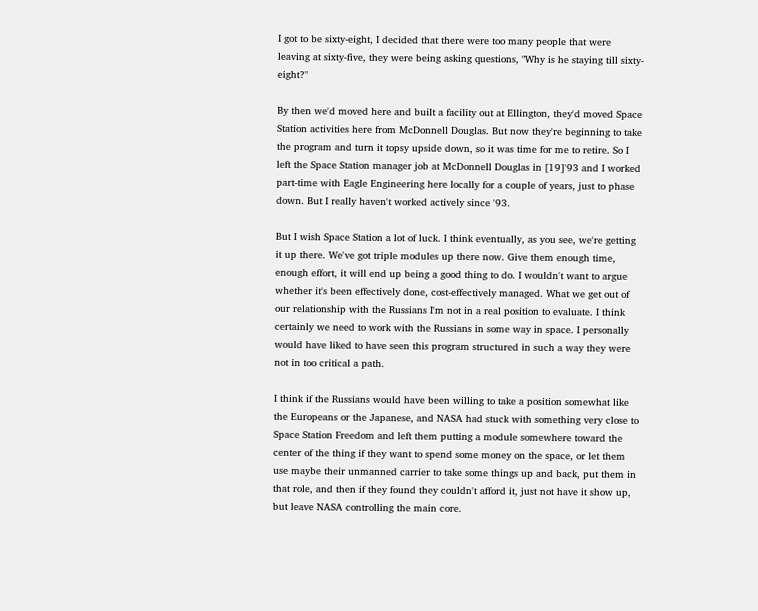I got to be sixty-eight, I decided that there were too many people that were leaving at sixty-five, they were being asking questions, "Why is he staying till sixty-eight?"

By then we'd moved here and built a facility out at Ellington, they'd moved Space Station activities here from McDonnell Douglas. But now they're beginning to take the program and turn it topsy upside down, so it was time for me to retire. So I left the Space Station manager job at McDonnell Douglas in [19]'93 and I worked part-time with Eagle Engineering here locally for a couple of years, just to phase down. But I really haven't worked actively since '93.

But I wish Space Station a lot of luck. I think eventually, as you see, we're getting it up there. We've got triple modules up there now. Give them enough time, enough effort, it will end up being a good thing to do. I wouldn't want to argue whether it's been effectively done, cost-effectively managed. What we get out of our relationship with the Russians I'm not in a real position to evaluate. I think certainly we need to work with the Russians in some way in space. I personally would have liked to have seen this program structured in such a way they were not in too critical a path.

I think if the Russians would have been willing to take a position somewhat like the Europeans or the Japanese, and NASA had stuck with something very close to Space Station Freedom and left them putting a module somewhere toward the center of the thing if they want to spend some money on the space, or let them use maybe their unmanned carrier to take some things up and back, put them in that role, and then if they found they couldn't afford it, just not have it show up, but leave NASA controlling the main core.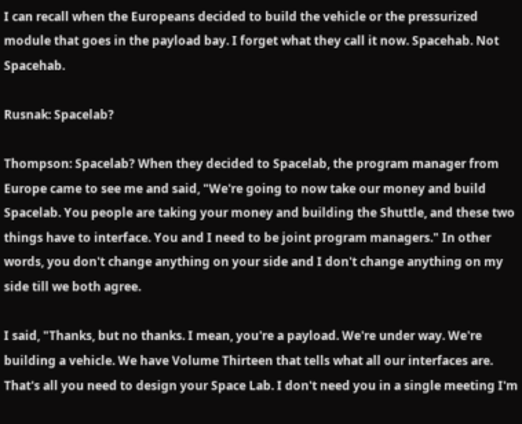I can recall when the Europeans decided to build the vehicle or the pressurized module that goes in the payload bay. I forget what they call it now. Spacehab. Not Spacehab.

Rusnak: Spacelab?

Thompson: Spacelab? When they decided to Spacelab, the program manager from Europe came to see me and said, "We're going to now take our money and build Spacelab. You people are taking your money and building the Shuttle, and these two things have to interface. You and I need to be joint program managers." In other words, you don't change anything on your side and I don't change anything on my side till we both agree.

I said, "Thanks, but no thanks. I mean, you're a payload. We're under way. We're building a vehicle. We have Volume Thirteen that tells what all our interfaces are. That's all you need to design your Space Lab. I don't need you in a single meeting I'm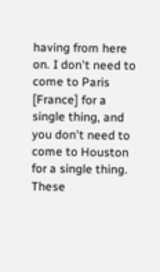having from here on. I don't need to come to Paris [France] for a single thing, and you don't need to come to Houston for a single thing. These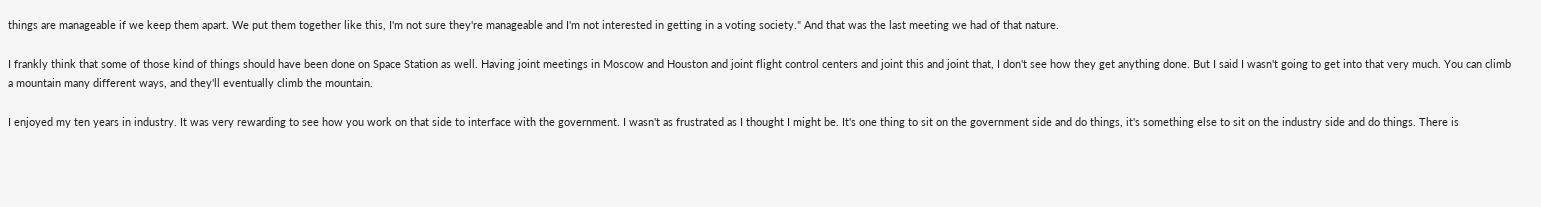things are manageable if we keep them apart. We put them together like this, I'm not sure they're manageable and I'm not interested in getting in a voting society." And that was the last meeting we had of that nature.

I frankly think that some of those kind of things should have been done on Space Station as well. Having joint meetings in Moscow and Houston and joint flight control centers and joint this and joint that, I don't see how they get anything done. But I said I wasn't going to get into that very much. You can climb a mountain many different ways, and they'll eventually climb the mountain.

I enjoyed my ten years in industry. It was very rewarding to see how you work on that side to interface with the government. I wasn't as frustrated as I thought I might be. It's one thing to sit on the government side and do things, it's something else to sit on the industry side and do things. There is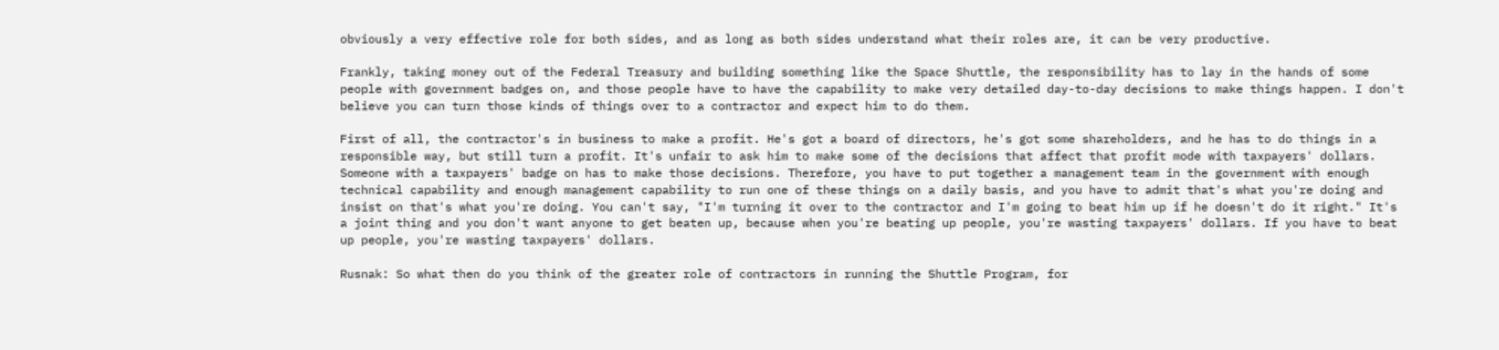obviously a very effective role for both sides, and as long as both sides understand what their roles are, it can be very productive.

Frankly, taking money out of the Federal Treasury and building something like the Space Shuttle, the responsibility has to lay in the hands of some people with government badges on, and those people have to have the capability to make very detailed day-to-day decisions to make things happen. I don't believe you can turn those kinds of things over to a contractor and expect him to do them.

First of all, the contractor's in business to make a profit. He's got a board of directors, he's got some shareholders, and he has to do things in a responsible way, but still turn a profit. It's unfair to ask him to make some of the decisions that affect that profit mode with taxpayers' dollars. Someone with a taxpayers' badge on has to make those decisions. Therefore, you have to put together a management team in the government with enough technical capability and enough management capability to run one of these things on a daily basis, and you have to admit that's what you're doing and insist on that's what you're doing. You can't say, "I'm turning it over to the contractor and I'm going to beat him up if he doesn't do it right." It's a joint thing and you don't want anyone to get beaten up, because when you're beating up people, you're wasting taxpayers' dollars. If you have to beat up people, you're wasting taxpayers' dollars.

Rusnak: So what then do you think of the greater role of contractors in running the Shuttle Program, for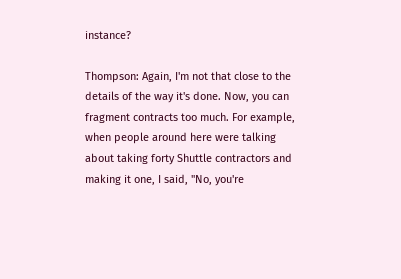instance?

Thompson: Again, I'm not that close to the details of the way it's done. Now, you can fragment contracts too much. For example, when people around here were talking about taking forty Shuttle contractors and making it one, I said, "No, you're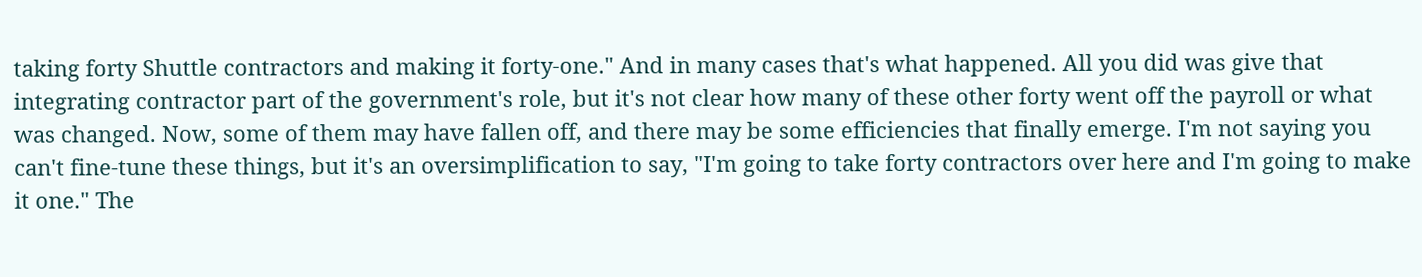taking forty Shuttle contractors and making it forty-one." And in many cases that's what happened. All you did was give that integrating contractor part of the government's role, but it's not clear how many of these other forty went off the payroll or what was changed. Now, some of them may have fallen off, and there may be some efficiencies that finally emerge. I'm not saying you can't fine-tune these things, but it's an oversimplification to say, "I'm going to take forty contractors over here and I'm going to make it one." The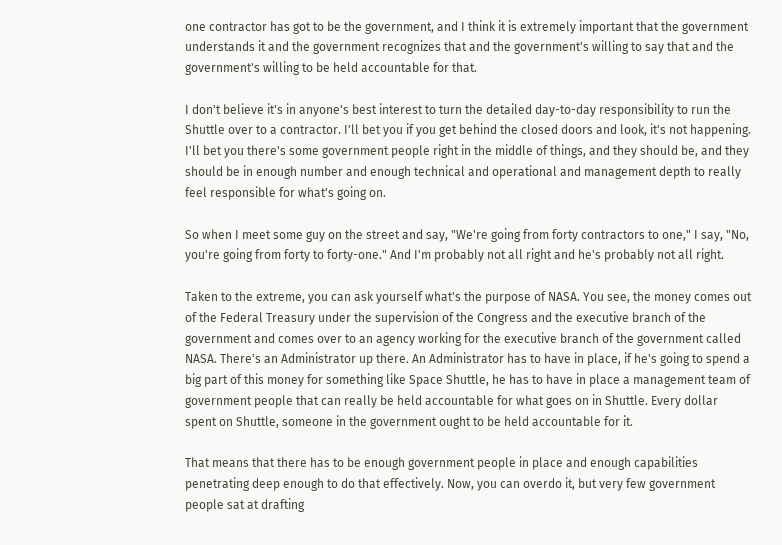one contractor has got to be the government, and I think it is extremely important that the government understands it and the government recognizes that and the government's willing to say that and the government's willing to be held accountable for that.

I don't believe it's in anyone's best interest to turn the detailed day-to-day responsibility to run the Shuttle over to a contractor. I'll bet you if you get behind the closed doors and look, it's not happening. I'll bet you there's some government people right in the middle of things, and they should be, and they should be in enough number and enough technical and operational and management depth to really feel responsible for what's going on.

So when I meet some guy on the street and say, "We're going from forty contractors to one," I say, "No, you're going from forty to forty-one." And I'm probably not all right and he's probably not all right.

Taken to the extreme, you can ask yourself what's the purpose of NASA. You see, the money comes out of the Federal Treasury under the supervision of the Congress and the executive branch of the government and comes over to an agency working for the executive branch of the government called NASA. There's an Administrator up there. An Administrator has to have in place, if he's going to spend a big part of this money for something like Space Shuttle, he has to have in place a management team of government people that can really be held accountable for what goes on in Shuttle. Every dollar spent on Shuttle, someone in the government ought to be held accountable for it.

That means that there has to be enough government people in place and enough capabilities penetrating deep enough to do that effectively. Now, you can overdo it, but very few government people sat at drafting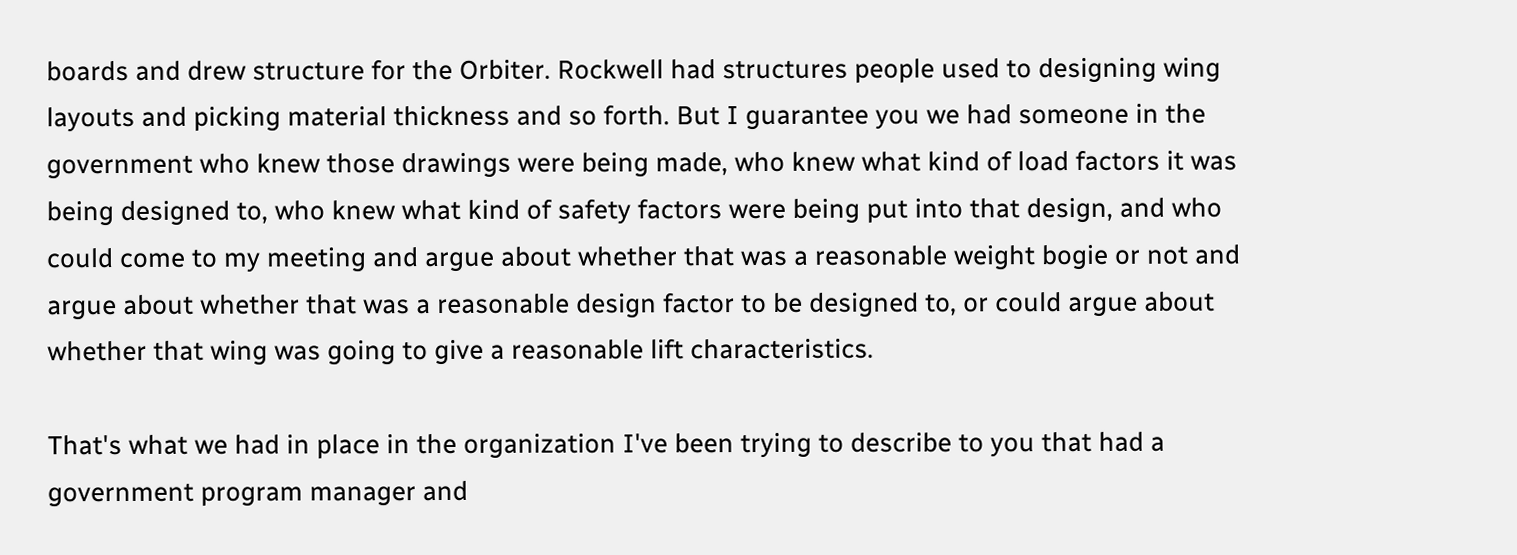boards and drew structure for the Orbiter. Rockwell had structures people used to designing wing layouts and picking material thickness and so forth. But I guarantee you we had someone in the government who knew those drawings were being made, who knew what kind of load factors it was being designed to, who knew what kind of safety factors were being put into that design, and who could come to my meeting and argue about whether that was a reasonable weight bogie or not and argue about whether that was a reasonable design factor to be designed to, or could argue about whether that wing was going to give a reasonable lift characteristics.

That's what we had in place in the organization I've been trying to describe to you that had a government program manager and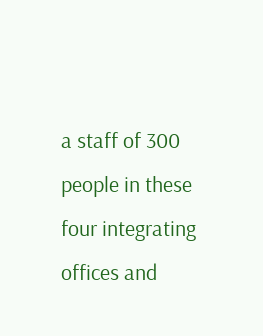a staff of 300 people in these four integrating offices and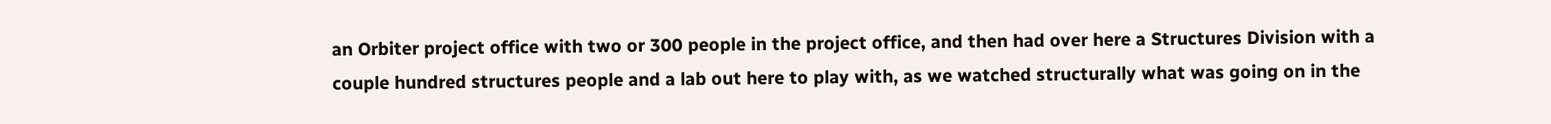an Orbiter project office with two or 300 people in the project office, and then had over here a Structures Division with a couple hundred structures people and a lab out here to play with, as we watched structurally what was going on in the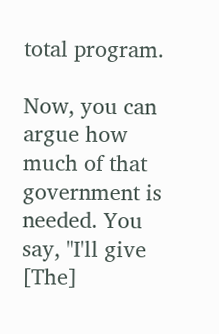total program.

Now, you can argue how much of that government is needed. You say, "I'll give [The]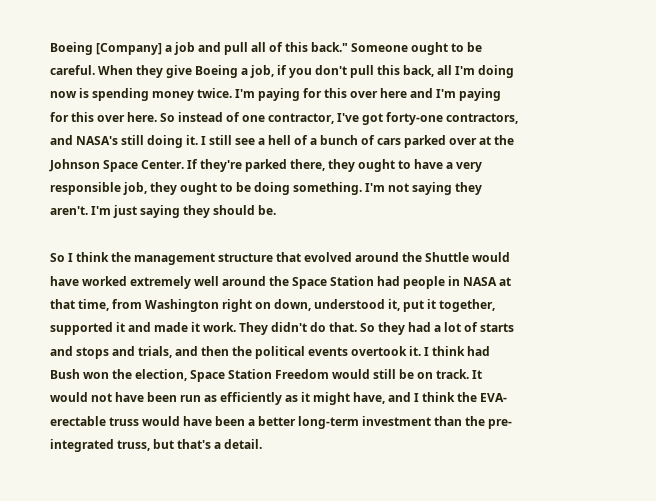Boeing [Company] a job and pull all of this back." Someone ought to be careful. When they give Boeing a job, if you don't pull this back, all I'm doing now is spending money twice. I'm paying for this over here and I'm paying for this over here. So instead of one contractor, I've got forty-one contractors, and NASA's still doing it. I still see a hell of a bunch of cars parked over at the Johnson Space Center. If they're parked there, they ought to have a very responsible job, they ought to be doing something. I'm not saying they aren't. I'm just saying they should be.

So I think the management structure that evolved around the Shuttle would have worked extremely well around the Space Station had people in NASA at that time, from Washington right on down, understood it, put it together, supported it and made it work. They didn't do that. So they had a lot of starts and stops and trials, and then the political events overtook it. I think had Bush won the election, Space Station Freedom would still be on track. It would not have been run as efficiently as it might have, and I think the EVA-erectable truss would have been a better long-term investment than the pre-integrated truss, but that's a detail.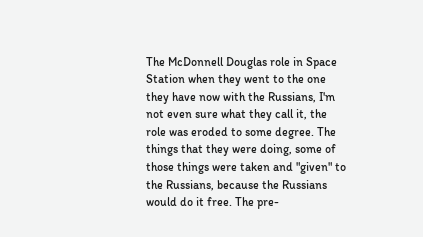The McDonnell Douglas role in Space Station when they went to the one they have now with the Russians, I'm not even sure what they call it, the role was eroded to some degree. The things that they were doing, some of those things were taken and "given" to the Russians, because the Russians would do it free. The pre-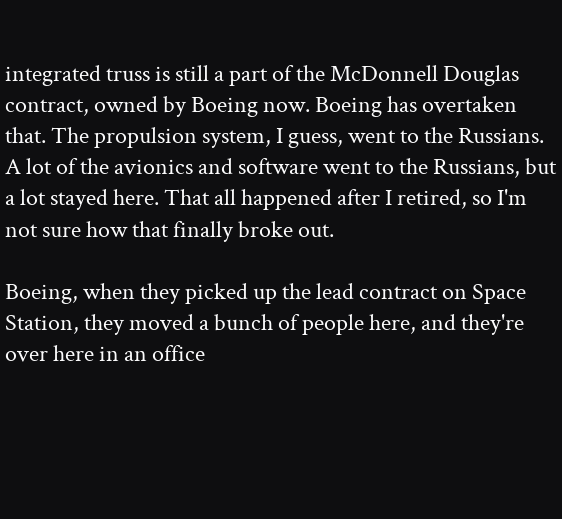integrated truss is still a part of the McDonnell Douglas contract, owned by Boeing now. Boeing has overtaken that. The propulsion system, I guess, went to the Russians. A lot of the avionics and software went to the Russians, but a lot stayed here. That all happened after I retired, so I'm not sure how that finally broke out.

Boeing, when they picked up the lead contract on Space Station, they moved a bunch of people here, and they're over here in an office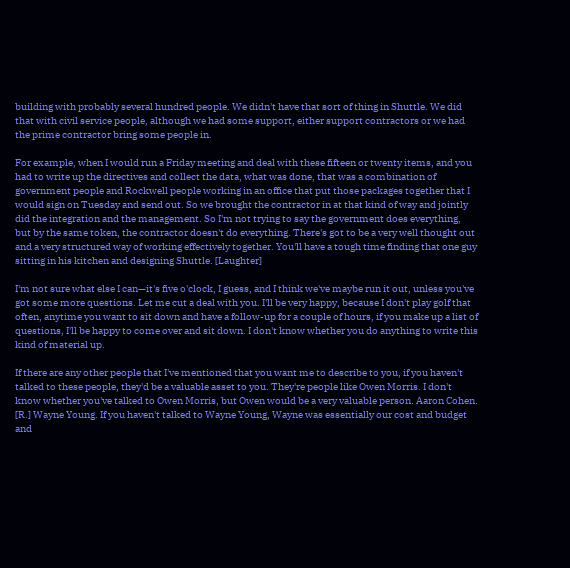building with probably several hundred people. We didn't have that sort of thing in Shuttle. We did that with civil service people, although we had some support, either support contractors or we had the prime contractor bring some people in.

For example, when I would run a Friday meeting and deal with these fifteen or twenty items, and you had to write up the directives and collect the data, what was done, that was a combination of government people and Rockwell people working in an office that put those packages together that I would sign on Tuesday and send out. So we brought the contractor in at that kind of way and jointly did the integration and the management. So I'm not trying to say the government does everything, but by the same token, the contractor doesn't do everything. There's got to be a very well thought out and a very structured way of working effectively together. You'll have a tough time finding that one guy sitting in his kitchen and designing Shuttle. [Laughter]

I'm not sure what else I can—it's five o'clock, I guess, and I think we've maybe run it out, unless you've got some more questions. Let me cut a deal with you. I'll be very happy, because I don't play golf that often, anytime you want to sit down and have a follow-up for a couple of hours, if you make up a list of questions, I'll be happy to come over and sit down. I don't know whether you do anything to write this kind of material up.

If there are any other people that I've mentioned that you want me to describe to you, if you haven't talked to these people, they'd be a valuable asset to you. They're people like Owen Morris. I don't know whether you've talked to Owen Morris, but Owen would be a very valuable person. Aaron Cohen. [R.] Wayne Young. If you haven't talked to Wayne Young, Wayne was essentially our cost and budget and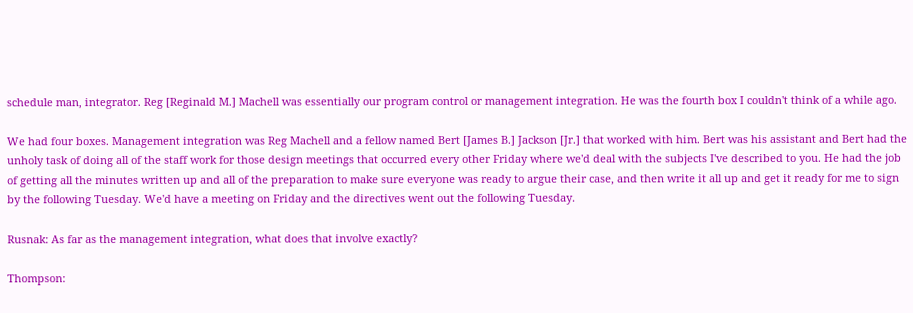schedule man, integrator. Reg [Reginald M.] Machell was essentially our program control or management integration. He was the fourth box I couldn't think of a while ago.

We had four boxes. Management integration was Reg Machell and a fellow named Bert [James B.] Jackson [Jr.] that worked with him. Bert was his assistant and Bert had the unholy task of doing all of the staff work for those design meetings that occurred every other Friday where we'd deal with the subjects I've described to you. He had the job of getting all the minutes written up and all of the preparation to make sure everyone was ready to argue their case, and then write it all up and get it ready for me to sign by the following Tuesday. We'd have a meeting on Friday and the directives went out the following Tuesday.

Rusnak: As far as the management integration, what does that involve exactly?

Thompson: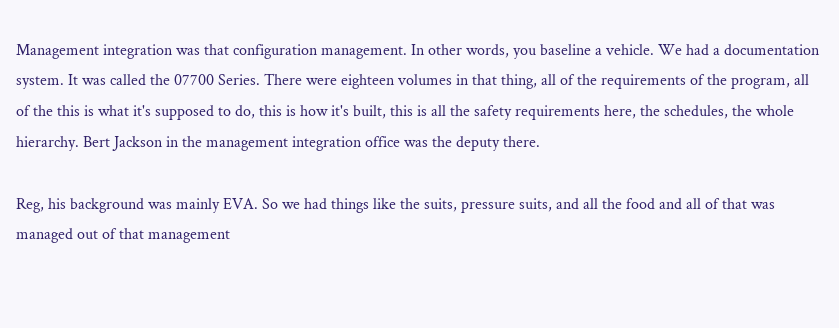Management integration was that configuration management. In other words, you baseline a vehicle. We had a documentation system. It was called the 07700 Series. There were eighteen volumes in that thing, all of the requirements of the program, all of the this is what it's supposed to do, this is how it's built, this is all the safety requirements here, the schedules, the whole hierarchy. Bert Jackson in the management integration office was the deputy there.

Reg, his background was mainly EVA. So we had things like the suits, pressure suits, and all the food and all of that was managed out of that management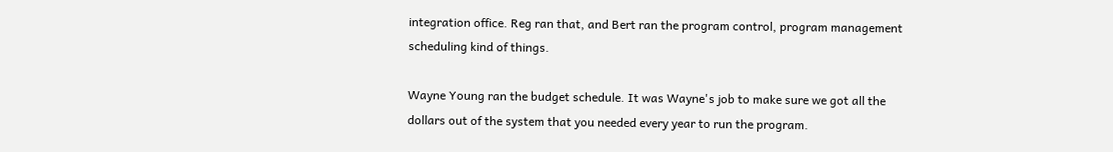integration office. Reg ran that, and Bert ran the program control, program management scheduling kind of things.

Wayne Young ran the budget schedule. It was Wayne's job to make sure we got all the dollars out of the system that you needed every year to run the program.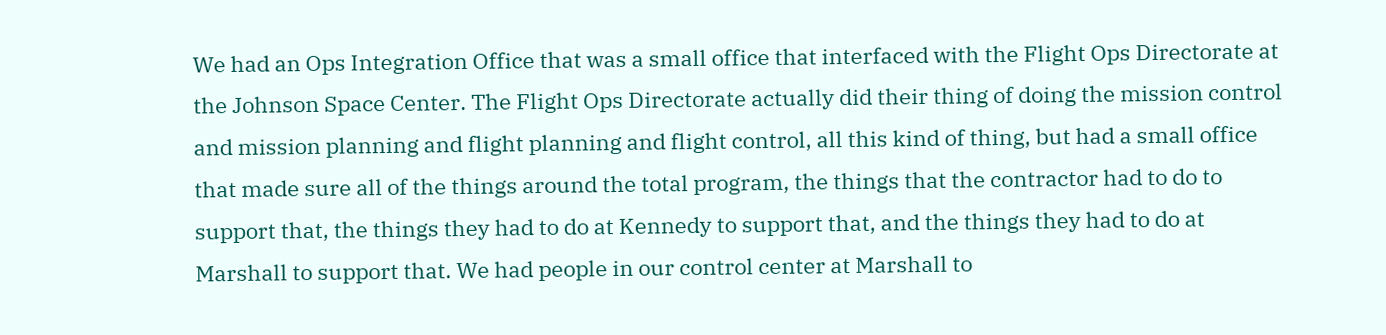We had an Ops Integration Office that was a small office that interfaced with the Flight Ops Directorate at the Johnson Space Center. The Flight Ops Directorate actually did their thing of doing the mission control and mission planning and flight planning and flight control, all this kind of thing, but had a small office that made sure all of the things around the total program, the things that the contractor had to do to support that, the things they had to do at Kennedy to support that, and the things they had to do at Marshall to support that. We had people in our control center at Marshall to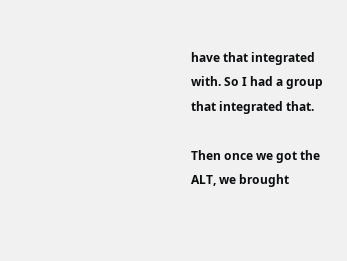have that integrated with. So I had a group that integrated that.

Then once we got the ALT, we brought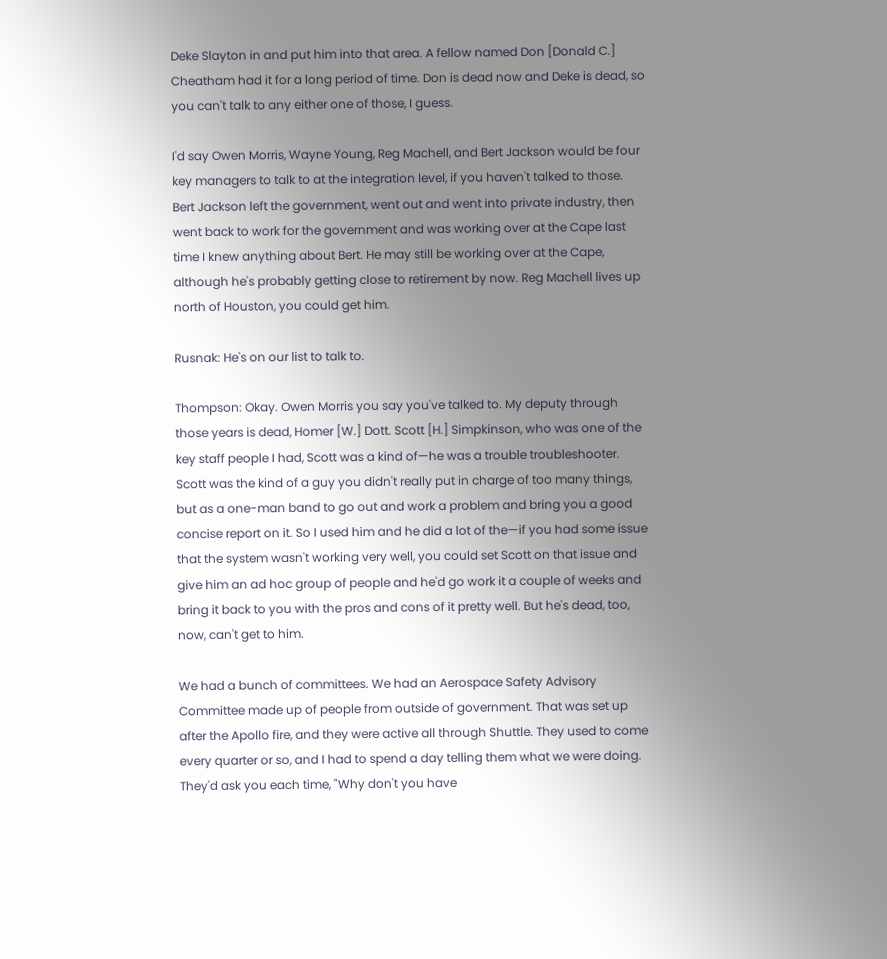Deke Slayton in and put him into that area. A fellow named Don [Donald C.] Cheatham had it for a long period of time. Don is dead now and Deke is dead, so you can't talk to any either one of those, I guess.

I'd say Owen Morris, Wayne Young, Reg Machell, and Bert Jackson would be four key managers to talk to at the integration level, if you haven't talked to those. Bert Jackson left the government, went out and went into private industry, then went back to work for the government and was working over at the Cape last time I knew anything about Bert. He may still be working over at the Cape, although he's probably getting close to retirement by now. Reg Machell lives up north of Houston, you could get him.

Rusnak: He's on our list to talk to.

Thompson: Okay. Owen Morris you say you've talked to. My deputy through those years is dead, Homer [W.] Dott. Scott [H.] Simpkinson, who was one of the key staff people I had, Scott was a kind of—he was a trouble troubleshooter. Scott was the kind of a guy you didn't really put in charge of too many things, but as a one-man band to go out and work a problem and bring you a good concise report on it. So I used him and he did a lot of the—if you had some issue that the system wasn't working very well, you could set Scott on that issue and give him an ad hoc group of people and he'd go work it a couple of weeks and bring it back to you with the pros and cons of it pretty well. But he's dead, too, now, can't get to him.

We had a bunch of committees. We had an Aerospace Safety Advisory Committee made up of people from outside of government. That was set up after the Apollo fire, and they were active all through Shuttle. They used to come every quarter or so, and I had to spend a day telling them what we were doing. They'd ask you each time, "Why don't you have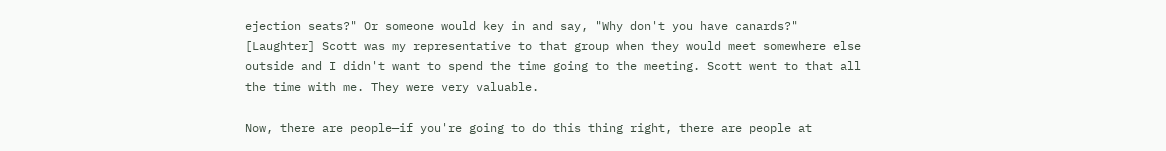ejection seats?" Or someone would key in and say, "Why don't you have canards?" [Laughter] Scott was my representative to that group when they would meet somewhere else outside and I didn't want to spend the time going to the meeting. Scott went to that all the time with me. They were very valuable.

Now, there are people—if you're going to do this thing right, there are people at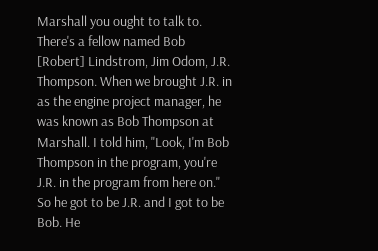Marshall you ought to talk to. There's a fellow named Bob [Robert] Lindstrom, Jim Odom, J.R. Thompson. When we brought J.R. in as the engine project manager, he was known as Bob Thompson at Marshall. I told him, "Look, I'm Bob Thompson in the program, you're J.R. in the program from here on." So he got to be J.R. and I got to be Bob. He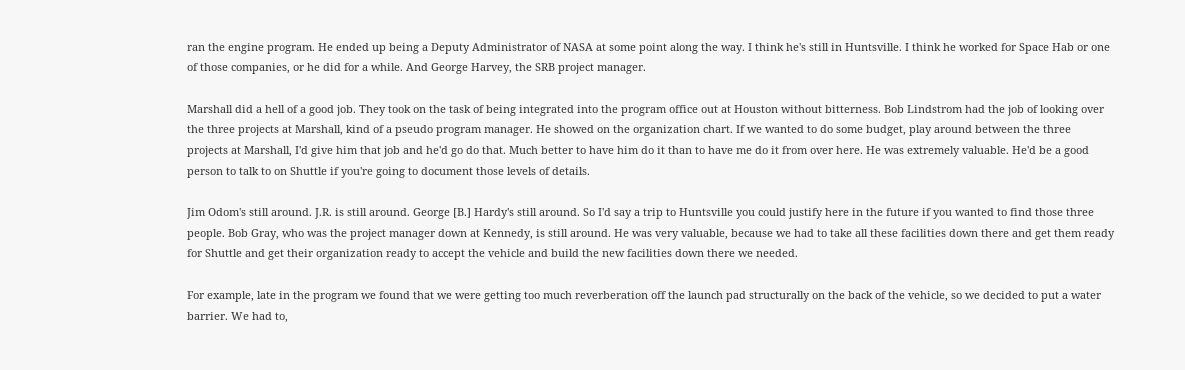ran the engine program. He ended up being a Deputy Administrator of NASA at some point along the way. I think he's still in Huntsville. I think he worked for Space Hab or one of those companies, or he did for a while. And George Harvey, the SRB project manager.

Marshall did a hell of a good job. They took on the task of being integrated into the program office out at Houston without bitterness. Bob Lindstrom had the job of looking over the three projects at Marshall, kind of a pseudo program manager. He showed on the organization chart. If we wanted to do some budget, play around between the three projects at Marshall, I'd give him that job and he'd go do that. Much better to have him do it than to have me do it from over here. He was extremely valuable. He'd be a good person to talk to on Shuttle if you're going to document those levels of details.

Jim Odom's still around. J.R. is still around. George [B.] Hardy's still around. So I'd say a trip to Huntsville you could justify here in the future if you wanted to find those three people. Bob Gray, who was the project manager down at Kennedy, is still around. He was very valuable, because we had to take all these facilities down there and get them ready for Shuttle and get their organization ready to accept the vehicle and build the new facilities down there we needed.

For example, late in the program we found that we were getting too much reverberation off the launch pad structurally on the back of the vehicle, so we decided to put a water barrier. We had to,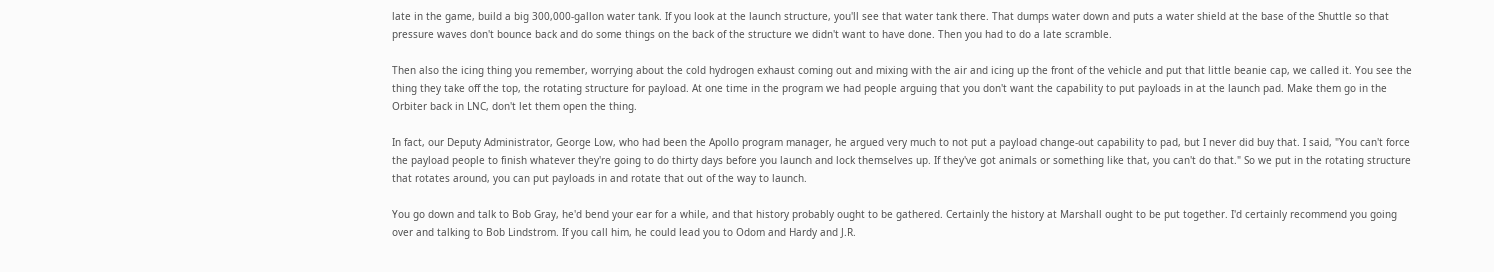late in the game, build a big 300,000-gallon water tank. If you look at the launch structure, you'll see that water tank there. That dumps water down and puts a water shield at the base of the Shuttle so that pressure waves don't bounce back and do some things on the back of the structure we didn't want to have done. Then you had to do a late scramble.

Then also the icing thing you remember, worrying about the cold hydrogen exhaust coming out and mixing with the air and icing up the front of the vehicle and put that little beanie cap, we called it. You see the thing they take off the top, the rotating structure for payload. At one time in the program we had people arguing that you don't want the capability to put payloads in at the launch pad. Make them go in the Orbiter back in LNC, don't let them open the thing.

In fact, our Deputy Administrator, George Low, who had been the Apollo program manager, he argued very much to not put a payload change-out capability to pad, but I never did buy that. I said, "You can't force the payload people to finish whatever they're going to do thirty days before you launch and lock themselves up. If they've got animals or something like that, you can't do that." So we put in the rotating structure that rotates around, you can put payloads in and rotate that out of the way to launch.

You go down and talk to Bob Gray, he'd bend your ear for a while, and that history probably ought to be gathered. Certainly the history at Marshall ought to be put together. I'd certainly recommend you going over and talking to Bob Lindstrom. If you call him, he could lead you to Odom and Hardy and J.R.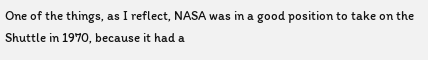One of the things, as I reflect, NASA was in a good position to take on the Shuttle in 1970, because it had a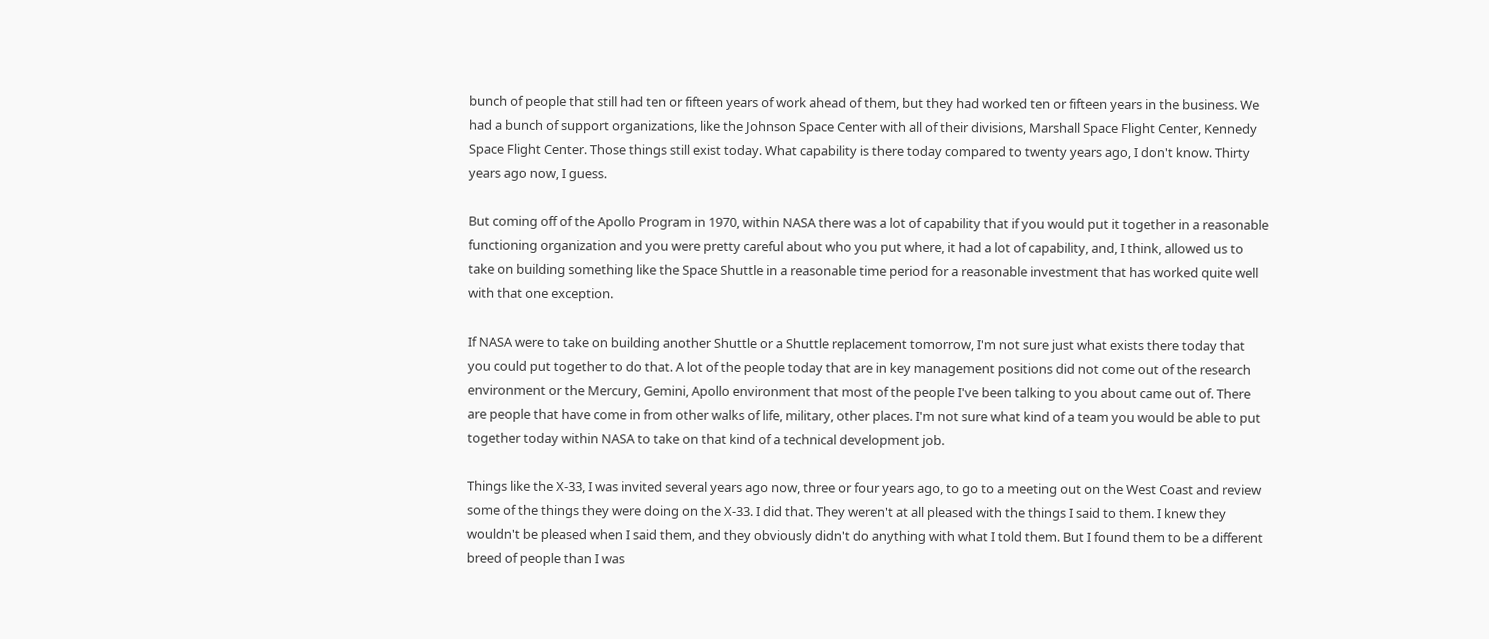bunch of people that still had ten or fifteen years of work ahead of them, but they had worked ten or fifteen years in the business. We had a bunch of support organizations, like the Johnson Space Center with all of their divisions, Marshall Space Flight Center, Kennedy Space Flight Center. Those things still exist today. What capability is there today compared to twenty years ago, I don't know. Thirty years ago now, I guess.

But coming off of the Apollo Program in 1970, within NASA there was a lot of capability that if you would put it together in a reasonable functioning organization and you were pretty careful about who you put where, it had a lot of capability, and, I think, allowed us to take on building something like the Space Shuttle in a reasonable time period for a reasonable investment that has worked quite well with that one exception.

If NASA were to take on building another Shuttle or a Shuttle replacement tomorrow, I'm not sure just what exists there today that you could put together to do that. A lot of the people today that are in key management positions did not come out of the research environment or the Mercury, Gemini, Apollo environment that most of the people I've been talking to you about came out of. There are people that have come in from other walks of life, military, other places. I'm not sure what kind of a team you would be able to put together today within NASA to take on that kind of a technical development job.

Things like the X-33, I was invited several years ago now, three or four years ago, to go to a meeting out on the West Coast and review some of the things they were doing on the X-33. I did that. They weren't at all pleased with the things I said to them. I knew they wouldn't be pleased when I said them, and they obviously didn't do anything with what I told them. But I found them to be a different breed of people than I was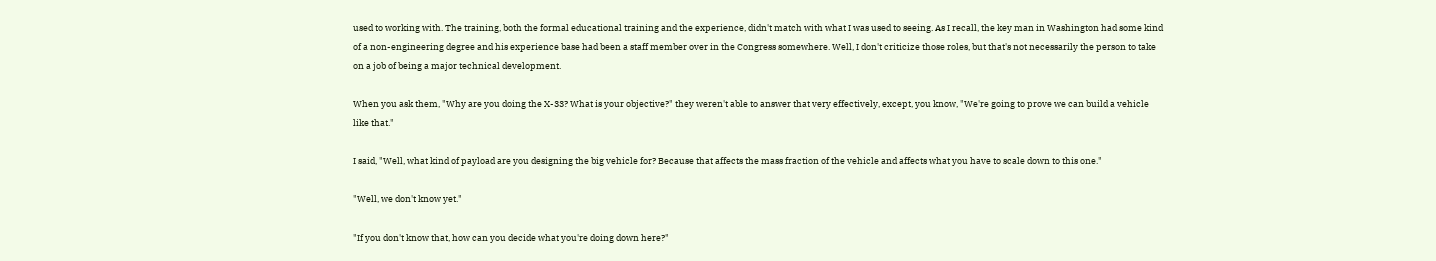used to working with. The training, both the formal educational training and the experience, didn't match with what I was used to seeing. As I recall, the key man in Washington had some kind of a non-engineering degree and his experience base had been a staff member over in the Congress somewhere. Well, I don't criticize those roles, but that's not necessarily the person to take on a job of being a major technical development.

When you ask them, "Why are you doing the X-33? What is your objective?" they weren't able to answer that very effectively, except, you know, "We're going to prove we can build a vehicle like that."

I said, "Well, what kind of payload are you designing the big vehicle for? Because that affects the mass fraction of the vehicle and affects what you have to scale down to this one."

"Well, we don't know yet."

"If you don't know that, how can you decide what you're doing down here?"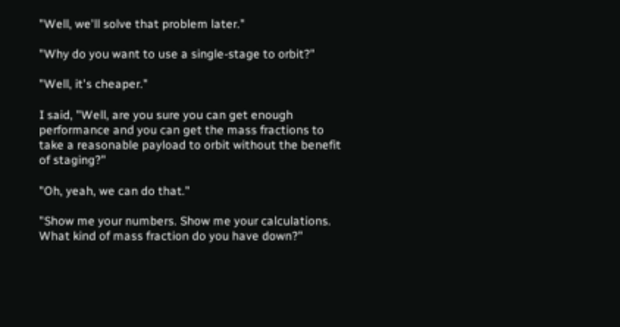"Well, we'll solve that problem later."

"Why do you want to use a single-stage to orbit?"

"Well, it's cheaper."

I said, "Well, are you sure you can get enough performance and you can get the mass fractions to take a reasonable payload to orbit without the benefit of staging?"

"Oh, yeah, we can do that."

"Show me your numbers. Show me your calculations. What kind of mass fraction do you have down?"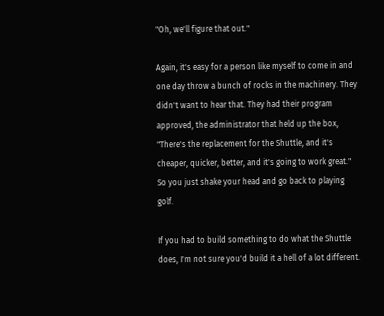"Oh, we'll figure that out."

Again, it's easy for a person like myself to come in and one day throw a bunch of rocks in the machinery. They didn't want to hear that. They had their program approved, the administrator that held up the box, "There's the replacement for the Shuttle, and it's cheaper, quicker, better, and it's going to work great." So you just shake your head and go back to playing golf.

If you had to build something to do what the Shuttle does, I'm not sure you'd build it a hell of a lot different.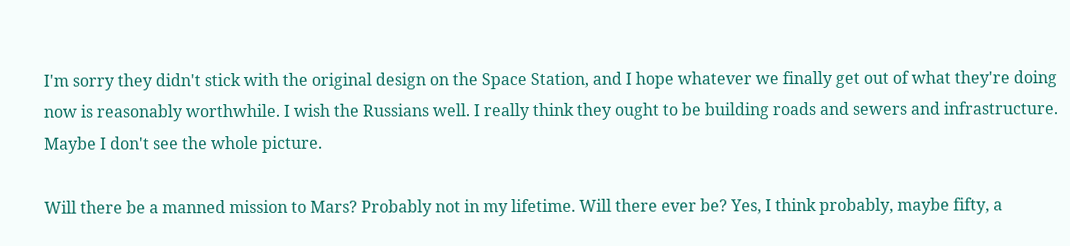I'm sorry they didn't stick with the original design on the Space Station, and I hope whatever we finally get out of what they're doing now is reasonably worthwhile. I wish the Russians well. I really think they ought to be building roads and sewers and infrastructure. Maybe I don't see the whole picture.

Will there be a manned mission to Mars? Probably not in my lifetime. Will there ever be? Yes, I think probably, maybe fifty, a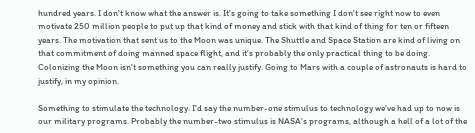hundred years. I don't know what the answer is. It's going to take something I don't see right now to even motivate 250 million people to put up that kind of money and stick with that kind of thing for ten or fifteen years. The motivation that sent us to the Moon was unique. The Shuttle and Space Station are kind of living on that commitment of doing manned space flight, and it's probably the only practical thing to be doing. Colonizing the Moon isn't something you can really justify. Going to Mars with a couple of astronauts is hard to justify, in my opinion.

Something to stimulate the technology. I'd say the number-one stimulus to technology we've had up to now is our military programs. Probably the number-two stimulus is NASA's programs, although a hell of a lot of the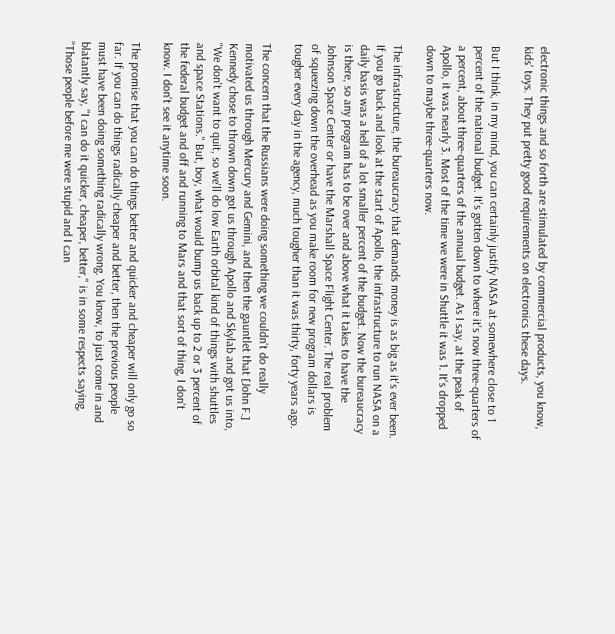electronic things and so forth are stimulated by commercial products, you know, kids' toys. They put pretty good requirements on electronics these days.

But I think, in my mind, you can certainly justify NASA at somewhere close to 1 percent of the national budget. It's gotten down to where it's now three-quarters of a percent, about three-quarters of the annual budget. As I say, at the peak of Apollo, it was nearly 3. Most of the time we were in Shuttle it was 1. It's dropped down to maybe three-quarters now.

The infrastructure, the bureaucracy that demands money is as big as it's ever been. If you go back and look at the start of Apollo, the infrastructure to run NASA on a daily basis was a hell of a lot smaller percent of the budget. Now the bureaucracy is there, so any program has to be over and above what it takes to have the Johnson Space Center or have the Marshall Space Flight Center. The real problem of squeezing down the overhead as you make room for new program dollars is tougher every day in the agency, much tougher than it was thirty, forty years ago.

The concern that the Russians were doing something we couldn't do really motivated us through Mercury and Gemini, and then the gauntlet that [John F.] Kennedy chose to thrown down got us through Apollo and Skylab and got us into, "We don't want to quit, so we'll do low Earth orbital kind of things with shuttles and space Stations." But, boy, what would bump us back up to 2 or 3 percent of the federal budget and off and running to Mars and that sort of thing, I don't know. I don't see it anytime soon.

The promise that you can do things better and quicker and cheaper will only go so far. If you can do things radically cheaper and better, then the previous people must have been doing something radically wrong. You know, to just come in and blatantly say, "I can do it quicker, cheaper, better," is in some respects saying, "Those people before me were stupid and I can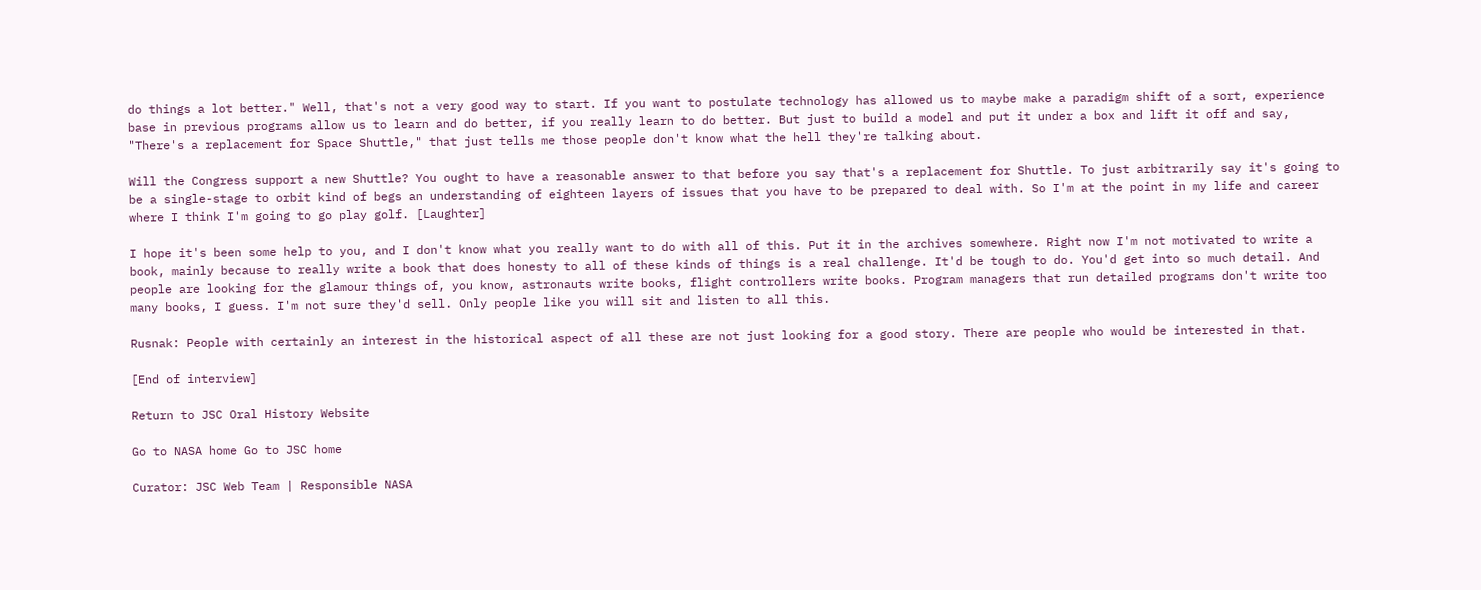do things a lot better." Well, that's not a very good way to start. If you want to postulate technology has allowed us to maybe make a paradigm shift of a sort, experience base in previous programs allow us to learn and do better, if you really learn to do better. But just to build a model and put it under a box and lift it off and say, "There's a replacement for Space Shuttle," that just tells me those people don't know what the hell they're talking about.

Will the Congress support a new Shuttle? You ought to have a reasonable answer to that before you say that's a replacement for Shuttle. To just arbitrarily say it's going to be a single-stage to orbit kind of begs an understanding of eighteen layers of issues that you have to be prepared to deal with. So I'm at the point in my life and career where I think I'm going to go play golf. [Laughter]

I hope it's been some help to you, and I don't know what you really want to do with all of this. Put it in the archives somewhere. Right now I'm not motivated to write a book, mainly because to really write a book that does honesty to all of these kinds of things is a real challenge. It'd be tough to do. You'd get into so much detail. And people are looking for the glamour things of, you know, astronauts write books, flight controllers write books. Program managers that run detailed programs don't write too many books, I guess. I'm not sure they'd sell. Only people like you will sit and listen to all this.

Rusnak: People with certainly an interest in the historical aspect of all these are not just looking for a good story. There are people who would be interested in that.

[End of interview]

Return to JSC Oral History Website

Go to NASA home Go to JSC home

Curator: JSC Web Team | Responsible NASA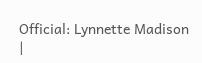Official: Lynnette Madison |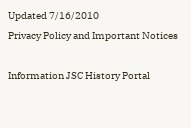Updated 7/16/2010
Privacy Policy and Important Notices

Information JSC History Portal